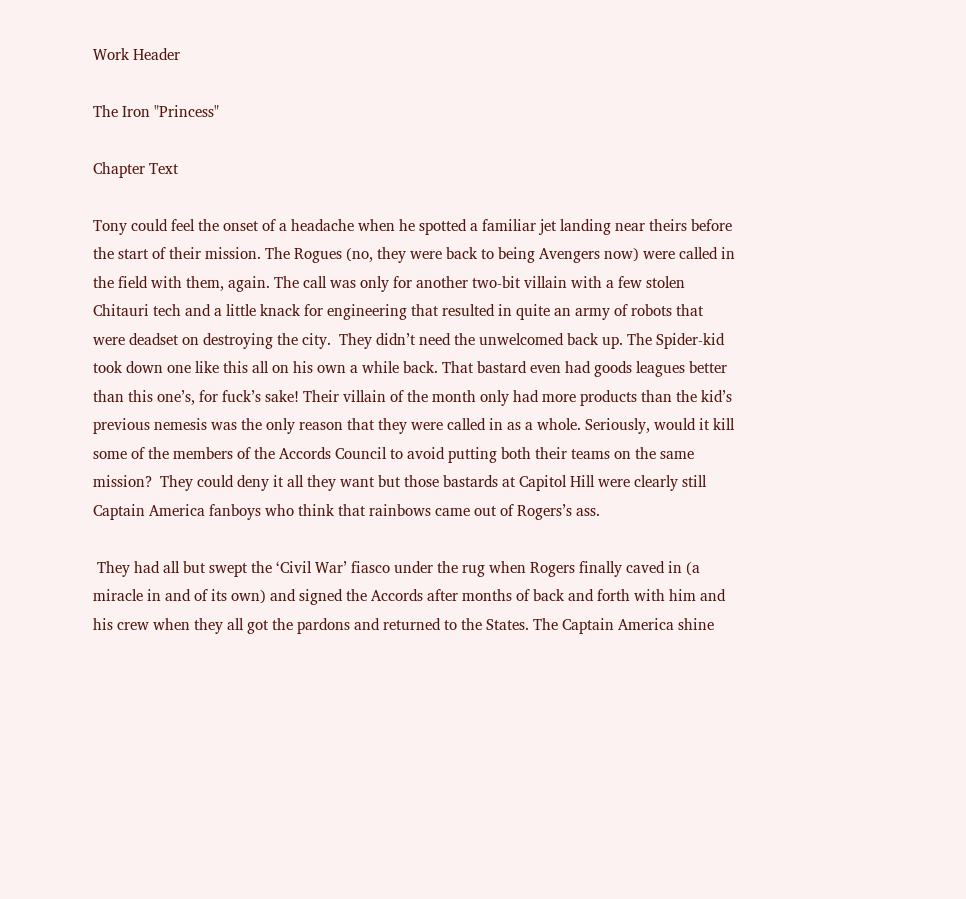Work Header

The Iron "Princess"

Chapter Text

Tony could feel the onset of a headache when he spotted a familiar jet landing near theirs before the start of their mission. The Rogues (no, they were back to being Avengers now) were called in the field with them, again. The call was only for another two-bit villain with a few stolen Chitauri tech and a little knack for engineering that resulted in quite an army of robots that were deadset on destroying the city.  They didn’t need the unwelcomed back up. The Spider-kid took down one like this all on his own a while back. That bastard even had goods leagues better than this one’s, for fuck’s sake! Their villain of the month only had more products than the kid’s previous nemesis was the only reason that they were called in as a whole. Seriously, would it kill some of the members of the Accords Council to avoid putting both their teams on the same mission?  They could deny it all they want but those bastards at Capitol Hill were clearly still Captain America fanboys who think that rainbows came out of Rogers’s ass.

 They had all but swept the ‘Civil War’ fiasco under the rug when Rogers finally caved in (a miracle in and of its own) and signed the Accords after months of back and forth with him and his crew when they all got the pardons and returned to the States. The Captain America shine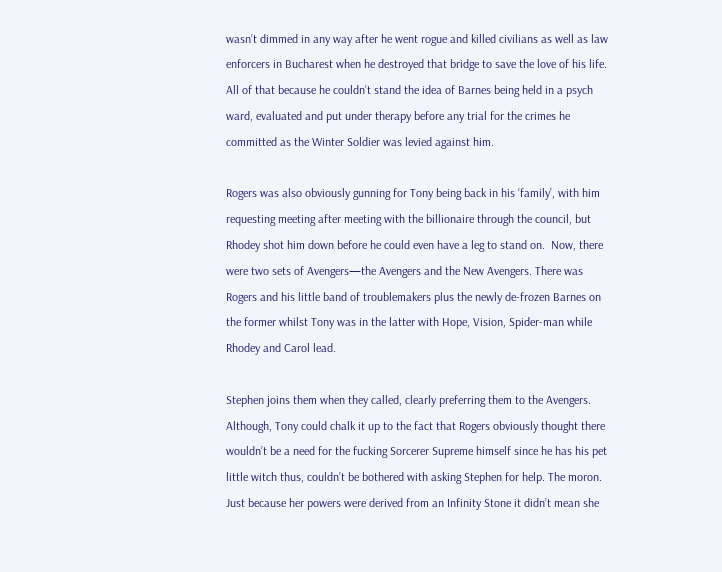wasn’t dimmed in any way after he went rogue and killed civilians as well as law enforcers in Bucharest when he destroyed that bridge to save the love of his life. All of that because he couldn’t stand the idea of Barnes being held in a psych ward, evaluated and put under therapy before any trial for the crimes he committed as the Winter Soldier was levied against him.

Rogers was also obviously gunning for Tony being back in his ‘family’, with him requesting meeting after meeting with the billionaire through the council, but Rhodey shot him down before he could even have a leg to stand on.  Now, there were two sets of Avengers—the Avengers and the New Avengers. There was Rogers and his little band of troublemakers plus the newly de-frozen Barnes on the former whilst Tony was in the latter with Hope, Vision, Spider-man while Rhodey and Carol lead.

Stephen joins them when they called, clearly preferring them to the Avengers. Although, Tony could chalk it up to the fact that Rogers obviously thought there wouldn’t be a need for the fucking Sorcerer Supreme himself since he has his pet little witch thus, couldn’t be bothered with asking Stephen for help. The moron. Just because her powers were derived from an Infinity Stone it didn’t mean she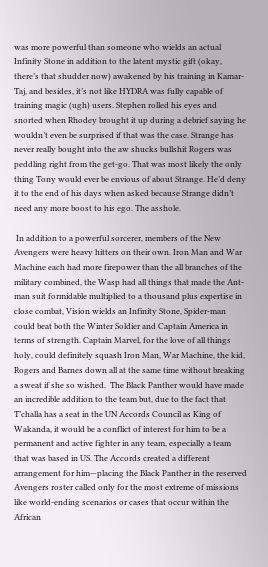was more powerful than someone who wields an actual Infinity Stone in addition to the latent mystic gift (okay, there’s that shudder now) awakened by his training in Kamar-Taj, and besides, it’s not like HYDRA was fully capable of training magic (ugh) users. Stephen rolled his eyes and snorted when Rhodey brought it up during a debrief saying he wouldn’t even be surprised if that was the case. Strange has never really bought into the aw shucks bullshit Rogers was peddling right from the get-go. That was most likely the only thing Tony would ever be envious of about Strange. He’d deny it to the end of his days when asked because Strange didn’t need any more boost to his ego. The asshole.

 In addition to a powerful sorcerer, members of the New Avengers were heavy hitters on their own. Iron Man and War Machine each had more firepower than the all branches of the military combined, the Wasp had all things that made the Ant-man suit formidable multiplied to a thousand plus expertise in close combat, Vision wields an Infinity Stone, Spider-man could beat both the Winter Soldier and Captain America in terms of strength. Captain Marvel, for the love of all things holy, could definitely squash Iron Man, War Machine, the kid, Rogers and Barnes down all at the same time without breaking a sweat if she so wished.  The Black Panther would have made an incredible addition to the team but, due to the fact that T’challa has a seat in the UN Accords Council as King of Wakanda, it would be a conflict of interest for him to be a permanent and active fighter in any team, especially a team that was based in US. The Accords created a different arrangement for him—placing the Black Panther in the reserved Avengers roster called only for the most extreme of missions like world-ending scenarios or cases that occur within the African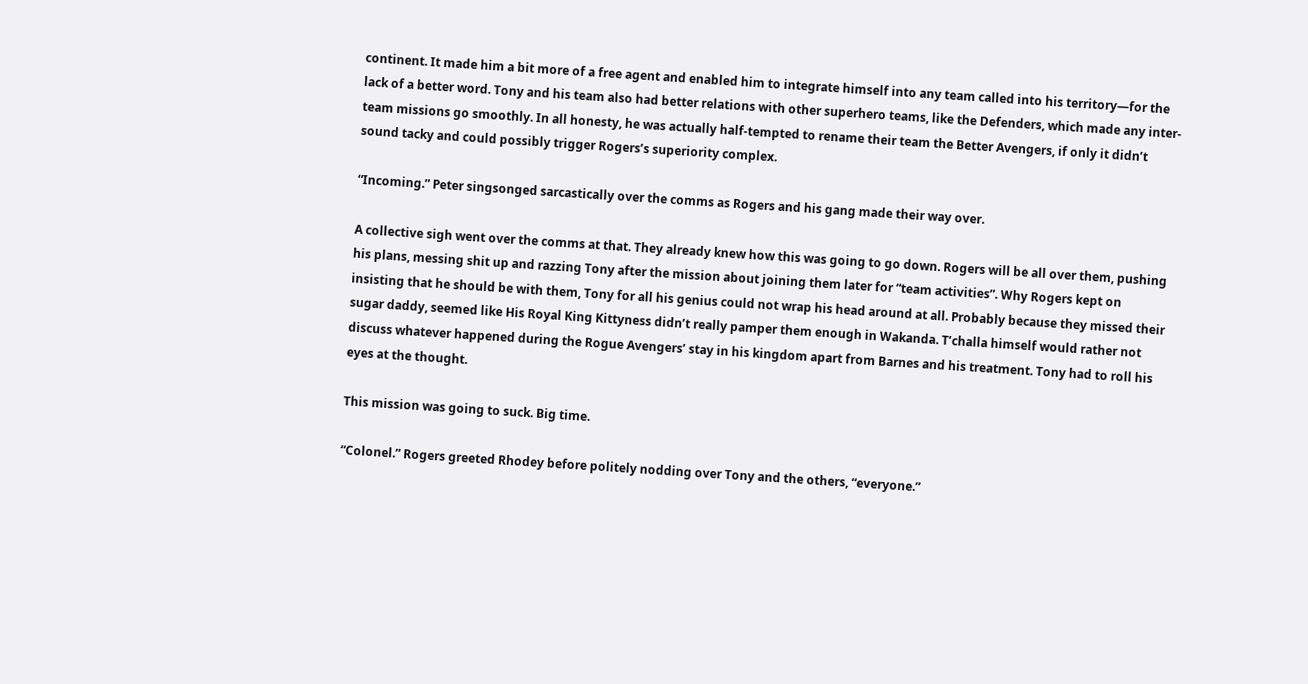continent. It made him a bit more of a free agent and enabled him to integrate himself into any team called into his territory—for the lack of a better word. Tony and his team also had better relations with other superhero teams, like the Defenders, which made any inter-team missions go smoothly. In all honesty, he was actually half-tempted to rename their team the Better Avengers, if only it didn’t sound tacky and could possibly trigger Rogers’s superiority complex.

“Incoming.” Peter singsonged sarcastically over the comms as Rogers and his gang made their way over.

A collective sigh went over the comms at that. They already knew how this was going to go down. Rogers will be all over them, pushing his plans, messing shit up and razzing Tony after the mission about joining them later for “team activities”. Why Rogers kept on insisting that he should be with them, Tony for all his genius could not wrap his head around at all. Probably because they missed their sugar daddy, seemed like His Royal King Kittyness didn’t really pamper them enough in Wakanda. T’challa himself would rather not discuss whatever happened during the Rogue Avengers’ stay in his kingdom apart from Barnes and his treatment. Tony had to roll his eyes at the thought.

This mission was going to suck. Big time.

“Colonel.” Rogers greeted Rhodey before politely nodding over Tony and the others, “everyone.”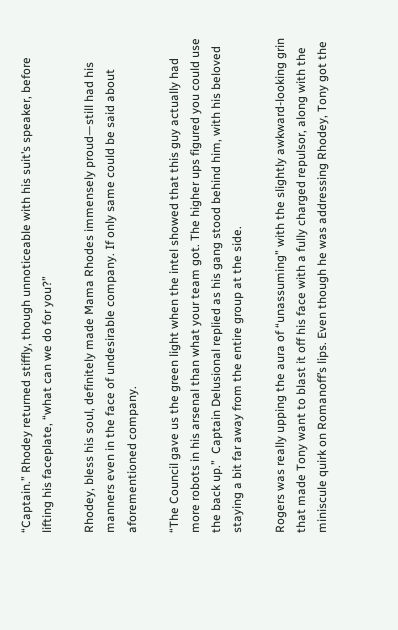“Captain.” Rhodey returned stiffly, though unnoticeable with his suit’s speaker, before lifting his faceplate, “what can we do for you?”

Rhodey, bless his soul, definitely made Mama Rhodes immensely proud—still had his manners even in the face of undesirable company. If only same could be said about aforementioned company.

“The Council gave us the green light when the intel showed that this guy actually had more robots in his arsenal than what your team got. The higher ups figured you could use the back up.”  Captain Delusional replied as his gang stood behind him, with his beloved staying a bit far away from the entire group at the side.

Rogers was really upping the aura of “unassuming” with the slightly awkward-looking grin  that made Tony want to blast it off his face with a fully charged repulsor, along with the miniscule quirk on Romanoff’s lips. Even though he was addressing Rhodey, Tony got the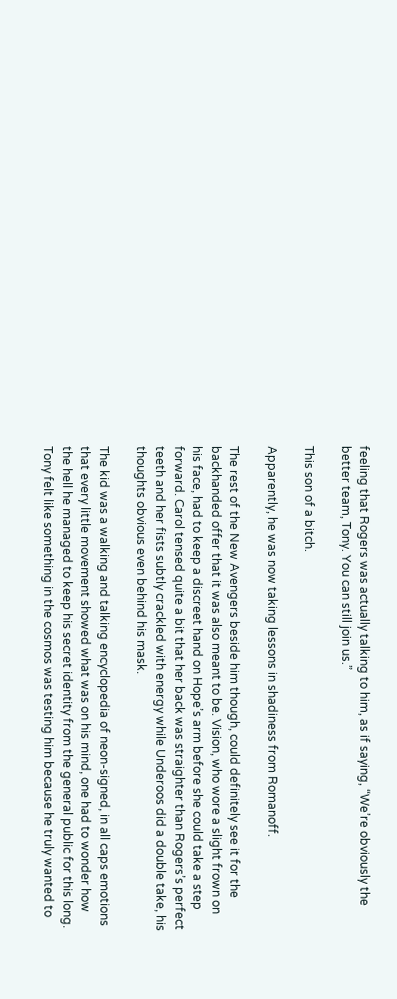feeling that Rogers was actually talking to him, as if saying, “We’re obviously the better team, Tony. You can still join us.”

This son of a bitch.

Apparently, he was now taking lessons in shadiness from Romanoff.

The rest of the New Avengers beside him though, could definitely see it for the backhanded offer that it was also meant to be. Vision, who wore a slight frown on his face, had to keep a discreet hand on Hope’s arm before she could take a step forward. Carol tensed quite a bit that her back was straighter than Rogers’s perfect teeth and her fists subtly crackled with energy while Underoos did a double take, his thoughts obvious even behind his mask.

The kid was a walking and talking encyclopedia of neon-signed, in all caps emotions that every little movement showed what was on his mind, one had to wonder how the hell he managed to keep his secret identity from the general public for this long. Tony felt like something in the cosmos was testing him because he truly wanted to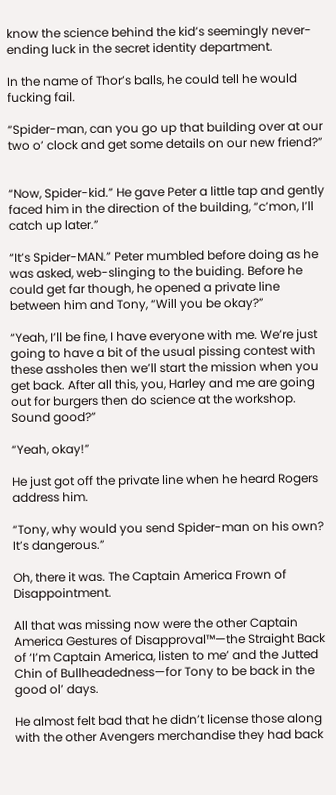know the science behind the kid’s seemingly never-ending luck in the secret identity department.

In the name of Thor’s balls, he could tell he would fucking fail.

“Spider-man, can you go up that building over at our two o’ clock and get some details on our new friend?”


“Now, Spider-kid.” He gave Peter a little tap and gently faced him in the direction of the building, “c’mon, I’ll catch up later.”

“It’s Spider-MAN.” Peter mumbled before doing as he was asked, web-slinging to the buiding. Before he could get far though, he opened a private line between him and Tony, “Will you be okay?”

“Yeah, I’ll be fine, I have everyone with me. We’re just going to have a bit of the usual pissing contest with these assholes then we’ll start the mission when you get back. After all this, you, Harley and me are going out for burgers then do science at the workshop. Sound good?”

“Yeah, okay!”

He just got off the private line when he heard Rogers address him.

“Tony, why would you send Spider-man on his own? It’s dangerous.”

Oh, there it was. The Captain America Frown of Disappointment.

All that was missing now were the other Captain America Gestures of Disapproval™—the Straight Back of ‘I’m Captain America, listen to me’ and the Jutted Chin of Bullheadedness—for Tony to be back in the good ol’ days.

He almost felt bad that he didn’t license those along with the other Avengers merchandise they had back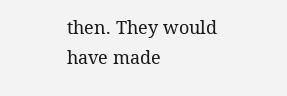then. They would have made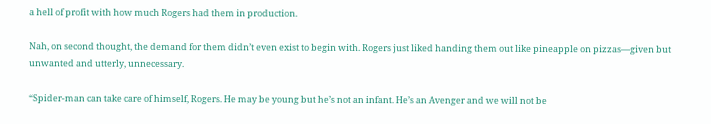a hell of profit with how much Rogers had them in production.

Nah, on second thought, the demand for them didn’t even exist to begin with. Rogers just liked handing them out like pineapple on pizzas—given but unwanted and utterly, unnecessary.

“Spider-man can take care of himself, Rogers. He may be young but he’s not an infant. He’s an Avenger and we will not be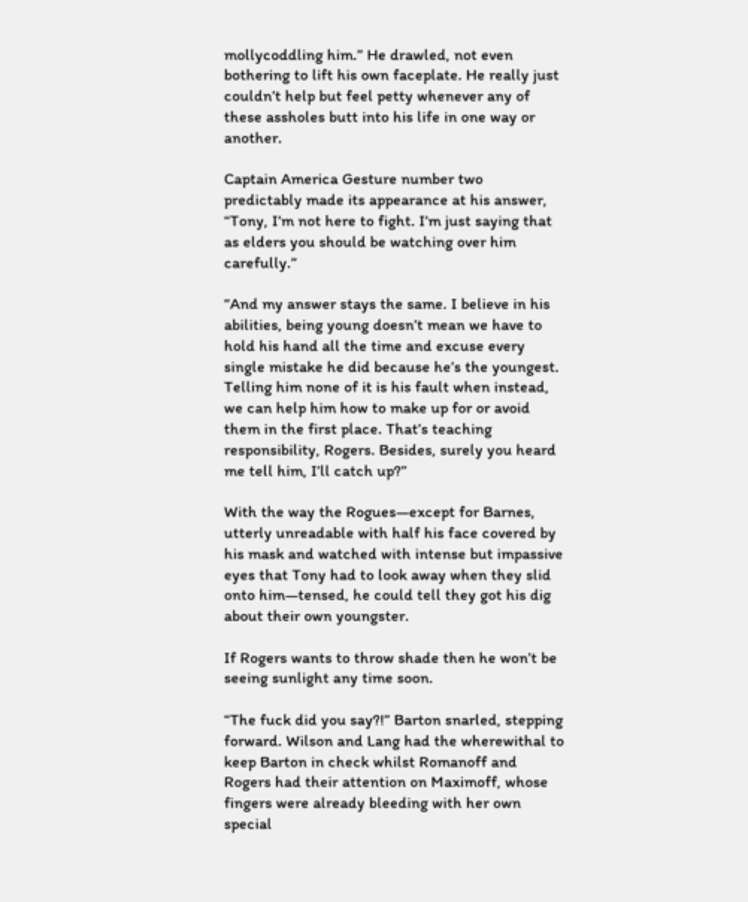mollycoddling him.” He drawled, not even bothering to lift his own faceplate. He really just couldn’t help but feel petty whenever any of these assholes butt into his life in one way or another.

Captain America Gesture number two predictably made its appearance at his answer, “Tony, I’m not here to fight. I’m just saying that as elders you should be watching over him carefully.”

“And my answer stays the same. I believe in his abilities, being young doesn’t mean we have to hold his hand all the time and excuse every single mistake he did because he’s the youngest. Telling him none of it is his fault when instead, we can help him how to make up for or avoid them in the first place. That’s teaching responsibility, Rogers. Besides, surely you heard me tell him, I’ll catch up?”

With the way the Rogues—except for Barnes, utterly unreadable with half his face covered by his mask and watched with intense but impassive eyes that Tony had to look away when they slid onto him—tensed, he could tell they got his dig about their own youngster.

If Rogers wants to throw shade then he won’t be seeing sunlight any time soon.

“The fuck did you say?!” Barton snarled, stepping forward. Wilson and Lang had the wherewithal to keep Barton in check whilst Romanoff and Rogers had their attention on Maximoff, whose fingers were already bleeding with her own special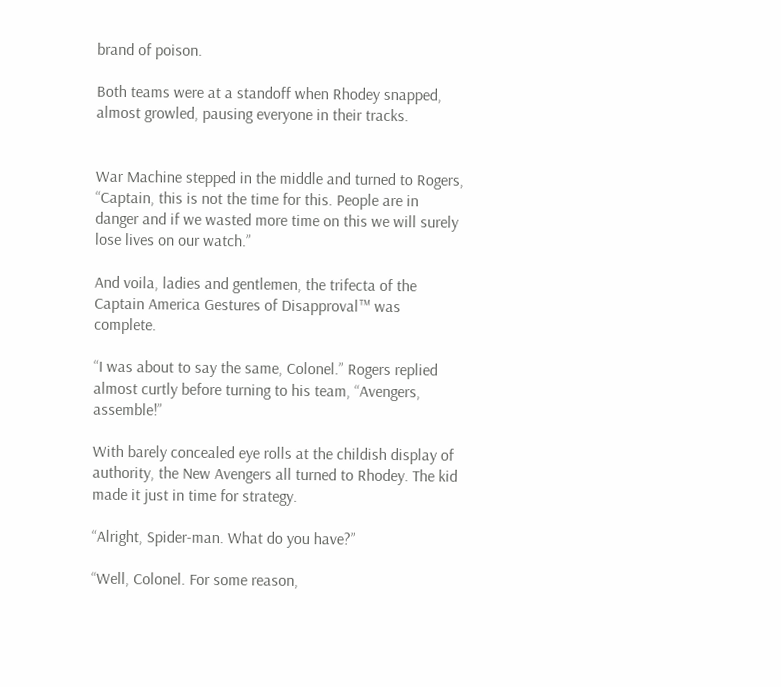brand of poison.

Both teams were at a standoff when Rhodey snapped, almost growled, pausing everyone in their tracks.


War Machine stepped in the middle and turned to Rogers, “Captain, this is not the time for this. People are in danger and if we wasted more time on this we will surely lose lives on our watch.”

And voila, ladies and gentlemen, the trifecta of the Captain America Gestures of Disapproval™ was complete.

“I was about to say the same, Colonel.” Rogers replied almost curtly before turning to his team, “Avengers, assemble!”

With barely concealed eye rolls at the childish display of authority, the New Avengers all turned to Rhodey. The kid made it just in time for strategy.

“Alright, Spider-man. What do you have?”

“Well, Colonel. For some reason,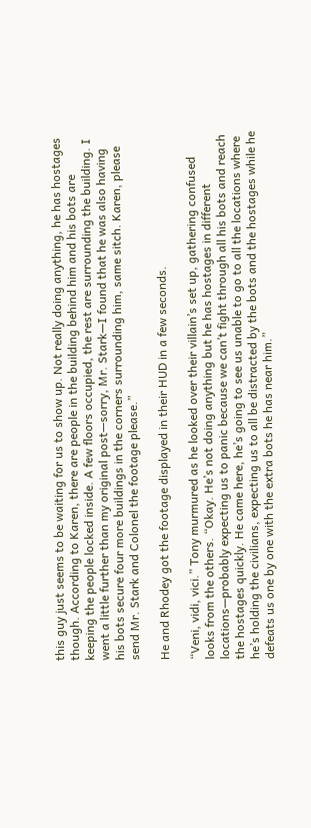this guy just seems to be waiting for us to show up. Not really doing anything, he has hostages though. According to Karen, there are people in the building behind him and his bots are keeping the people locked inside. A few floors occupied, the rest are surrounding the building. I went a little further than my original post—sorry, Mr. Stark—I found that he was also having his bots secure four more buildings in the corners surrounding him, same sitch. Karen, please send Mr. Stark and Colonel the footage please.”

He and Rhodey got the footage displayed in their HUD in a few seconds.

“Veni, vidi, vici.” Tony murmured as he looked over their villain’s set up, gathering confused looks from the others. “Okay. He’s not doing anything but he has hostages in different locations—probably expecting us to panic because we can’t fight through all his bots and reach the hostages quickly. He came here, he’s going to see us unable to go to all the locations where he’s holding the civilians, expecting us to all be distracted by the bots and the hostages while he defeats us one by one with the extra bots he has near him.”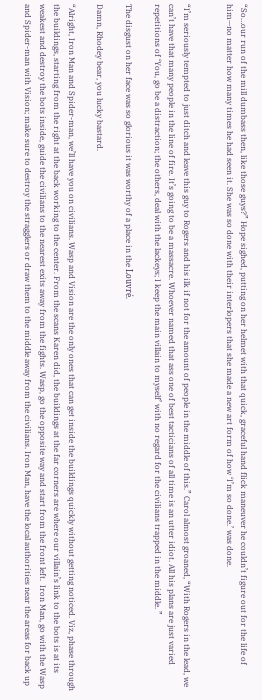“So…our run of the mill dumbass then, like those guys?” Hope sighed, putting on her helmet with that quick, graceful hand flick maneuver he couldn’t figure out for the life of him—no matter how many times he had seen it. She was so done with their interlopers that she made a new art form of how ‘I’m so done.’ was done.


“I’m seriously tempted to just ditch and leave this guy to Rogers and his ilk if not for the amount of people in the middle of this.” Carol almost groaned, “With Rogers in the lead, we can’t have that many people in the line of fire. It’s going to be a massacre. Whoever named that ass one of best tacticians of all time is an utter idiot. All his plans are just varied repetitions of ‘You, go be a distraction; the others, deal with the lackeys; I keep the main villain to myself’ with no regard for the civilians trapped in the middle. ”

The disgust on her face was so glorious it was worthy of a place in the Louvré.

Damn, Rhodey bear, you lucky bastard.

“Alright, Iron Man and Spider-man, we’ll have you on civilians. Wasp and Vision are the only ones that can get inside the buildings quickly without getting noticed. Viz, phase through the buildings, starting from the right at the back working to the center. From the scans Karen did, the buildings at the far corners are where our villain’s link to the bots is at its weakest and destroy the bots inside, guide the civilians to the nearest exits away from the fights. Wasp, go the opposite way and start from the front left.  Iron Man, go with the Wasp and Spider-man with Vision; make sure to destroy the stragglers or draw them to the middle away from the civilians. Iron Man, have the local authorities near the areas for back up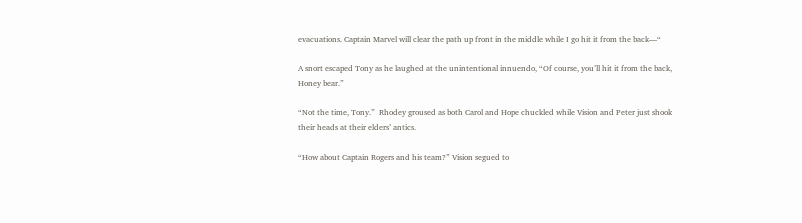evacuations. Captain Marvel will clear the path up front in the middle while I go hit it from the back—“

A snort escaped Tony as he laughed at the unintentional innuendo, “Of course, you’ll hit it from the back, Honey bear.”

“Not the time, Tony.”  Rhodey groused as both Carol and Hope chuckled while Vision and Peter just shook their heads at their elders’ antics.

“How about Captain Rogers and his team?” Vision segued to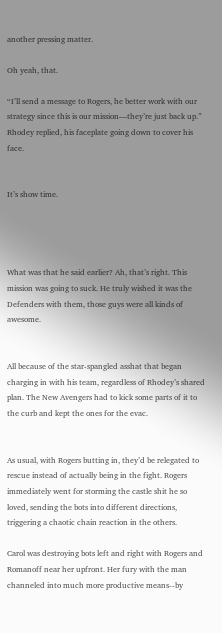another pressing matter.

Oh yeah, that.

“I’ll send a message to Rogers, he better work with our strategy since this is our mission—they’re just back up.” Rhodey replied, his faceplate going down to cover his face.


It’s show time.




What was that he said earlier? Ah, that’s right. This mission was going to suck. He truly wished it was the Defenders with them, those guys were all kinds of awesome.


All because of the star-spangled asshat that began charging in with his team, regardless of Rhodey’s shared plan. The New Avengers had to kick some parts of it to the curb and kept the ones for the evac.


As usual, with Rogers butting in, they’d be relegated to rescue instead of actually being in the fight. Rogers immediately went for storming the castle shit he so loved, sending the bots into different directions, triggering a chaotic chain reaction in the others.

Carol was destroying bots left and right with Rogers and Romanoff near her upfront. Her fury with the man channeled into much more productive means--by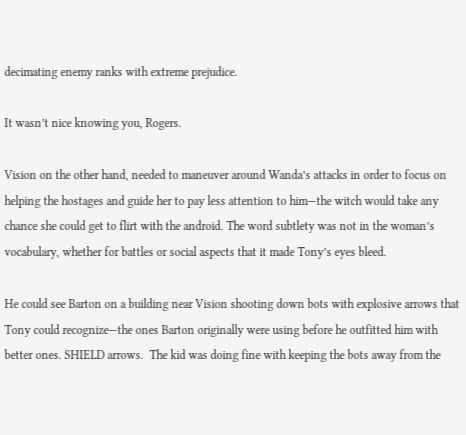decimating enemy ranks with extreme prejudice.

It wasn’t nice knowing you, Rogers.

Vision on the other hand, needed to maneuver around Wanda’s attacks in order to focus on helping the hostages and guide her to pay less attention to him—the witch would take any chance she could get to flirt with the android. The word subtlety was not in the woman’s vocabulary, whether for battles or social aspects that it made Tony’s eyes bleed.

He could see Barton on a building near Vision shooting down bots with explosive arrows that Tony could recognize—the ones Barton originally were using before he outfitted him with better ones. SHIELD arrows.  The kid was doing fine with keeping the bots away from the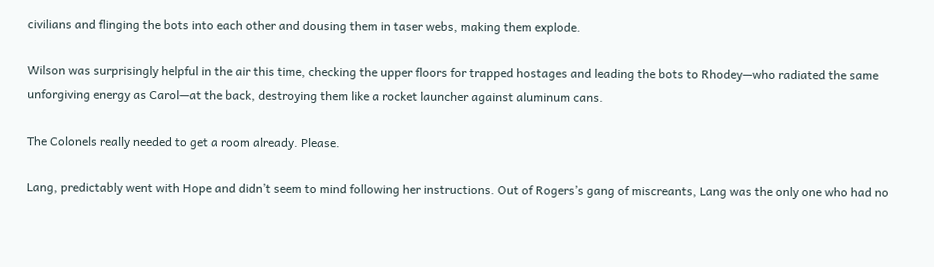civilians and flinging the bots into each other and dousing them in taser webs, making them explode.

Wilson was surprisingly helpful in the air this time, checking the upper floors for trapped hostages and leading the bots to Rhodey—who radiated the same unforgiving energy as Carol—at the back, destroying them like a rocket launcher against aluminum cans.

The Colonels really needed to get a room already. Please.

Lang, predictably went with Hope and didn’t seem to mind following her instructions. Out of Rogers’s gang of miscreants, Lang was the only one who had no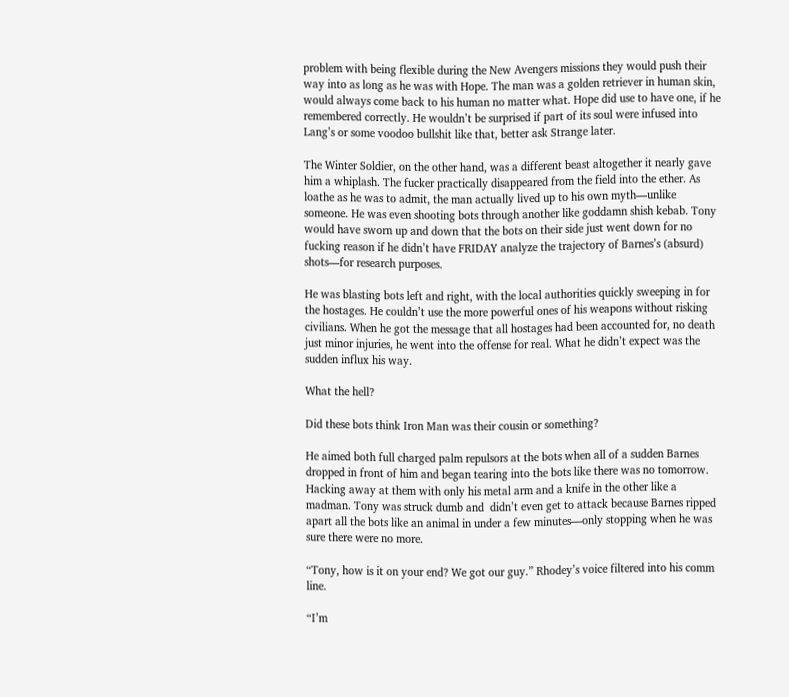problem with being flexible during the New Avengers missions they would push their way into as long as he was with Hope. The man was a golden retriever in human skin, would always come back to his human no matter what. Hope did use to have one, if he remembered correctly. He wouldn’t be surprised if part of its soul were infused into Lang’s or some voodoo bullshit like that, better ask Strange later.

The Winter Soldier, on the other hand, was a different beast altogether it nearly gave him a whiplash. The fucker practically disappeared from the field into the ether. As loathe as he was to admit, the man actually lived up to his own myth—unlike someone. He was even shooting bots through another like goddamn shish kebab. Tony would have sworn up and down that the bots on their side just went down for no fucking reason if he didn’t have FRIDAY analyze the trajectory of Barnes’s (absurd) shots—for research purposes.

He was blasting bots left and right, with the local authorities quickly sweeping in for the hostages. He couldn’t use the more powerful ones of his weapons without risking civilians. When he got the message that all hostages had been accounted for, no death just minor injuries, he went into the offense for real. What he didn’t expect was the sudden influx his way.

What the hell?

Did these bots think Iron Man was their cousin or something?

He aimed both full charged palm repulsors at the bots when all of a sudden Barnes dropped in front of him and began tearing into the bots like there was no tomorrow. Hacking away at them with only his metal arm and a knife in the other like a madman. Tony was struck dumb and  didn’t even get to attack because Barnes ripped apart all the bots like an animal in under a few minutes—only stopping when he was sure there were no more.

“Tony, how is it on your end? We got our guy.” Rhodey’s voice filtered into his comm line.

“I’m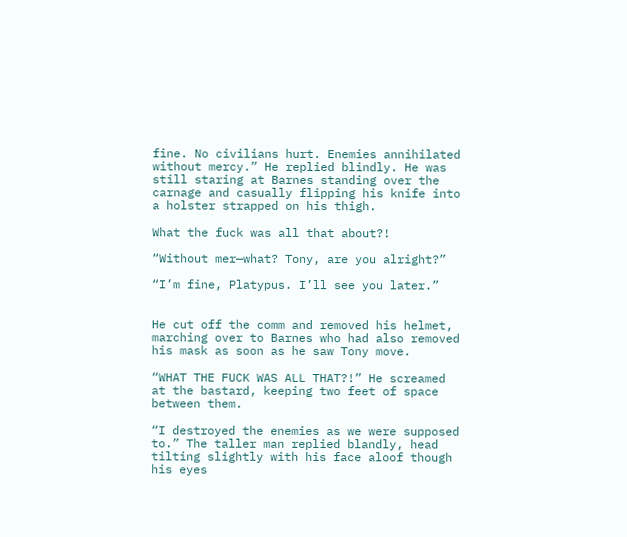fine. No civilians hurt. Enemies annihilated without mercy.” He replied blindly. He was still staring at Barnes standing over the carnage and casually flipping his knife into a holster strapped on his thigh.

What the fuck was all that about?!

“Without mer—what? Tony, are you alright?”

“I’m fine, Platypus. I’ll see you later.”


He cut off the comm and removed his helmet, marching over to Barnes who had also removed his mask as soon as he saw Tony move.

“WHAT THE FUCK WAS ALL THAT?!” He screamed at the bastard, keeping two feet of space between them.

“I destroyed the enemies as we were supposed to.” The taller man replied blandly, head tilting slightly with his face aloof though his eyes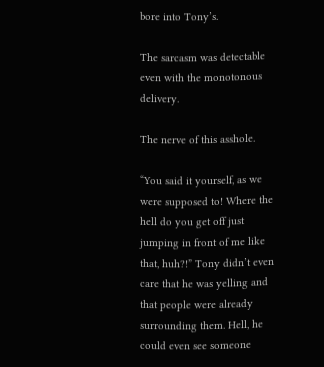bore into Tony’s.

The sarcasm was detectable even with the monotonous delivery.

The nerve of this asshole.

“You said it yourself, as we were supposed to! Where the hell do you get off just jumping in front of me like that, huh?!” Tony didn’t even care that he was yelling and that people were already surrounding them. Hell, he could even see someone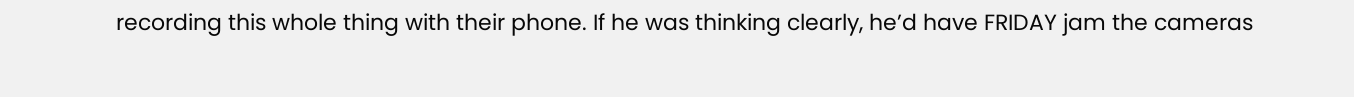recording this whole thing with their phone. If he was thinking clearly, he’d have FRIDAY jam the cameras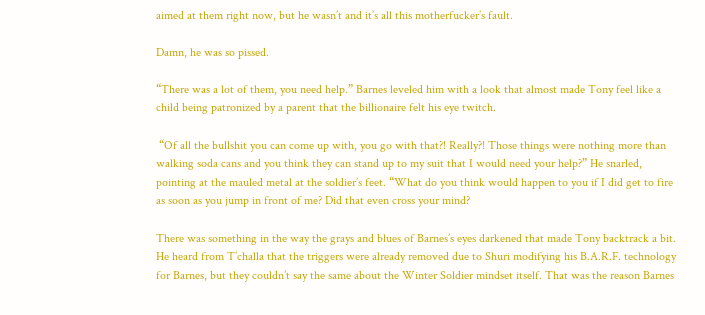aimed at them right now, but he wasn’t and it’s all this motherfucker’s fault.

Damn, he was so pissed.

“There was a lot of them, you need help.” Barnes leveled him with a look that almost made Tony feel like a child being patronized by a parent that the billionaire felt his eye twitch.

 “Of all the bullshit you can come up with, you go with that?! Really?! Those things were nothing more than walking soda cans and you think they can stand up to my suit that I would need your help?” He snarled, pointing at the mauled metal at the soldier’s feet. “What do you think would happen to you if I did get to fire as soon as you jump in front of me? Did that even cross your mind?

There was something in the way the grays and blues of Barnes’s eyes darkened that made Tony backtrack a bit.  He heard from T’challa that the triggers were already removed due to Shuri modifying his B.A.R.F. technology for Barnes, but they couldn’t say the same about the Winter Soldier mindset itself. That was the reason Barnes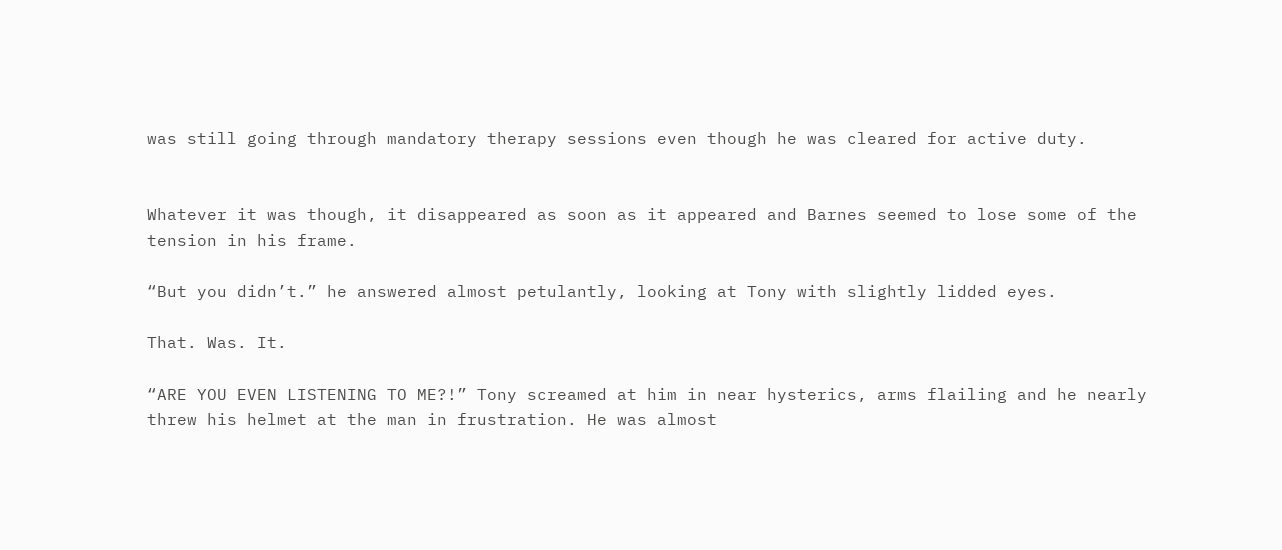was still going through mandatory therapy sessions even though he was cleared for active duty.


Whatever it was though, it disappeared as soon as it appeared and Barnes seemed to lose some of the tension in his frame.

“But you didn’t.” he answered almost petulantly, looking at Tony with slightly lidded eyes.

That. Was. It.

“ARE YOU EVEN LISTENING TO ME?!” Tony screamed at him in near hysterics, arms flailing and he nearly threw his helmet at the man in frustration. He was almost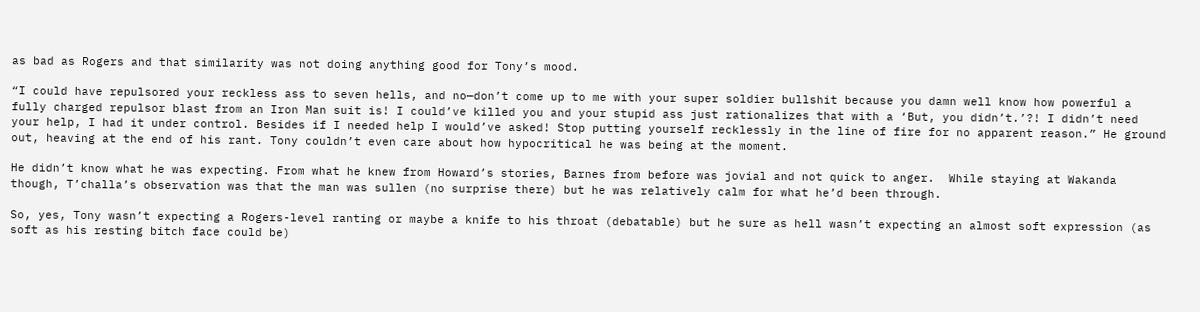as bad as Rogers and that similarity was not doing anything good for Tony’s mood.

“I could have repulsored your reckless ass to seven hells, and no—don’t come up to me with your super soldier bullshit because you damn well know how powerful a fully charged repulsor blast from an Iron Man suit is! I could’ve killed you and your stupid ass just rationalizes that with a ‘But, you didn’t.’?! I didn’t need your help, I had it under control. Besides if I needed help I would’ve asked! Stop putting yourself recklessly in the line of fire for no apparent reason.” He ground out, heaving at the end of his rant. Tony couldn’t even care about how hypocritical he was being at the moment.

He didn’t know what he was expecting. From what he knew from Howard’s stories, Barnes from before was jovial and not quick to anger.  While staying at Wakanda though, T’challa’s observation was that the man was sullen (no surprise there) but he was relatively calm for what he’d been through.

So, yes, Tony wasn’t expecting a Rogers-level ranting or maybe a knife to his throat (debatable) but he sure as hell wasn’t expecting an almost soft expression (as soft as his resting bitch face could be)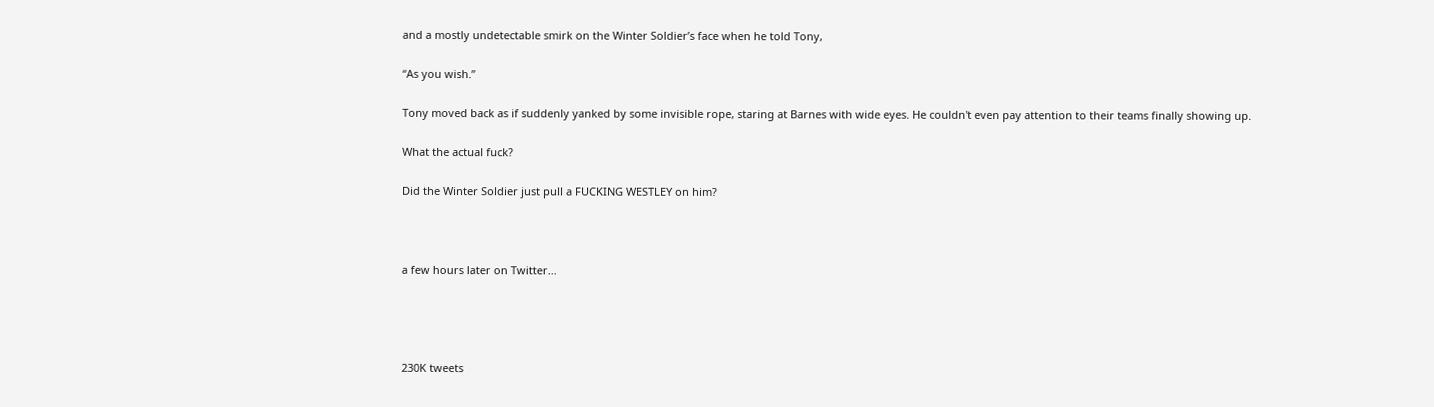and a mostly undetectable smirk on the Winter Soldier’s face when he told Tony,

“As you wish.”

Tony moved back as if suddenly yanked by some invisible rope, staring at Barnes with wide eyes. He couldn't even pay attention to their teams finally showing up.

What the actual fuck?

Did the Winter Soldier just pull a FUCKING WESTLEY on him?



a few hours later on Twitter...




230K tweets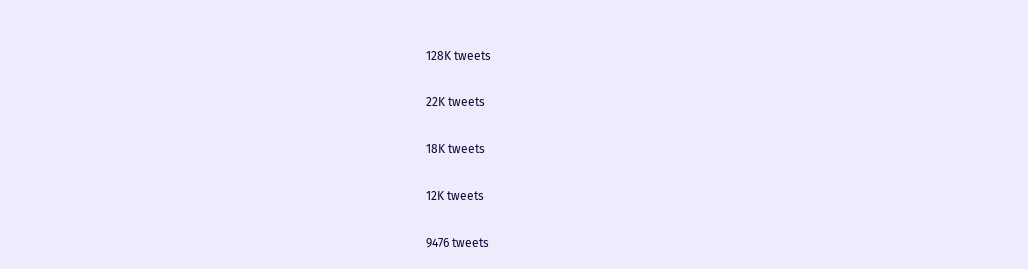128K tweets


22K tweets


18K tweets


12K tweets


9476 tweets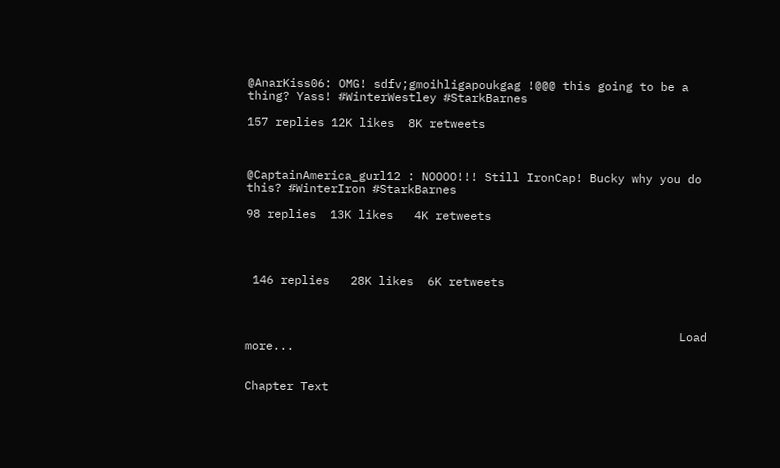@AnarKiss06: OMG! sdfv;gmoihligapoukgag !@@@ this going to be a thing? Yass! #WinterWestley #StarkBarnes

157 replies 12K likes  8K retweets



@CaptainAmerica_gurl12 : NOOOO!!! Still IronCap! Bucky why you do this? #WinterIron #StarkBarnes

98 replies  13K likes   4K retweets




 146 replies   28K likes  6K retweets



                                                              Load more...


Chapter Text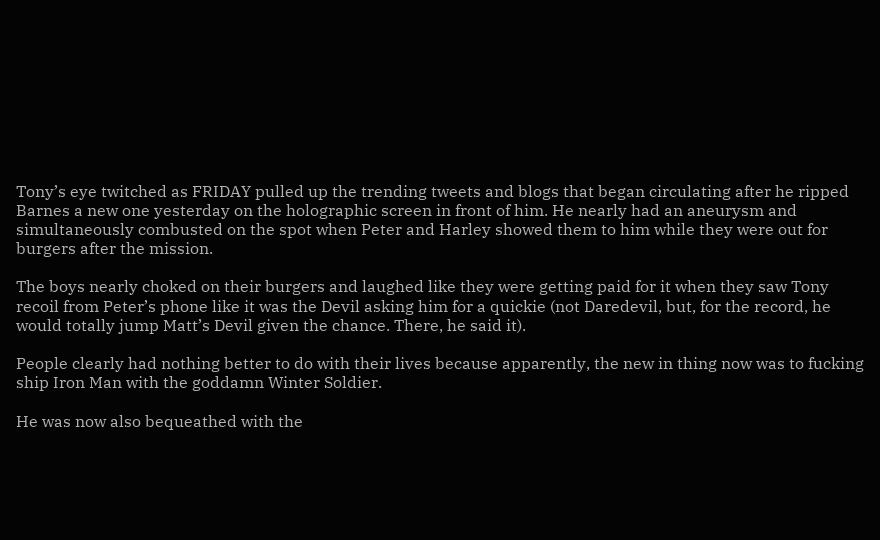Tony’s eye twitched as FRIDAY pulled up the trending tweets and blogs that began circulating after he ripped Barnes a new one yesterday on the holographic screen in front of him. He nearly had an aneurysm and simultaneously combusted on the spot when Peter and Harley showed them to him while they were out for burgers after the mission.

The boys nearly choked on their burgers and laughed like they were getting paid for it when they saw Tony recoil from Peter’s phone like it was the Devil asking him for a quickie (not Daredevil, but, for the record, he would totally jump Matt’s Devil given the chance. There, he said it).

People clearly had nothing better to do with their lives because apparently, the new in thing now was to fucking ship Iron Man with the goddamn Winter Soldier.

He was now also bequeathed with the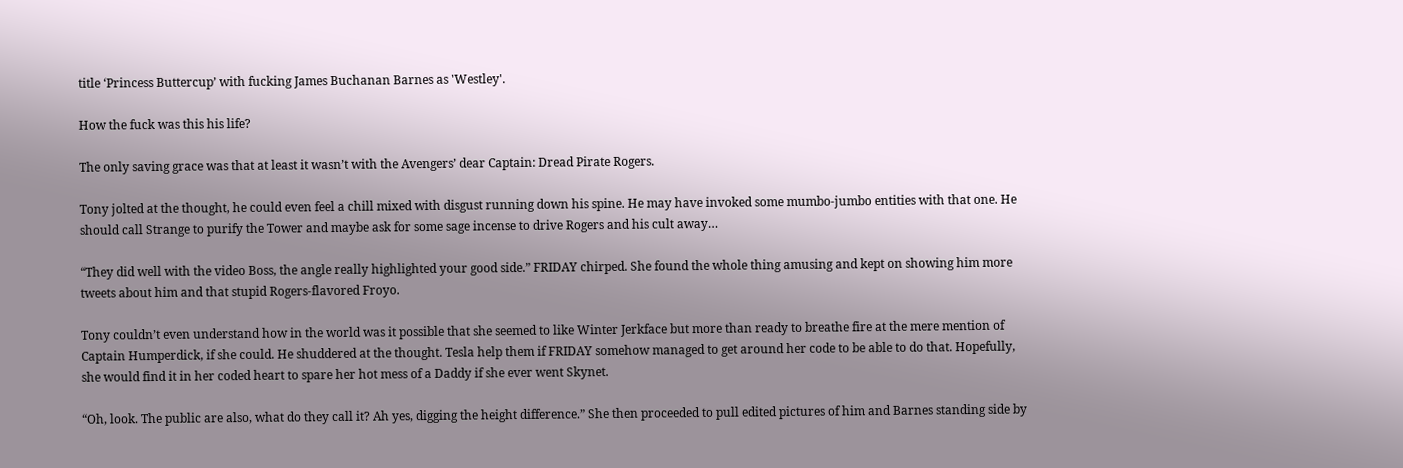title ‘Princess Buttercup’ with fucking James Buchanan Barnes as 'Westley'.

How the fuck was this his life?

The only saving grace was that at least it wasn’t with the Avengers’ dear Captain: Dread Pirate Rogers.

Tony jolted at the thought, he could even feel a chill mixed with disgust running down his spine. He may have invoked some mumbo-jumbo entities with that one. He should call Strange to purify the Tower and maybe ask for some sage incense to drive Rogers and his cult away…

“They did well with the video Boss, the angle really highlighted your good side.” FRIDAY chirped. She found the whole thing amusing and kept on showing him more tweets about him and that stupid Rogers-flavored Froyo.

Tony couldn’t even understand how in the world was it possible that she seemed to like Winter Jerkface but more than ready to breathe fire at the mere mention of Captain Humperdick, if she could. He shuddered at the thought. Tesla help them if FRIDAY somehow managed to get around her code to be able to do that. Hopefully, she would find it in her coded heart to spare her hot mess of a Daddy if she ever went Skynet.

“Oh, look. The public are also, what do they call it? Ah yes, digging the height difference.” She then proceeded to pull edited pictures of him and Barnes standing side by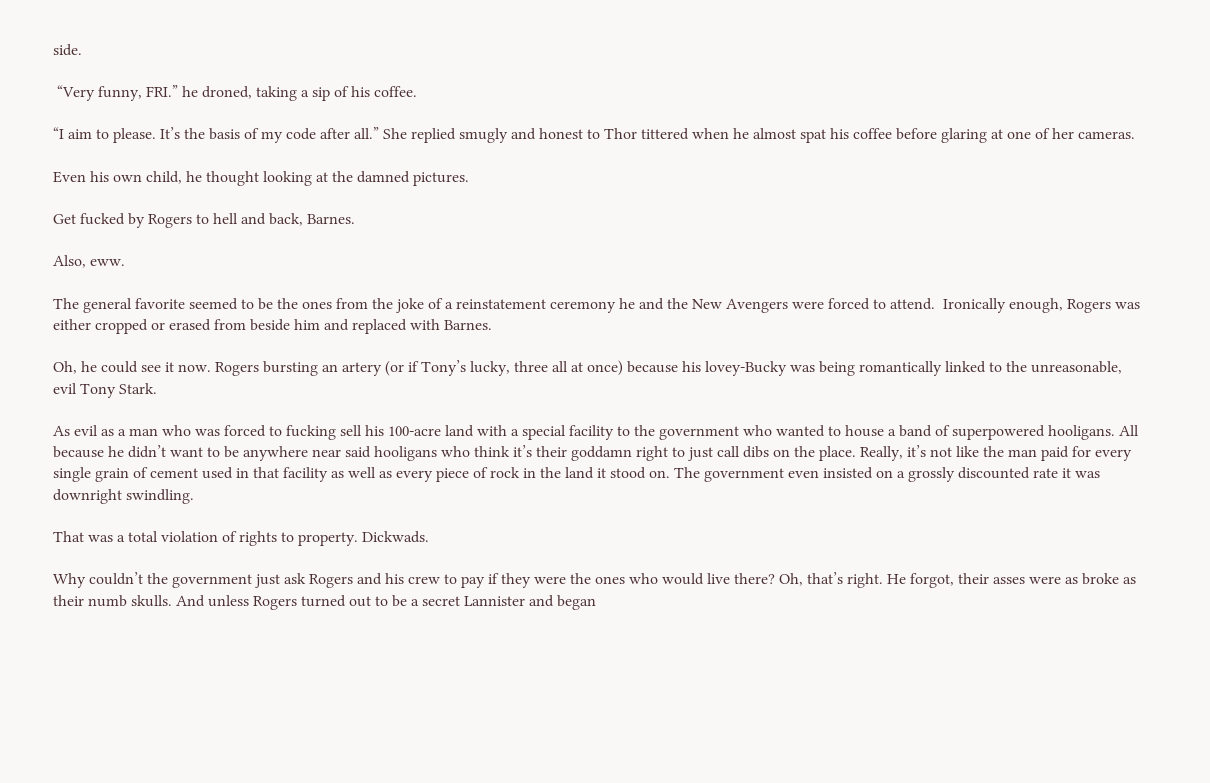side.

 “Very funny, FRI.” he droned, taking a sip of his coffee.

“I aim to please. It’s the basis of my code after all.” She replied smugly and honest to Thor tittered when he almost spat his coffee before glaring at one of her cameras.

Even his own child, he thought looking at the damned pictures.

Get fucked by Rogers to hell and back, Barnes.

Also, eww.

The general favorite seemed to be the ones from the joke of a reinstatement ceremony he and the New Avengers were forced to attend.  Ironically enough, Rogers was either cropped or erased from beside him and replaced with Barnes.

Oh, he could see it now. Rogers bursting an artery (or if Tony’s lucky, three all at once) because his lovey-Bucky was being romantically linked to the unreasonable, evil Tony Stark.

As evil as a man who was forced to fucking sell his 100-acre land with a special facility to the government who wanted to house a band of superpowered hooligans. All because he didn’t want to be anywhere near said hooligans who think it’s their goddamn right to just call dibs on the place. Really, it’s not like the man paid for every single grain of cement used in that facility as well as every piece of rock in the land it stood on. The government even insisted on a grossly discounted rate it was downright swindling.

That was a total violation of rights to property. Dickwads.

Why couldn’t the government just ask Rogers and his crew to pay if they were the ones who would live there? Oh, that’s right. He forgot, their asses were as broke as their numb skulls. And unless Rogers turned out to be a secret Lannister and began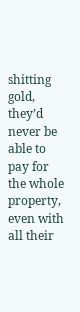shitting gold, they’d never be able to pay for the whole property, even with all their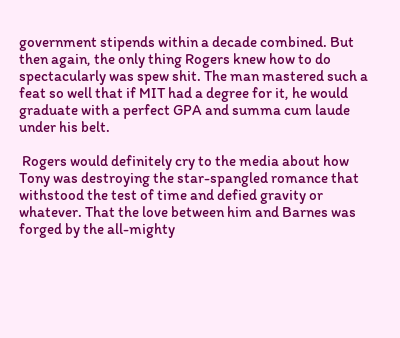government stipends within a decade combined. But then again, the only thing Rogers knew how to do spectacularly was spew shit. The man mastered such a feat so well that if MIT had a degree for it, he would graduate with a perfect GPA and summa cum laude under his belt.

 Rogers would definitely cry to the media about how Tony was destroying the star-spangled romance that withstood the test of time and defied gravity or whatever. That the love between him and Barnes was forged by the all-mighty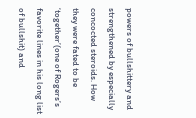powers of bullshittery and strengthened by especially concocted steroids. How they were fated to be ‘together’(one of Rogers’s favorite lines in his long list of bullshit) and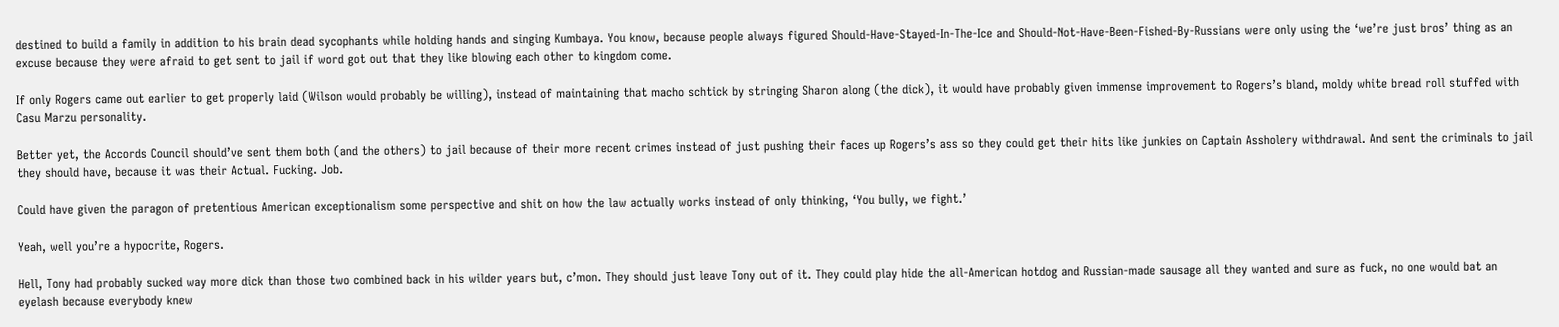destined to build a family in addition to his brain dead sycophants while holding hands and singing Kumbaya. You know, because people always figured Should-Have-Stayed-In-The-Ice and Should-Not-Have-Been-Fished-By-Russians were only using the ‘we’re just bros’ thing as an excuse because they were afraid to get sent to jail if word got out that they like blowing each other to kingdom come.

If only Rogers came out earlier to get properly laid (Wilson would probably be willing), instead of maintaining that macho schtick by stringing Sharon along (the dick), it would have probably given immense improvement to Rogers’s bland, moldy white bread roll stuffed with Casu Marzu personality.

Better yet, the Accords Council should’ve sent them both (and the others) to jail because of their more recent crimes instead of just pushing their faces up Rogers’s ass so they could get their hits like junkies on Captain Assholery withdrawal. And sent the criminals to jail they should have, because it was their Actual. Fucking. Job.

Could have given the paragon of pretentious American exceptionalism some perspective and shit on how the law actually works instead of only thinking, ‘You bully, we fight.’

Yeah, well you’re a hypocrite, Rogers.

Hell, Tony had probably sucked way more dick than those two combined back in his wilder years but, c’mon. They should just leave Tony out of it. They could play hide the all-American hotdog and Russian-made sausage all they wanted and sure as fuck, no one would bat an eyelash because everybody knew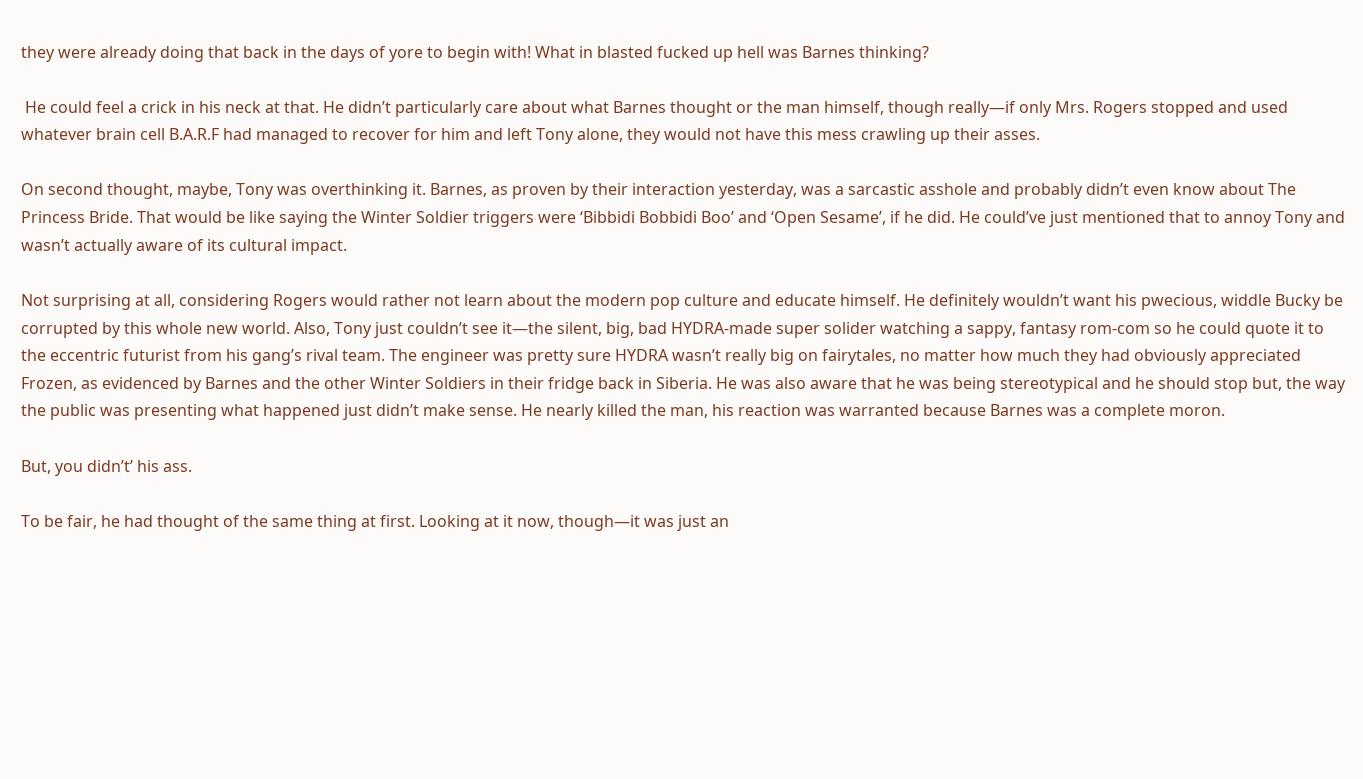they were already doing that back in the days of yore to begin with! What in blasted fucked up hell was Barnes thinking?

 He could feel a crick in his neck at that. He didn’t particularly care about what Barnes thought or the man himself, though really—if only Mrs. Rogers stopped and used whatever brain cell B.A.R.F had managed to recover for him and left Tony alone, they would not have this mess crawling up their asses.

On second thought, maybe, Tony was overthinking it. Barnes, as proven by their interaction yesterday, was a sarcastic asshole and probably didn’t even know about The Princess Bride. That would be like saying the Winter Soldier triggers were ‘Bibbidi Bobbidi Boo’ and ‘Open Sesame’, if he did. He could’ve just mentioned that to annoy Tony and wasn’t actually aware of its cultural impact.

Not surprising at all, considering Rogers would rather not learn about the modern pop culture and educate himself. He definitely wouldn’t want his pwecious, widdle Bucky be corrupted by this whole new world. Also, Tony just couldn’t see it—the silent, big, bad HYDRA-made super solider watching a sappy, fantasy rom-com so he could quote it to the eccentric futurist from his gang’s rival team. The engineer was pretty sure HYDRA wasn’t really big on fairytales, no matter how much they had obviously appreciated Frozen, as evidenced by Barnes and the other Winter Soldiers in their fridge back in Siberia. He was also aware that he was being stereotypical and he should stop but, the way the public was presenting what happened just didn’t make sense. He nearly killed the man, his reaction was warranted because Barnes was a complete moron.

But, you didn’t’ his ass.

To be fair, he had thought of the same thing at first. Looking at it now, though—it was just an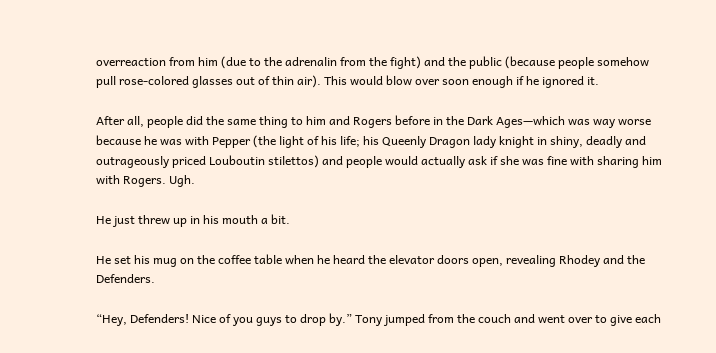overreaction from him (due to the adrenalin from the fight) and the public (because people somehow pull rose-colored glasses out of thin air). This would blow over soon enough if he ignored it.

After all, people did the same thing to him and Rogers before in the Dark Ages—which was way worse because he was with Pepper (the light of his life; his Queenly Dragon lady knight in shiny, deadly and outrageously priced Louboutin stilettos) and people would actually ask if she was fine with sharing him with Rogers. Ugh.

He just threw up in his mouth a bit.

He set his mug on the coffee table when he heard the elevator doors open, revealing Rhodey and the Defenders.

“Hey, Defenders! Nice of you guys to drop by.” Tony jumped from the couch and went over to give each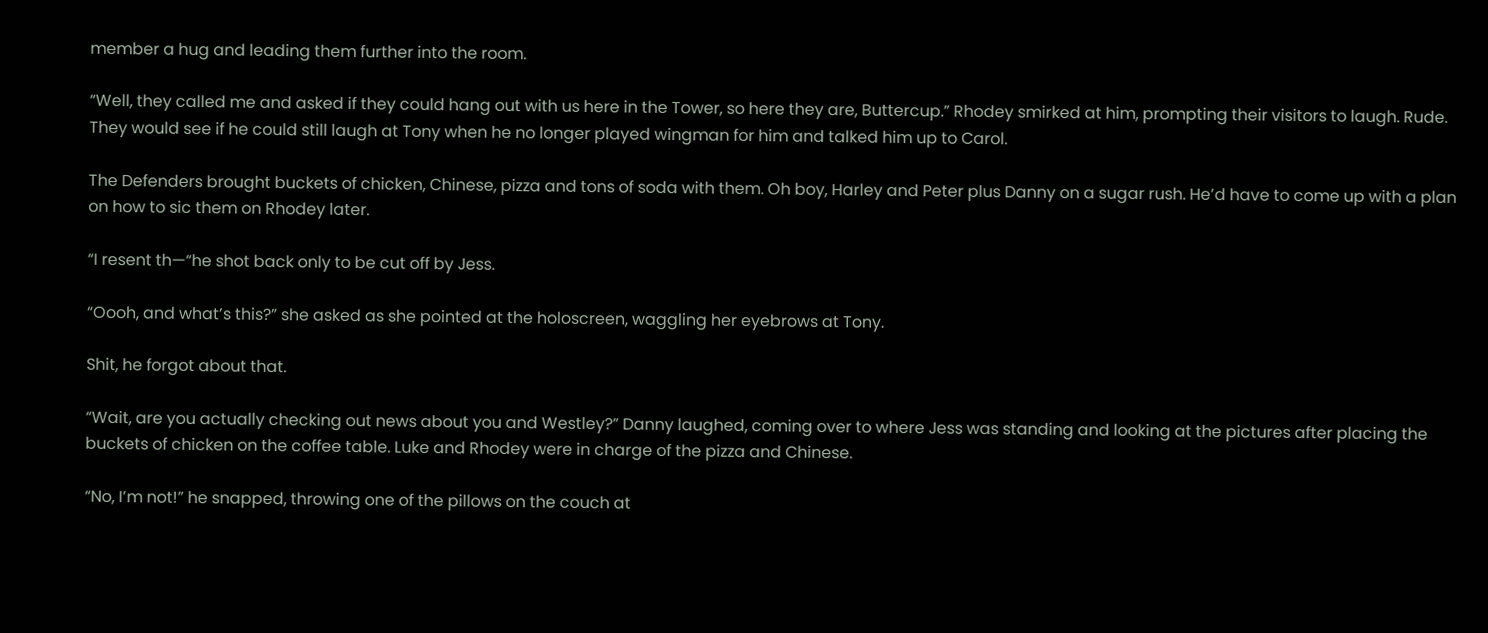member a hug and leading them further into the room.

“Well, they called me and asked if they could hang out with us here in the Tower, so here they are, Buttercup.” Rhodey smirked at him, prompting their visitors to laugh. Rude. They would see if he could still laugh at Tony when he no longer played wingman for him and talked him up to Carol.

The Defenders brought buckets of chicken, Chinese, pizza and tons of soda with them. Oh boy, Harley and Peter plus Danny on a sugar rush. He’d have to come up with a plan on how to sic them on Rhodey later.

“I resent th—“he shot back only to be cut off by Jess.

“Oooh, and what’s this?” she asked as she pointed at the holoscreen, waggling her eyebrows at Tony.

Shit, he forgot about that.

“Wait, are you actually checking out news about you and Westley?” Danny laughed, coming over to where Jess was standing and looking at the pictures after placing the buckets of chicken on the coffee table. Luke and Rhodey were in charge of the pizza and Chinese.

“No, I’m not!” he snapped, throwing one of the pillows on the couch at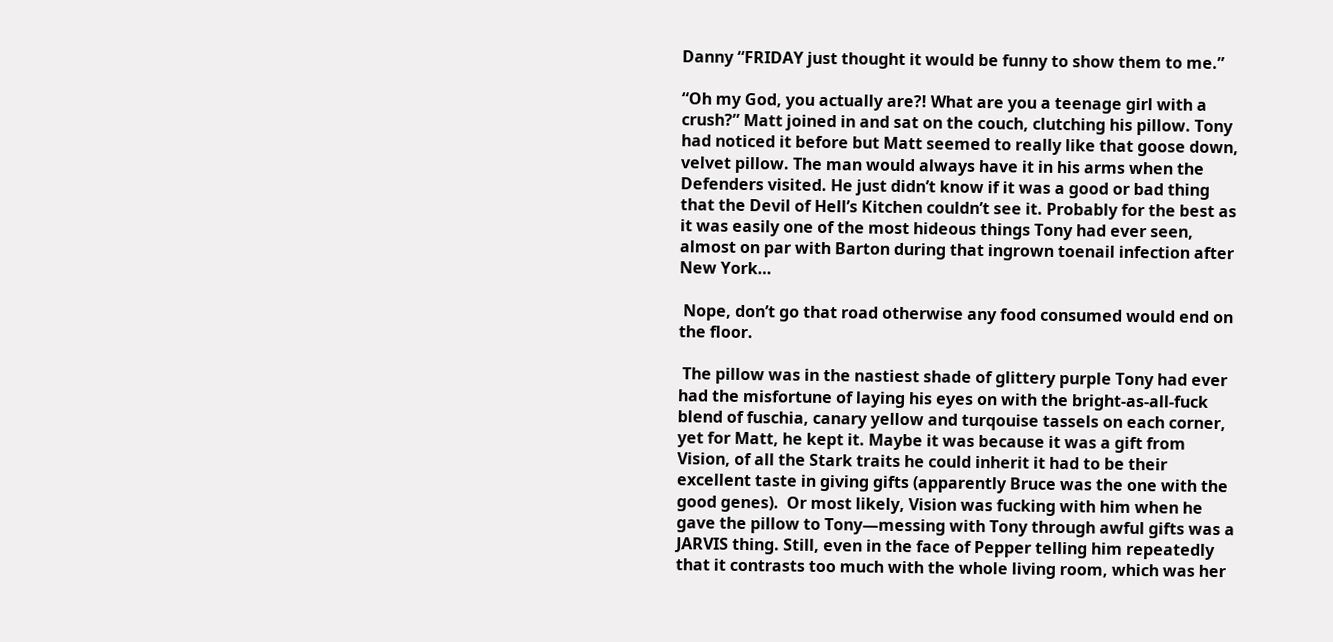Danny “FRIDAY just thought it would be funny to show them to me.”

“Oh my God, you actually are?! What are you a teenage girl with a crush?” Matt joined in and sat on the couch, clutching his pillow. Tony had noticed it before but Matt seemed to really like that goose down, velvet pillow. The man would always have it in his arms when the Defenders visited. He just didn’t know if it was a good or bad thing that the Devil of Hell’s Kitchen couldn’t see it. Probably for the best as it was easily one of the most hideous things Tony had ever seen, almost on par with Barton during that ingrown toenail infection after New York…

 Nope, don’t go that road otherwise any food consumed would end on the floor.

 The pillow was in the nastiest shade of glittery purple Tony had ever had the misfortune of laying his eyes on with the bright-as-all-fuck blend of fuschia, canary yellow and turqouise tassels on each corner, yet for Matt, he kept it. Maybe it was because it was a gift from Vision, of all the Stark traits he could inherit it had to be their excellent taste in giving gifts (apparently Bruce was the one with the good genes).  Or most likely, Vision was fucking with him when he gave the pillow to Tony—messing with Tony through awful gifts was a JARVIS thing. Still, even in the face of Pepper telling him repeatedly that it contrasts too much with the whole living room, which was her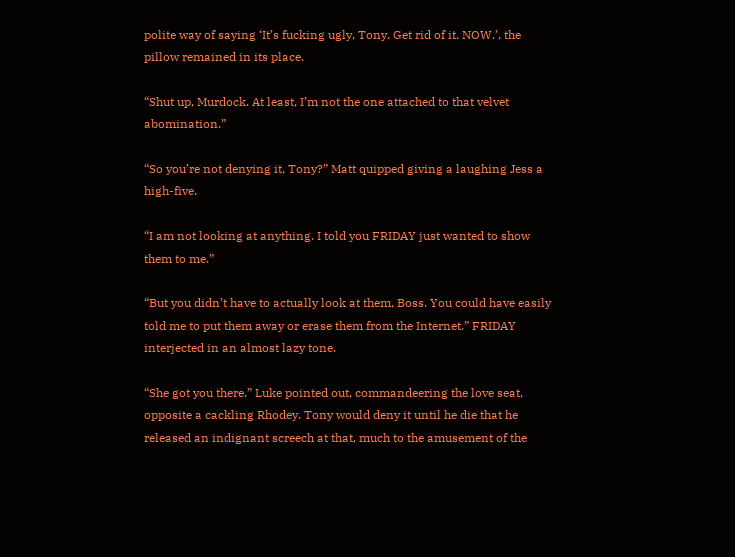polite way of saying ‘It’s fucking ugly, Tony. Get rid of it. NOW.’, the pillow remained in its place.

“Shut up, Murdock. At least, I’m not the one attached to that velvet abomination.”

“So you’re not denying it, Tony?” Matt quipped giving a laughing Jess a high-five.

“I am not looking at anything. I told you FRIDAY just wanted to show them to me.”

“But you didn’t have to actually look at them, Boss. You could have easily told me to put them away or erase them from the Internet.” FRIDAY interjected in an almost lazy tone.

“She got you there.” Luke pointed out, commandeering the love seat, opposite a cackling Rhodey. Tony would deny it until he die that he released an indignant screech at that, much to the amusement of the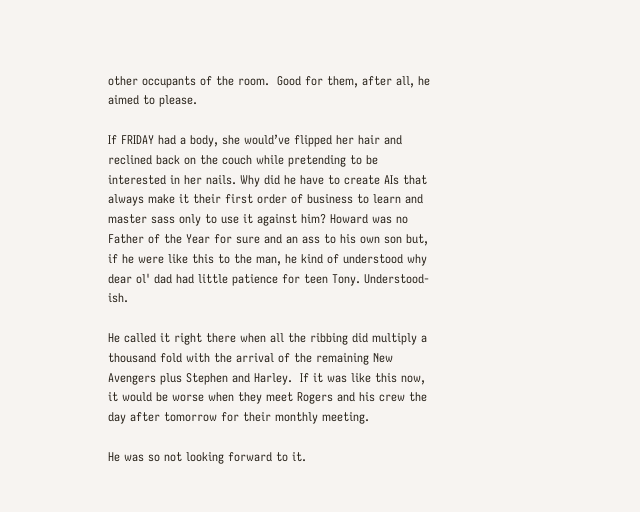other occupants of the room.  Good for them, after all, he aimed to please.

If FRIDAY had a body, she would’ve flipped her hair and reclined back on the couch while pretending to be interested in her nails. Why did he have to create AIs that always make it their first order of business to learn and master sass only to use it against him? Howard was no Father of the Year for sure and an ass to his own son but, if he were like this to the man, he kind of understood why dear ol' dad had little patience for teen Tony. Understood-ish.

He called it right there when all the ribbing did multiply a thousand fold with the arrival of the remaining New Avengers plus Stephen and Harley.  If it was like this now, it would be worse when they meet Rogers and his crew the day after tomorrow for their monthly meeting.

He was so not looking forward to it.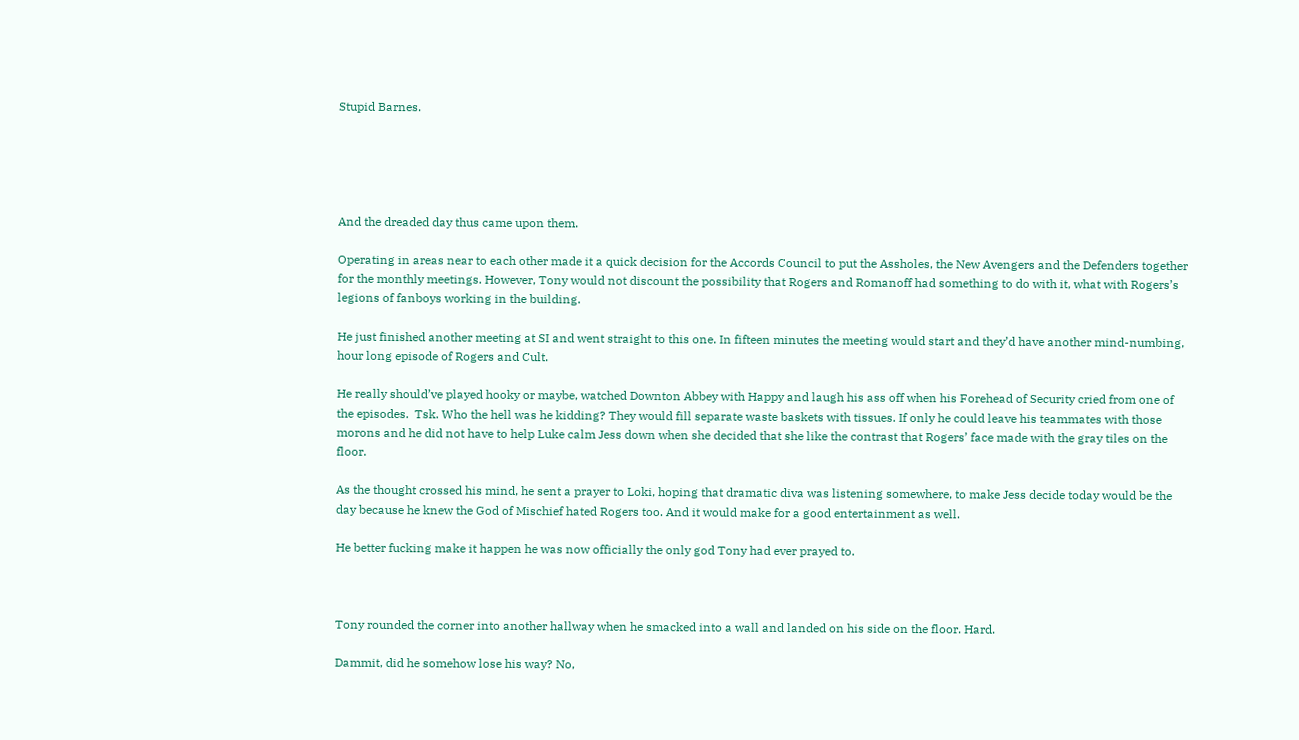Stupid Barnes.





And the dreaded day thus came upon them.

Operating in areas near to each other made it a quick decision for the Accords Council to put the Assholes, the New Avengers and the Defenders together for the monthly meetings. However, Tony would not discount the possibility that Rogers and Romanoff had something to do with it, what with Rogers’s legions of fanboys working in the building.

He just finished another meeting at SI and went straight to this one. In fifteen minutes the meeting would start and they’d have another mind-numbing, hour long episode of Rogers and Cult.

He really should’ve played hooky or maybe, watched Downton Abbey with Happy and laugh his ass off when his Forehead of Security cried from one of the episodes.  Tsk. Who the hell was he kidding? They would fill separate waste baskets with tissues. If only he could leave his teammates with those morons and he did not have to help Luke calm Jess down when she decided that she like the contrast that Rogers’ face made with the gray tiles on the floor.

As the thought crossed his mind, he sent a prayer to Loki, hoping that dramatic diva was listening somewhere, to make Jess decide today would be the day because he knew the God of Mischief hated Rogers too. And it would make for a good entertainment as well.

He better fucking make it happen he was now officially the only god Tony had ever prayed to.



Tony rounded the corner into another hallway when he smacked into a wall and landed on his side on the floor. Hard.

Dammit, did he somehow lose his way? No,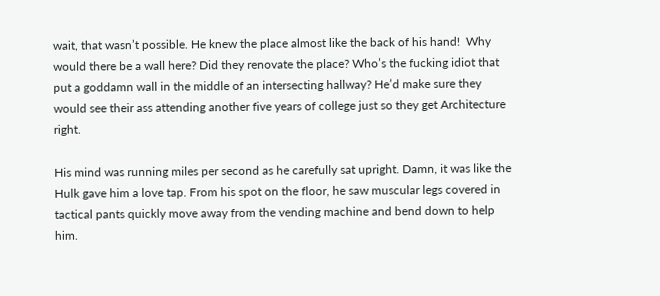wait, that wasn’t possible. He knew the place almost like the back of his hand!  Why would there be a wall here? Did they renovate the place? Who’s the fucking idiot that put a goddamn wall in the middle of an intersecting hallway? He’d make sure they would see their ass attending another five years of college just so they get Architecture right.

His mind was running miles per second as he carefully sat upright. Damn, it was like the Hulk gave him a love tap. From his spot on the floor, he saw muscular legs covered in tactical pants quickly move away from the vending machine and bend down to help him.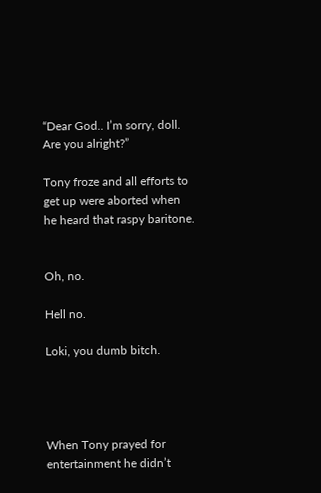“Dear God.. I’m sorry, doll. Are you alright?”

Tony froze and all efforts to get up were aborted when he heard that raspy baritone.


Oh, no.

Hell no.

Loki, you dumb bitch.




When Tony prayed for entertainment he didn’t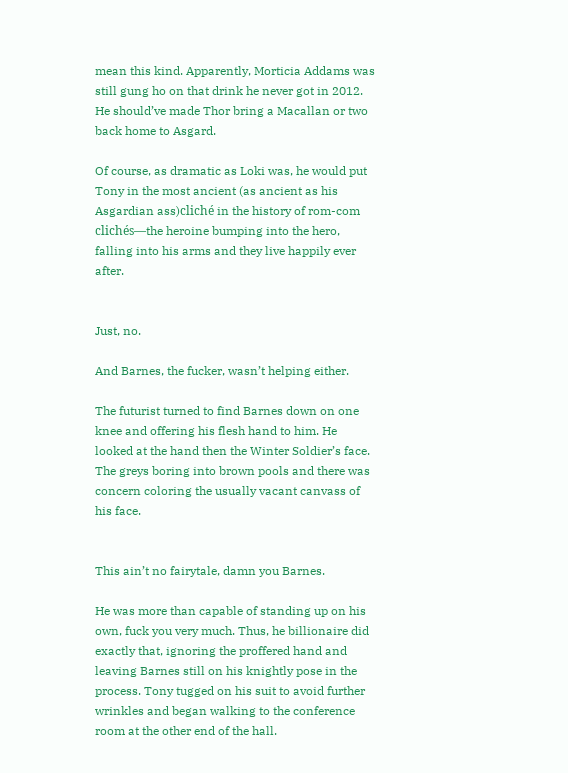mean this kind. Apparently, Morticia Addams was still gung ho on that drink he never got in 2012.  He should’ve made Thor bring a Macallan or two back home to Asgard.

Of course, as dramatic as Loki was, he would put Tony in the most ancient (as ancient as his Asgardian ass)cliché in the history of rom-com clichés—the heroine bumping into the hero, falling into his arms and they live happily ever after.


Just, no.

And Barnes, the fucker, wasn’t helping either.

The futurist turned to find Barnes down on one knee and offering his flesh hand to him. He looked at the hand then the Winter Soldier’s face. The greys boring into brown pools and there was concern coloring the usually vacant canvass of his face.


This ain’t no fairytale, damn you Barnes.

He was more than capable of standing up on his own, fuck you very much. Thus, he billionaire did exactly that, ignoring the proffered hand and leaving Barnes still on his knightly pose in the process. Tony tugged on his suit to avoid further wrinkles and began walking to the conference room at the other end of the hall.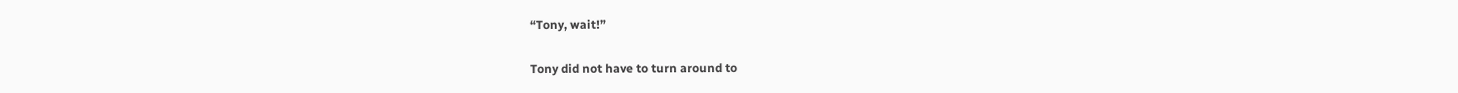“Tony, wait!”

Tony did not have to turn around to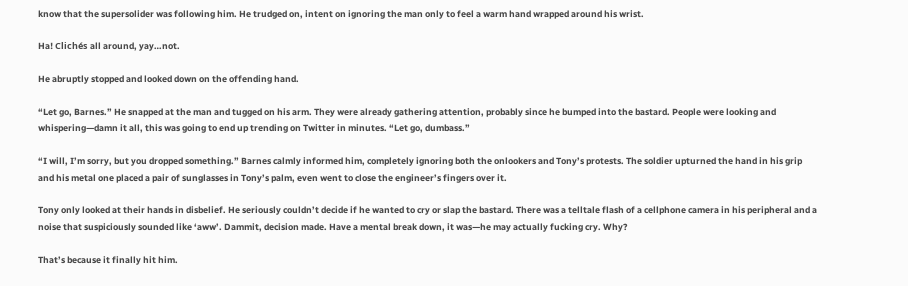know that the supersolider was following him. He trudged on, intent on ignoring the man only to feel a warm hand wrapped around his wrist.

Ha! Clichés all around, yay…not.

He abruptly stopped and looked down on the offending hand.

“Let go, Barnes.” He snapped at the man and tugged on his arm. They were already gathering attention, probably since he bumped into the bastard. People were looking and whispering—damn it all, this was going to end up trending on Twitter in minutes. “Let go, dumbass.”

“I will, I’m sorry, but you dropped something.” Barnes calmly informed him, completely ignoring both the onlookers and Tony’s protests. The soldier upturned the hand in his grip and his metal one placed a pair of sunglasses in Tony’s palm, even went to close the engineer’s fingers over it.

Tony only looked at their hands in disbelief. He seriously couldn’t decide if he wanted to cry or slap the bastard. There was a telltale flash of a cellphone camera in his peripheral and a noise that suspiciously sounded like ‘aww’. Dammit, decision made. Have a mental break down, it was—he may actually fucking cry. Why?

That’s because it finally hit him.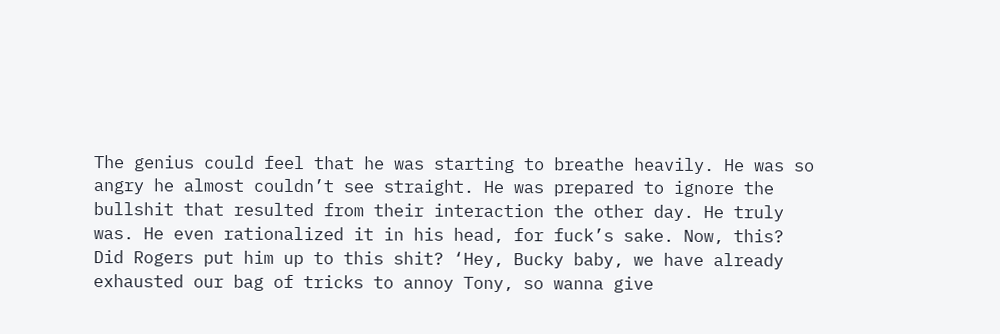The genius could feel that he was starting to breathe heavily. He was so angry he almost couldn’t see straight. He was prepared to ignore the bullshit that resulted from their interaction the other day. He truly was. He even rationalized it in his head, for fuck’s sake. Now, this? Did Rogers put him up to this shit? ‘Hey, Bucky baby, we have already exhausted our bag of tricks to annoy Tony, so wanna give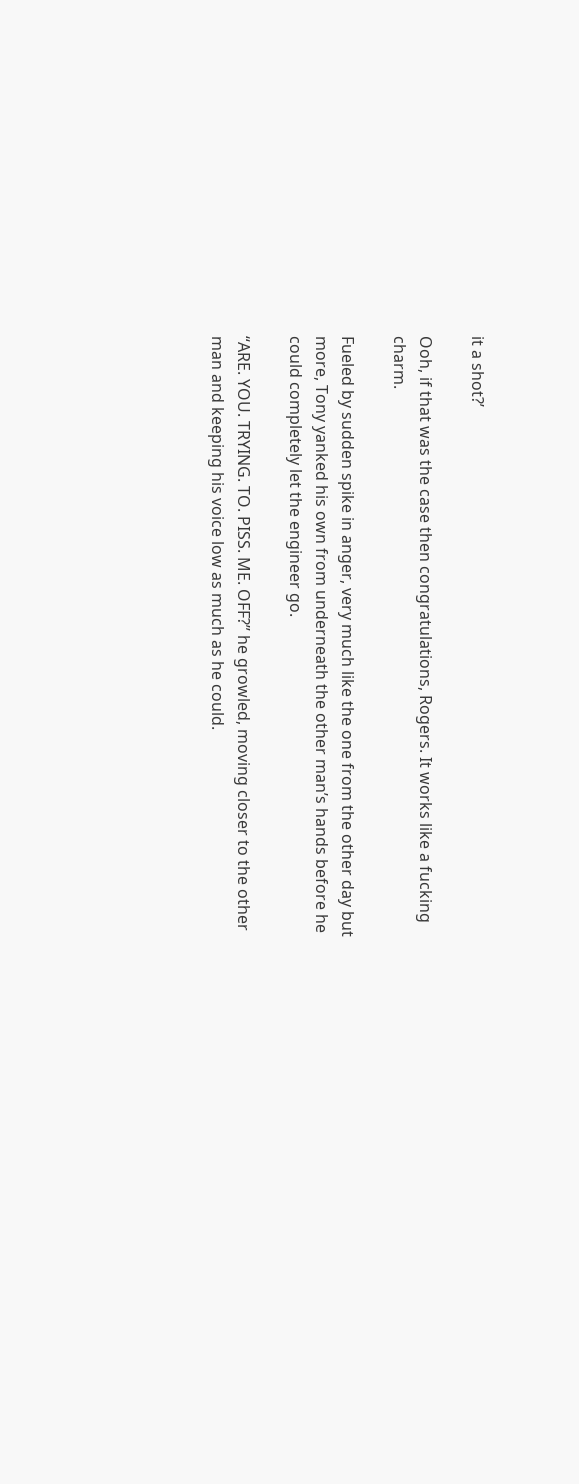it a shot?’

Ooh, if that was the case then congratulations, Rogers. It works like a fucking charm.

Fueled by sudden spike in anger, very much like the one from the other day but more, Tony yanked his own from underneath the other man’s hands before he could completely let the engineer go.

“ARE. YOU. TRYING. TO. PISS. ME. OFF?” he growled, moving closer to the other man and keeping his voice low as much as he could.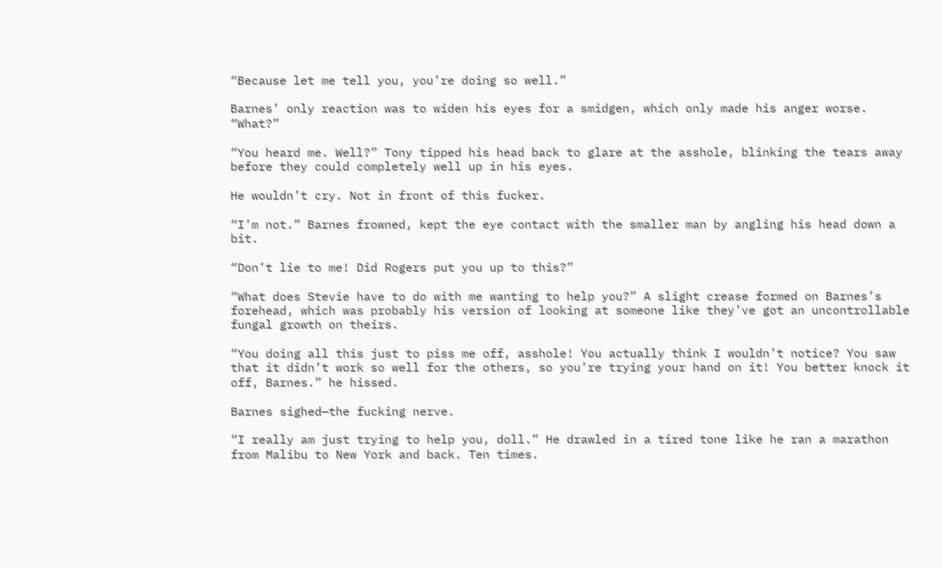“Because let me tell you, you’re doing so well.”

Barnes’ only reaction was to widen his eyes for a smidgen, which only made his anger worse. “What?”

“You heard me. Well?” Tony tipped his head back to glare at the asshole, blinking the tears away before they could completely well up in his eyes.

He wouldn’t cry. Not in front of this fucker.

“I’m not.” Barnes frowned, kept the eye contact with the smaller man by angling his head down a bit.

“Don’t lie to me! Did Rogers put you up to this?”

“What does Stevie have to do with me wanting to help you?” A slight crease formed on Barnes’s forehead, which was probably his version of looking at someone like they’ve got an uncontrollable fungal growth on theirs.

“You doing all this just to piss me off, asshole! You actually think I wouldn’t notice? You saw that it didn’t work so well for the others, so you’re trying your hand on it! You better knock it off, Barnes.” he hissed.

Barnes sighed—the fucking nerve.

“I really am just trying to help you, doll.” He drawled in a tired tone like he ran a marathon from Malibu to New York and back. Ten times.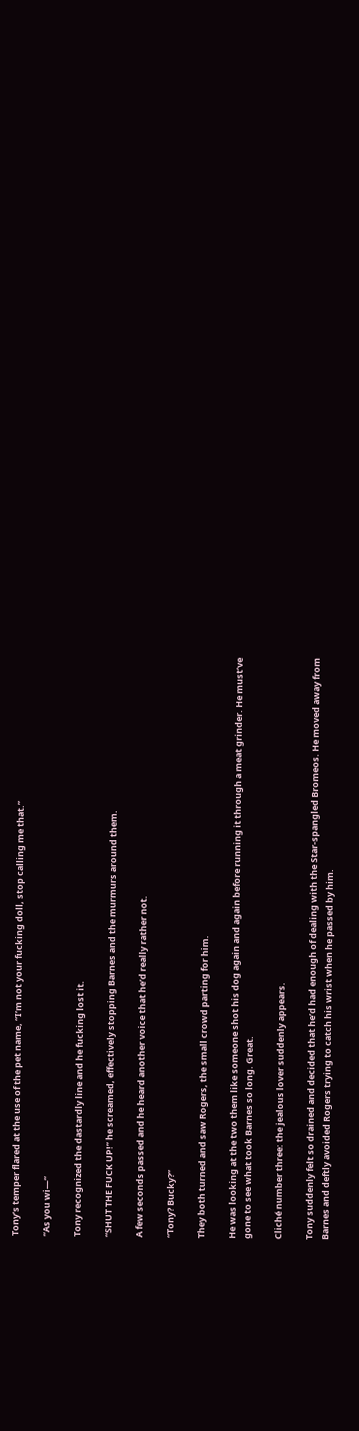Tony’s temper flared at the use of the pet name, “I’m not your fucking doll, stop calling me that.”

“As you wi—“

Tony recognized the dastardly line and he fucking lost it.

“SHUT THE FUCK UP!” he screamed, effectively stopping Barnes and the murmurs around them.

A few seconds passed and he heard another voice that he’d really rather not.

“Tony? Bucky?”

They both turned and saw Rogers, the small crowd parting for him.

He was looking at the two them like someone shot his dog again and again before running it through a meat grinder. He must’ve gone to see what took Barnes so long. Great.

Cliché number three: the jealous lover suddenly appears.

Tony suddenly felt so drained and decided that he’d had enough of dealing with the Star-spangled Bromeos. He moved away from Barnes and deftly avoided Rogers trying to catch his wrist when he passed by him.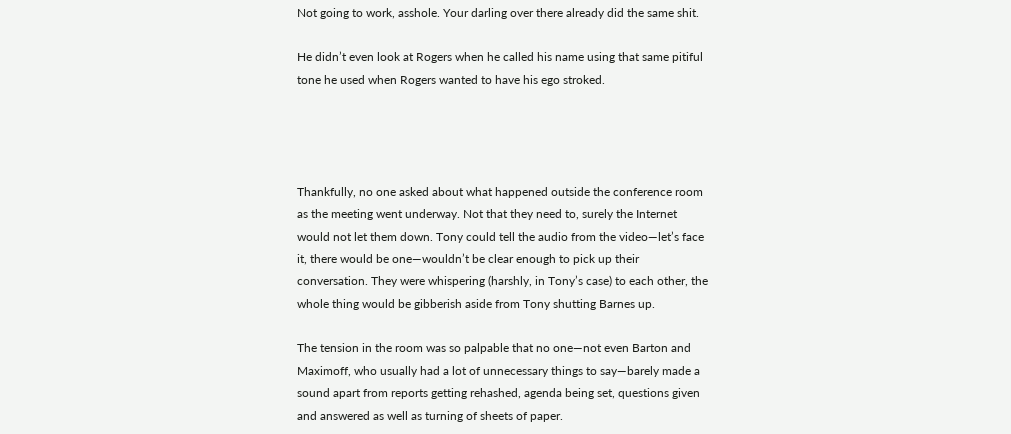Not going to work, asshole. Your darling over there already did the same shit.

He didn’t even look at Rogers when he called his name using that same pitiful tone he used when Rogers wanted to have his ego stroked.




Thankfully, no one asked about what happened outside the conference room as the meeting went underway. Not that they need to, surely the Internet would not let them down. Tony could tell the audio from the video—let’s face it, there would be one—wouldn’t be clear enough to pick up their conversation. They were whispering (harshly, in Tony’s case) to each other, the whole thing would be gibberish aside from Tony shutting Barnes up.

The tension in the room was so palpable that no one—not even Barton and Maximoff, who usually had a lot of unnecessary things to say—barely made a sound apart from reports getting rehashed, agenda being set, questions given and answered as well as turning of sheets of paper.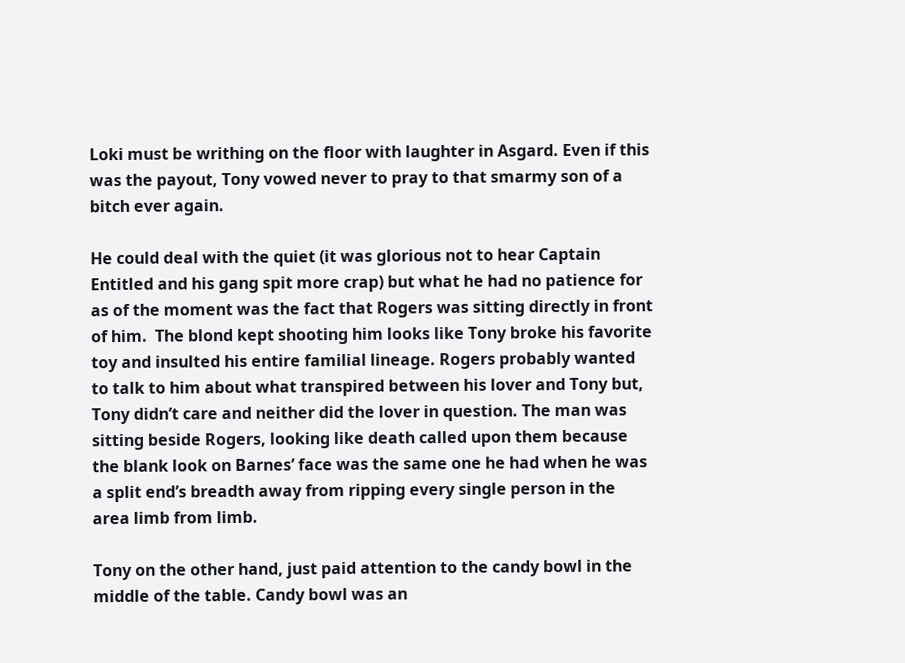Loki must be writhing on the floor with laughter in Asgard. Even if this was the payout, Tony vowed never to pray to that smarmy son of a bitch ever again.

He could deal with the quiet (it was glorious not to hear Captain Entitled and his gang spit more crap) but what he had no patience for as of the moment was the fact that Rogers was sitting directly in front of him.  The blond kept shooting him looks like Tony broke his favorite toy and insulted his entire familial lineage. Rogers probably wanted to talk to him about what transpired between his lover and Tony but, Tony didn’t care and neither did the lover in question. The man was sitting beside Rogers, looking like death called upon them because the blank look on Barnes’ face was the same one he had when he was a split end’s breadth away from ripping every single person in the area limb from limb.

Tony on the other hand, just paid attention to the candy bowl in the middle of the table. Candy bowl was an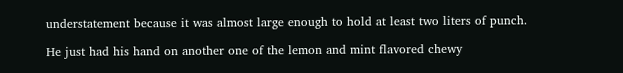understatement because it was almost large enough to hold at least two liters of punch.

He just had his hand on another one of the lemon and mint flavored chewy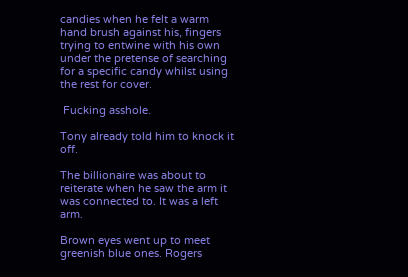candies when he felt a warm hand brush against his, fingers trying to entwine with his own under the pretense of searching for a specific candy whilst using the rest for cover.

 Fucking asshole.

Tony already told him to knock it off.

The billionaire was about to reiterate when he saw the arm it was connected to. It was a left arm.

Brown eyes went up to meet greenish blue ones. Rogers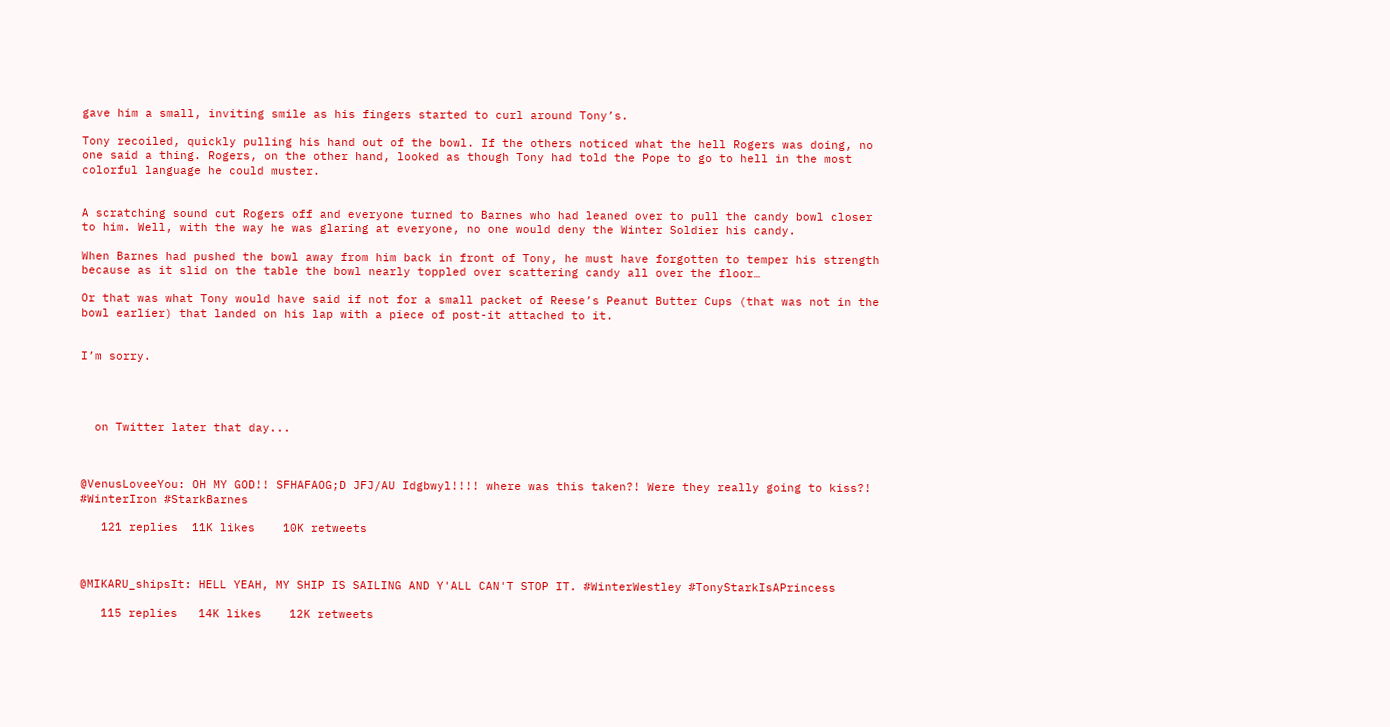gave him a small, inviting smile as his fingers started to curl around Tony’s.

Tony recoiled, quickly pulling his hand out of the bowl. If the others noticed what the hell Rogers was doing, no one said a thing. Rogers, on the other hand, looked as though Tony had told the Pope to go to hell in the most colorful language he could muster.


A scratching sound cut Rogers off and everyone turned to Barnes who had leaned over to pull the candy bowl closer to him. Well, with the way he was glaring at everyone, no one would deny the Winter Soldier his candy.

When Barnes had pushed the bowl away from him back in front of Tony, he must have forgotten to temper his strength because as it slid on the table the bowl nearly toppled over scattering candy all over the floor…

Or that was what Tony would have said if not for a small packet of Reese’s Peanut Butter Cups (that was not in the bowl earlier) that landed on his lap with a piece of post-it attached to it.


I’m sorry.




  on Twitter later that day...



@VenusLoveeYou: OH MY GOD!! SFHAFAOG;D JFJ/AU Idgbwyl!!!! where was this taken?! Were they really going to kiss?! #WinterIron #StarkBarnes

   121 replies  11K likes    10K retweets



@MIKARU_shipsIt: HELL YEAH, MY SHIP IS SAILING AND Y'ALL CAN'T STOP IT. #WinterWestley #TonyStarkIsAPrincess

   115 replies   14K likes    12K retweets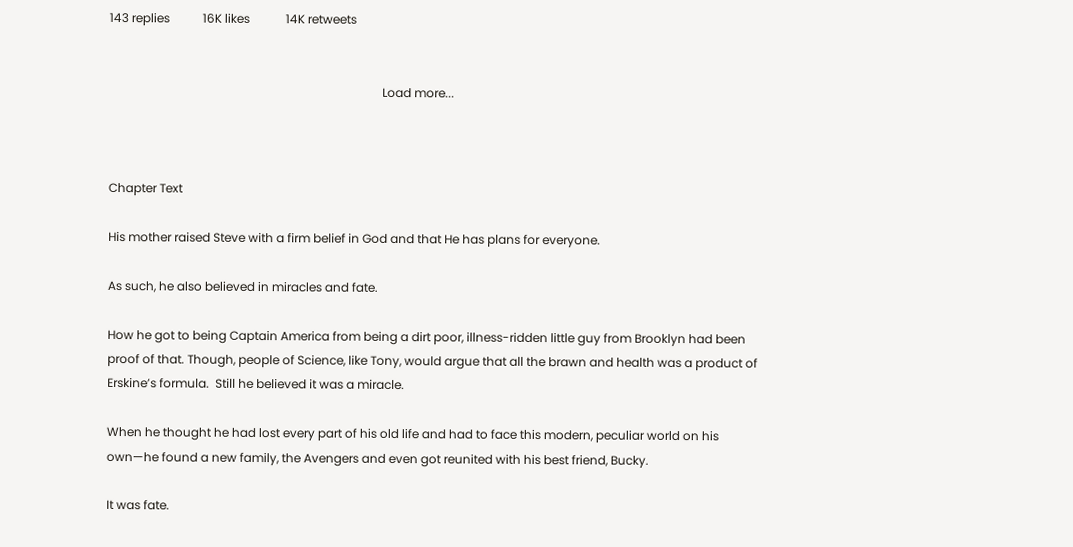143 replies           16K likes            14K retweets


                                                                                           Load more...



Chapter Text

His mother raised Steve with a firm belief in God and that He has plans for everyone.

As such, he also believed in miracles and fate.

How he got to being Captain America from being a dirt poor, illness-ridden little guy from Brooklyn had been proof of that. Though, people of Science, like Tony, would argue that all the brawn and health was a product of Erskine’s formula.  Still he believed it was a miracle.

When he thought he had lost every part of his old life and had to face this modern, peculiar world on his own—he found a new family, the Avengers and even got reunited with his best friend, Bucky.

It was fate.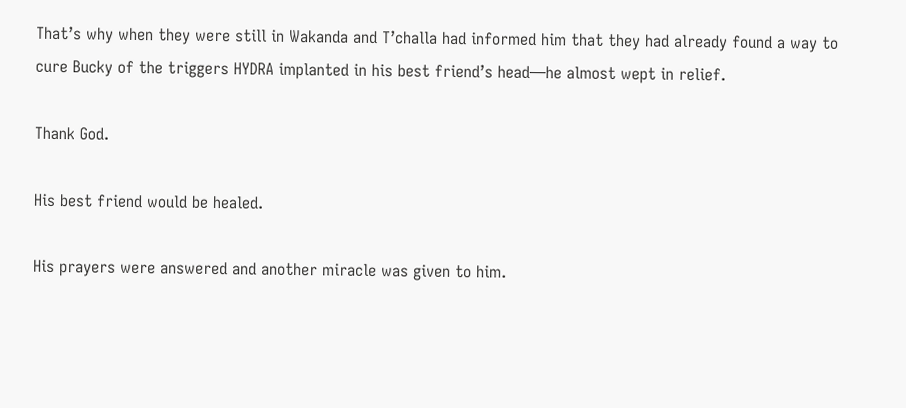That’s why when they were still in Wakanda and T’challa had informed him that they had already found a way to cure Bucky of the triggers HYDRA implanted in his best friend’s head—he almost wept in relief.

Thank God.

His best friend would be healed.

His prayers were answered and another miracle was given to him.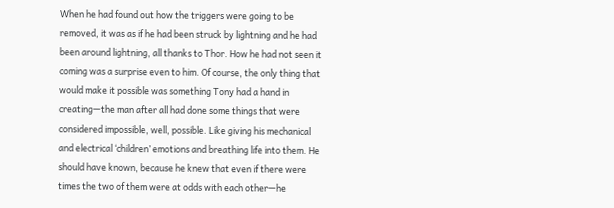When he had found out how the triggers were going to be removed, it was as if he had been struck by lightning and he had been around lightning, all thanks to Thor. How he had not seen it coming was a surprise even to him. Of course, the only thing that would make it possible was something Tony had a hand in creating—the man after all had done some things that were considered impossible, well, possible. Like giving his mechanical and electrical ‘children’ emotions and breathing life into them. He should have known, because he knew that even if there were times the two of them were at odds with each other—he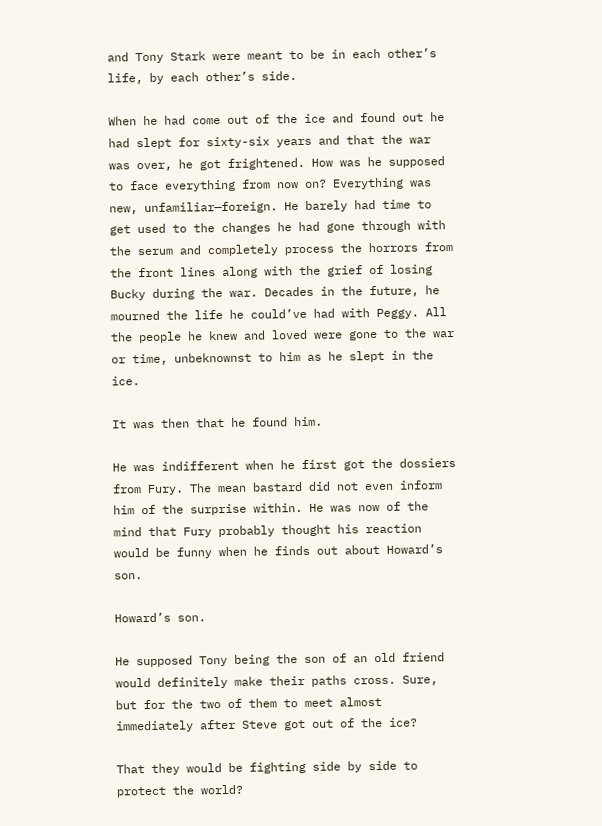and Tony Stark were meant to be in each other’s life, by each other’s side.

When he had come out of the ice and found out he had slept for sixty-six years and that the war was over, he got frightened. How was he supposed to face everything from now on? Everything was new, unfamiliar—foreign. He barely had time to get used to the changes he had gone through with the serum and completely process the horrors from the front lines along with the grief of losing Bucky during the war. Decades in the future, he mourned the life he could’ve had with Peggy. All the people he knew and loved were gone to the war or time, unbeknownst to him as he slept in the ice.

It was then that he found him.

He was indifferent when he first got the dossiers from Fury. The mean bastard did not even inform him of the surprise within. He was now of the mind that Fury probably thought his reaction would be funny when he finds out about Howard’s son.

Howard’s son.

He supposed Tony being the son of an old friend would definitely make their paths cross. Sure, but for the two of them to meet almost immediately after Steve got out of the ice?

That they would be fighting side by side to protect the world?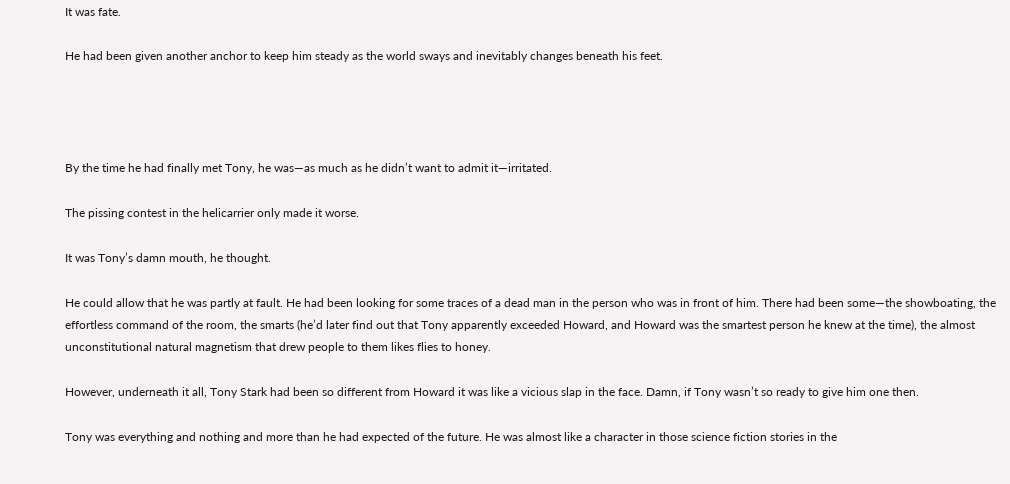It was fate.

He had been given another anchor to keep him steady as the world sways and inevitably changes beneath his feet.




By the time he had finally met Tony, he was—as much as he didn’t want to admit it—irritated.

The pissing contest in the helicarrier only made it worse.

It was Tony’s damn mouth, he thought.

He could allow that he was partly at fault. He had been looking for some traces of a dead man in the person who was in front of him. There had been some—the showboating, the effortless command of the room, the smarts (he’d later find out that Tony apparently exceeded Howard, and Howard was the smartest person he knew at the time), the almost unconstitutional natural magnetism that drew people to them likes flies to honey.

However, underneath it all, Tony Stark had been so different from Howard it was like a vicious slap in the face. Damn, if Tony wasn’t so ready to give him one then.

Tony was everything and nothing and more than he had expected of the future. He was almost like a character in those science fiction stories in the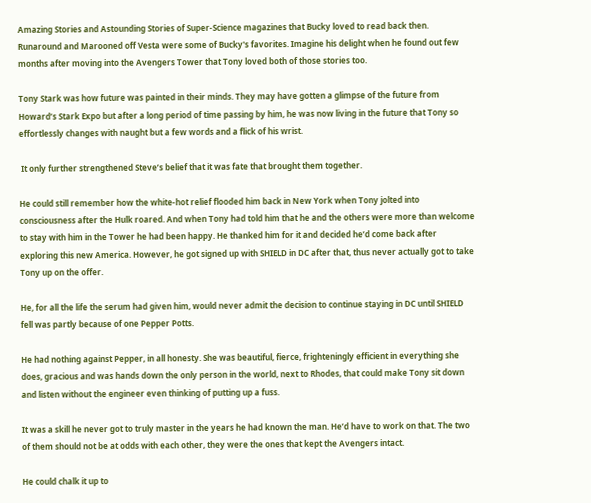Amazing Stories and Astounding Stories of Super-Science magazines that Bucky loved to read back then. Runaround and Marooned off Vesta were some of Bucky's favorites. Imagine his delight when he found out few months after moving into the Avengers Tower that Tony loved both of those stories too.

Tony Stark was how future was painted in their minds. They may have gotten a glimpse of the future from Howard’s Stark Expo but after a long period of time passing by him, he was now living in the future that Tony so effortlessly changes with naught but a few words and a flick of his wrist.

 It only further strengthened Steve’s belief that it was fate that brought them together.

He could still remember how the white-hot relief flooded him back in New York when Tony jolted into consciousness after the Hulk roared. And when Tony had told him that he and the others were more than welcome to stay with him in the Tower he had been happy. He thanked him for it and decided he’d come back after exploring this new America. However, he got signed up with SHIELD in DC after that, thus never actually got to take Tony up on the offer.

He, for all the life the serum had given him, would never admit the decision to continue staying in DC until SHIELD fell was partly because of one Pepper Potts.

He had nothing against Pepper, in all honesty. She was beautiful, fierce, frighteningly efficient in everything she does, gracious and was hands down the only person in the world, next to Rhodes, that could make Tony sit down and listen without the engineer even thinking of putting up a fuss.

It was a skill he never got to truly master in the years he had known the man. He’d have to work on that. The two of them should not be at odds with each other, they were the ones that kept the Avengers intact.

He could chalk it up to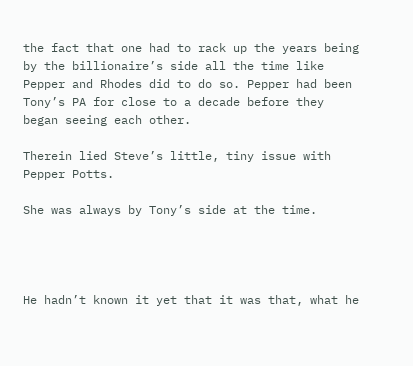the fact that one had to rack up the years being by the billionaire’s side all the time like Pepper and Rhodes did to do so. Pepper had been Tony’s PA for close to a decade before they began seeing each other.

Therein lied Steve’s little, tiny issue with Pepper Potts.

She was always by Tony’s side at the time.




He hadn’t known it yet that it was that, what he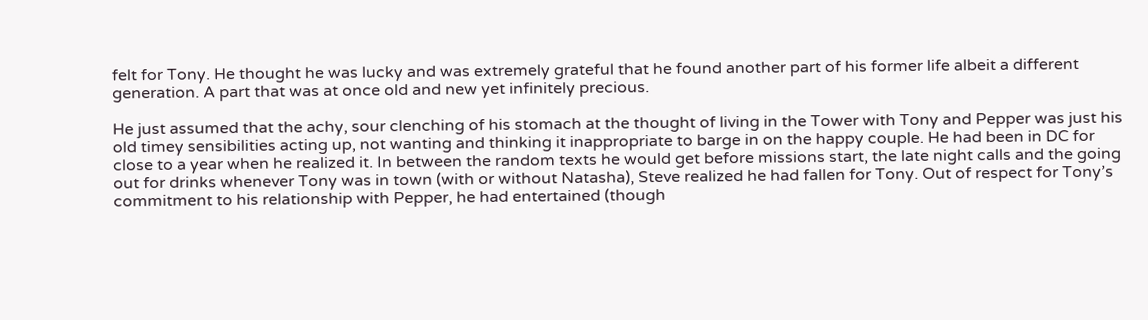felt for Tony. He thought he was lucky and was extremely grateful that he found another part of his former life albeit a different generation. A part that was at once old and new yet infinitely precious.

He just assumed that the achy, sour clenching of his stomach at the thought of living in the Tower with Tony and Pepper was just his old timey sensibilities acting up, not wanting and thinking it inappropriate to barge in on the happy couple. He had been in DC for close to a year when he realized it. In between the random texts he would get before missions start, the late night calls and the going out for drinks whenever Tony was in town (with or without Natasha), Steve realized he had fallen for Tony. Out of respect for Tony’s commitment to his relationship with Pepper, he had entertained (though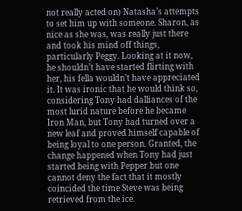not really acted on) Natasha’s attempts to set him up with someone. Sharon, as nice as she was, was really just there and took his mind off things, particularly Peggy. Looking at it now, he shouldn’t have started flirting with her, his fella wouldn’t have appreciated it. It was ironic that he would think so, considering Tony had dalliances of the most lurid nature before he became Iron Man, but Tony had turned over a new leaf and proved himself capable of being loyal to one person. Granted, the change happened when Tony had just started being with Pepper but one cannot deny the fact that it mostly coincided the time Steve was being retrieved from the ice.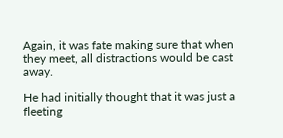Again, it was fate making sure that when they meet, all distractions would be cast away.

He had initially thought that it was just a fleeting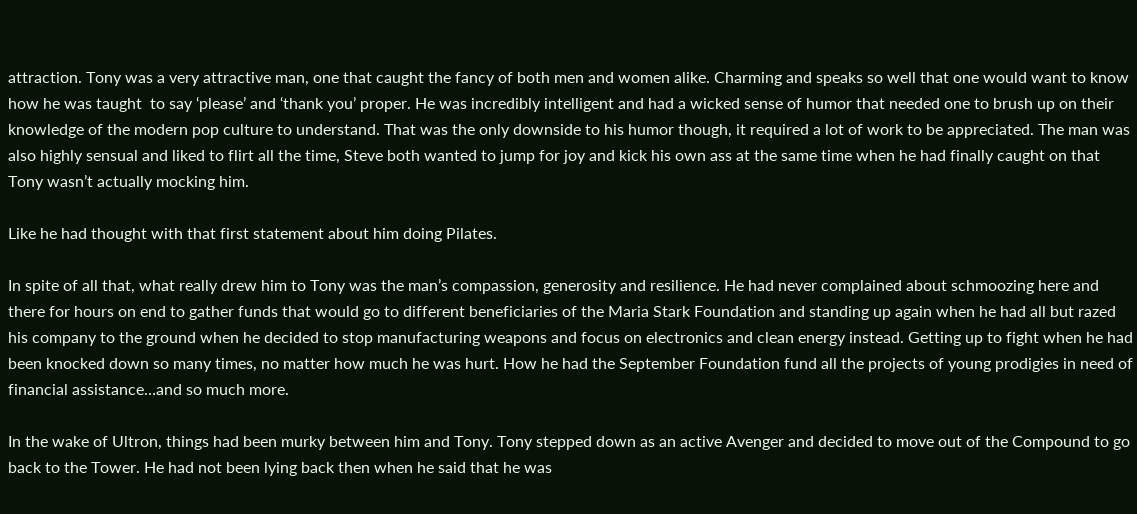attraction. Tony was a very attractive man, one that caught the fancy of both men and women alike. Charming and speaks so well that one would want to know how he was taught  to say ‘please’ and ‘thank you’ proper. He was incredibly intelligent and had a wicked sense of humor that needed one to brush up on their knowledge of the modern pop culture to understand. That was the only downside to his humor though, it required a lot of work to be appreciated. The man was also highly sensual and liked to flirt all the time, Steve both wanted to jump for joy and kick his own ass at the same time when he had finally caught on that Tony wasn’t actually mocking him.

Like he had thought with that first statement about him doing Pilates.

In spite of all that, what really drew him to Tony was the man’s compassion, generosity and resilience. He had never complained about schmoozing here and there for hours on end to gather funds that would go to different beneficiaries of the Maria Stark Foundation and standing up again when he had all but razed his company to the ground when he decided to stop manufacturing weapons and focus on electronics and clean energy instead. Getting up to fight when he had been knocked down so many times, no matter how much he was hurt. How he had the September Foundation fund all the projects of young prodigies in need of financial assistance…and so much more.

In the wake of Ultron, things had been murky between him and Tony. Tony stepped down as an active Avenger and decided to move out of the Compound to go back to the Tower. He had not been lying back then when he said that he was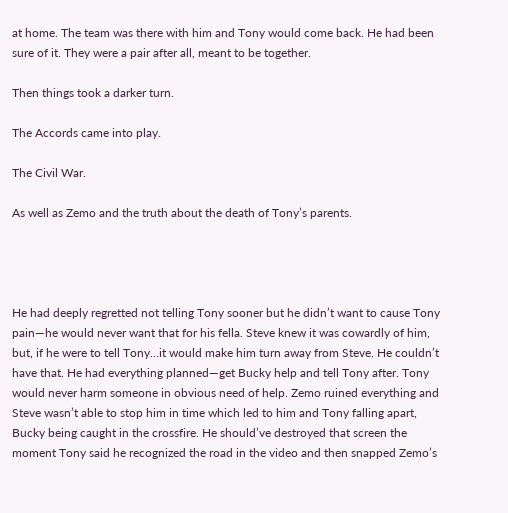at home. The team was there with him and Tony would come back. He had been sure of it. They were a pair after all, meant to be together.

Then things took a darker turn.

The Accords came into play.

The Civil War.

As well as Zemo and the truth about the death of Tony’s parents.




He had deeply regretted not telling Tony sooner but he didn’t want to cause Tony pain—he would never want that for his fella. Steve knew it was cowardly of him, but, if he were to tell Tony…it would make him turn away from Steve. He couldn’t have that. He had everything planned—get Bucky help and tell Tony after. Tony would never harm someone in obvious need of help. Zemo ruined everything and Steve wasn’t able to stop him in time which led to him and Tony falling apart, Bucky being caught in the crossfire. He should’ve destroyed that screen the moment Tony said he recognized the road in the video and then snapped Zemo’s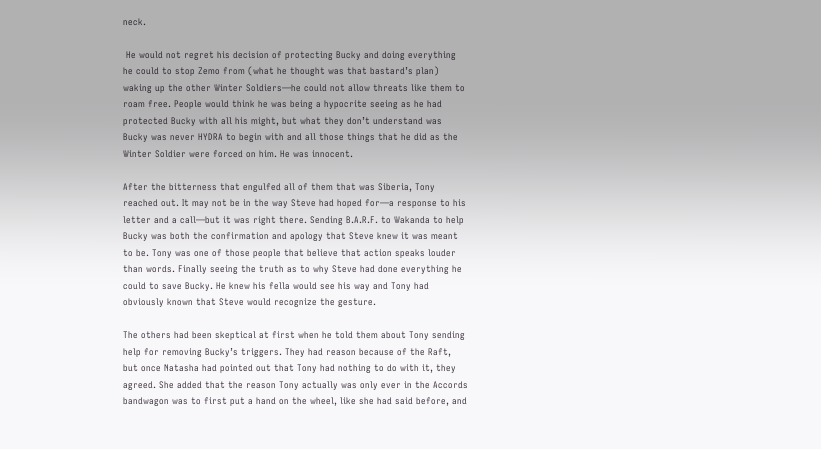neck.

 He would not regret his decision of protecting Bucky and doing everything he could to stop Zemo from (what he thought was that bastard’s plan) waking up the other Winter Soldiers—he could not allow threats like them to roam free. People would think he was being a hypocrite seeing as he had protected Bucky with all his might, but what they don’t understand was Bucky was never HYDRA to begin with and all those things that he did as the Winter Soldier were forced on him. He was innocent.

After the bitterness that engulfed all of them that was Siberia, Tony reached out. It may not be in the way Steve had hoped for—a response to his letter and a call—but it was right there. Sending B.A.R.F. to Wakanda to help Bucky was both the confirmation and apology that Steve knew it was meant to be. Tony was one of those people that believe that action speaks louder than words. Finally seeing the truth as to why Steve had done everything he could to save Bucky. He knew his fella would see his way and Tony had obviously known that Steve would recognize the gesture.

The others had been skeptical at first when he told them about Tony sending help for removing Bucky’s triggers. They had reason because of the Raft, but once Natasha had pointed out that Tony had nothing to do with it, they agreed. She added that the reason Tony actually was only ever in the Accords bandwagon was to first put a hand on the wheel, like she had said before, and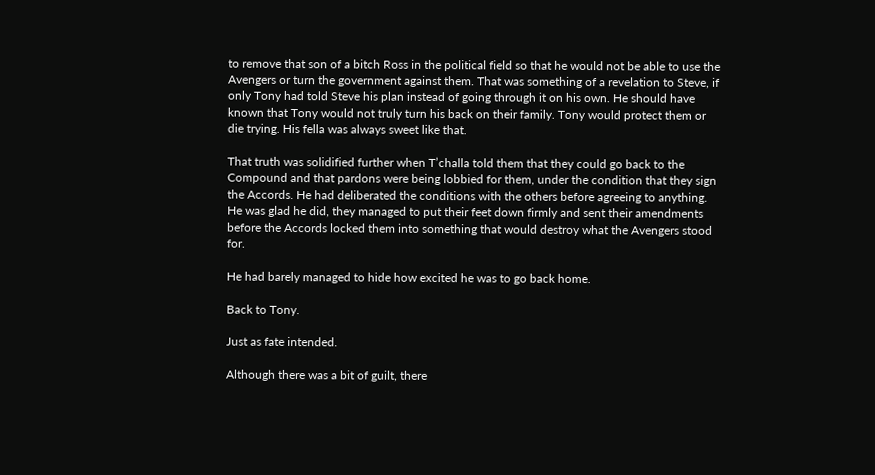to remove that son of a bitch Ross in the political field so that he would not be able to use the Avengers or turn the government against them. That was something of a revelation to Steve, if only Tony had told Steve his plan instead of going through it on his own. He should have known that Tony would not truly turn his back on their family. Tony would protect them or die trying. His fella was always sweet like that.

That truth was solidified further when T’challa told them that they could go back to the Compound and that pardons were being lobbied for them, under the condition that they sign the Accords. He had deliberated the conditions with the others before agreeing to anything. He was glad he did, they managed to put their feet down firmly and sent their amendments before the Accords locked them into something that would destroy what the Avengers stood for.

He had barely managed to hide how excited he was to go back home.

Back to Tony.

Just as fate intended.

Although there was a bit of guilt, there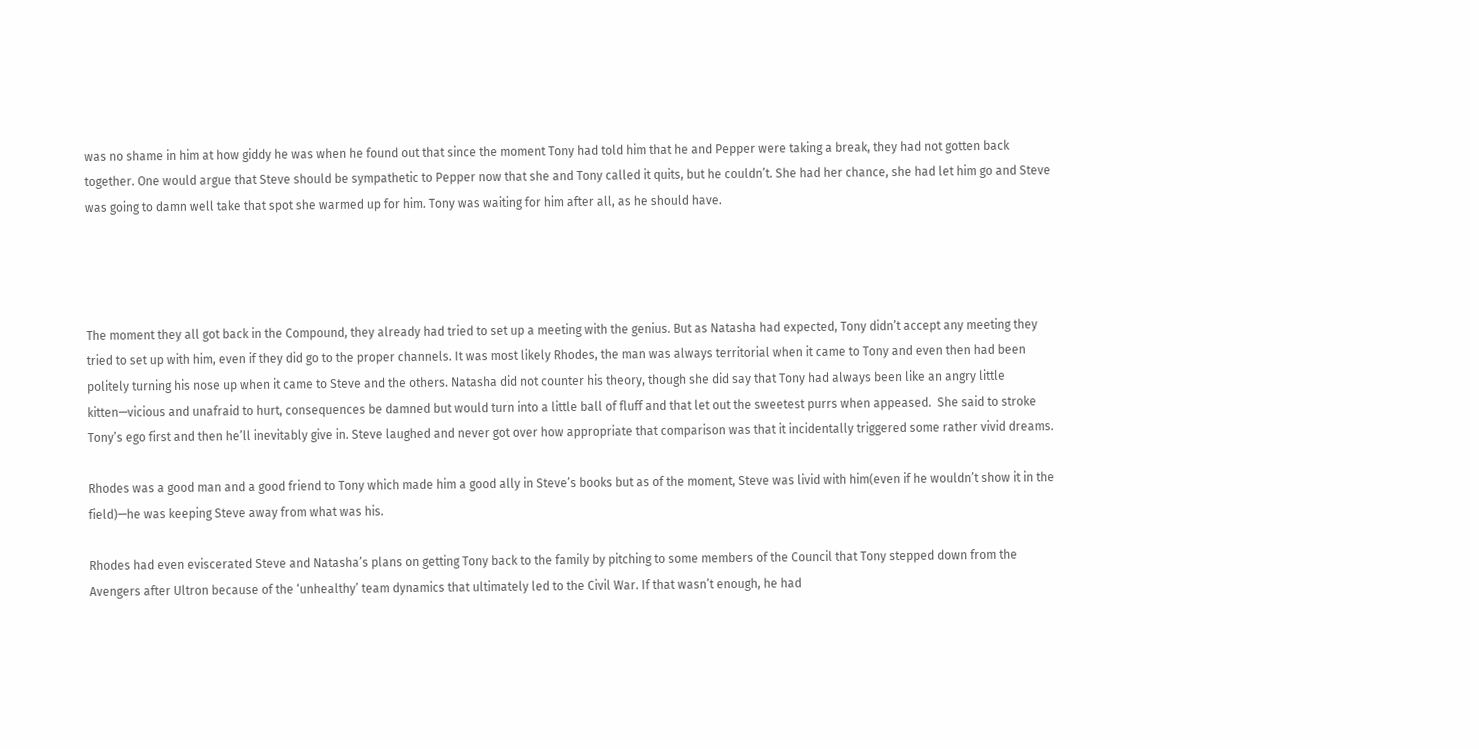was no shame in him at how giddy he was when he found out that since the moment Tony had told him that he and Pepper were taking a break, they had not gotten back together. One would argue that Steve should be sympathetic to Pepper now that she and Tony called it quits, but he couldn’t. She had her chance, she had let him go and Steve was going to damn well take that spot she warmed up for him. Tony was waiting for him after all, as he should have.




The moment they all got back in the Compound, they already had tried to set up a meeting with the genius. But as Natasha had expected, Tony didn’t accept any meeting they tried to set up with him, even if they did go to the proper channels. It was most likely Rhodes, the man was always territorial when it came to Tony and even then had been politely turning his nose up when it came to Steve and the others. Natasha did not counter his theory, though she did say that Tony had always been like an angry little kitten—vicious and unafraid to hurt, consequences be damned but would turn into a little ball of fluff and that let out the sweetest purrs when appeased.  She said to stroke Tony’s ego first and then he’ll inevitably give in. Steve laughed and never got over how appropriate that comparison was that it incidentally triggered some rather vivid dreams.

Rhodes was a good man and a good friend to Tony which made him a good ally in Steve’s books but as of the moment, Steve was livid with him(even if he wouldn’t show it in the field)—he was keeping Steve away from what was his.

Rhodes had even eviscerated Steve and Natasha’s plans on getting Tony back to the family by pitching to some members of the Council that Tony stepped down from the Avengers after Ultron because of the ‘unhealthy’ team dynamics that ultimately led to the Civil War. If that wasn’t enough, he had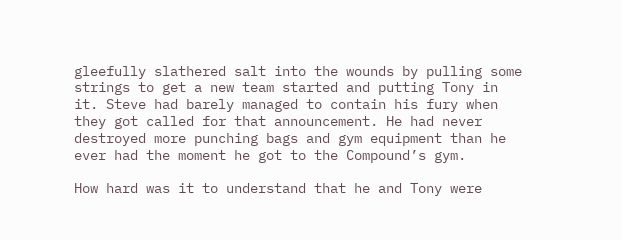gleefully slathered salt into the wounds by pulling some strings to get a new team started and putting Tony in it. Steve had barely managed to contain his fury when they got called for that announcement. He had never destroyed more punching bags and gym equipment than he ever had the moment he got to the Compound’s gym.

How hard was it to understand that he and Tony were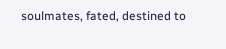soulmates, fated, destined to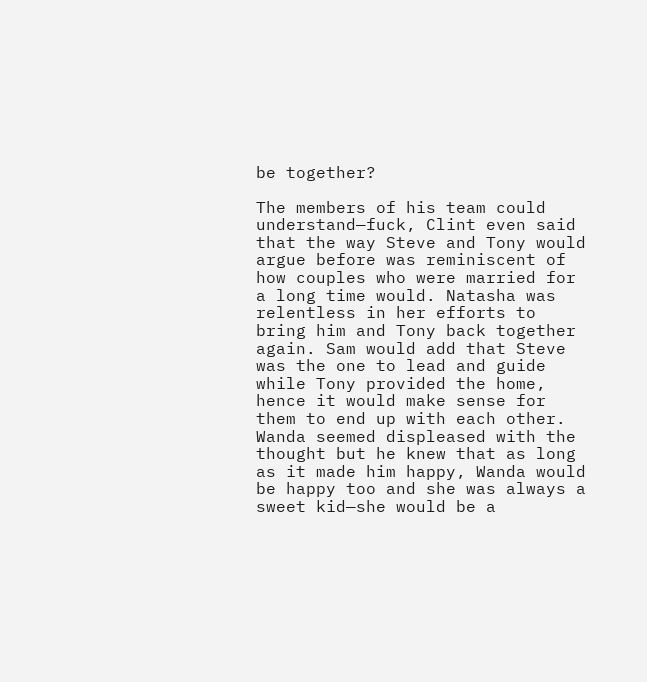be together?

The members of his team could understand—fuck, Clint even said that the way Steve and Tony would argue before was reminiscent of how couples who were married for a long time would. Natasha was relentless in her efforts to bring him and Tony back together again. Sam would add that Steve was the one to lead and guide while Tony provided the home, hence it would make sense for them to end up with each other. Wanda seemed displeased with the thought but he knew that as long as it made him happy, Wanda would be happy too and she was always a sweet kid—she would be a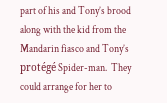part of his and Tony’s brood along with the kid from the Mandarin fiasco and Tony’s protégé Spider-man.  They could arrange for her to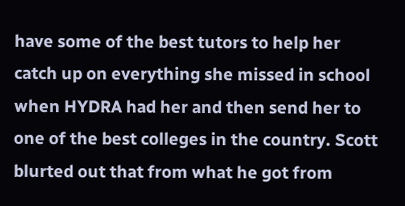have some of the best tutors to help her catch up on everything she missed in school when HYDRA had her and then send her to one of the best colleges in the country. Scott blurted out that from what he got from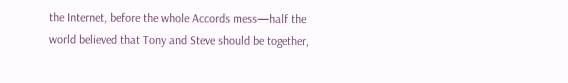the Internet, before the whole Accords mess—half the world believed that Tony and Steve should be together,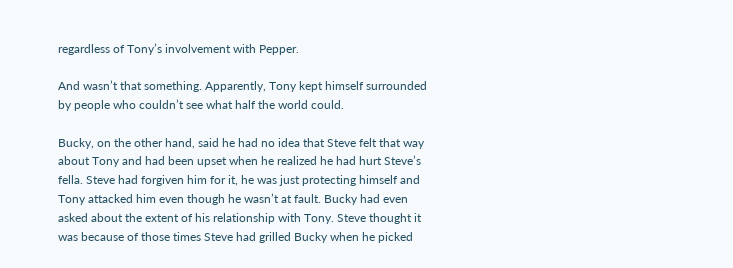regardless of Tony’s involvement with Pepper.

And wasn’t that something. Apparently, Tony kept himself surrounded by people who couldn’t see what half the world could.

Bucky, on the other hand, said he had no idea that Steve felt that way about Tony and had been upset when he realized he had hurt Steve’s fella. Steve had forgiven him for it, he was just protecting himself and Tony attacked him even though he wasn’t at fault. Bucky had even asked about the extent of his relationship with Tony. Steve thought it was because of those times Steve had grilled Bucky when he picked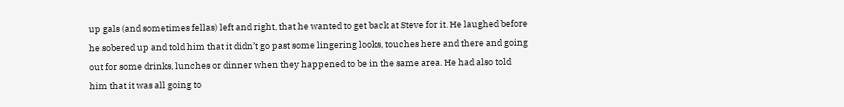up gals (and sometimes fellas) left and right, that he wanted to get back at Steve for it. He laughed before he sobered up and told him that it didn’t go past some lingering looks, touches here and there and going out for some drinks, lunches or dinner when they happened to be in the same area. He had also told him that it was all going to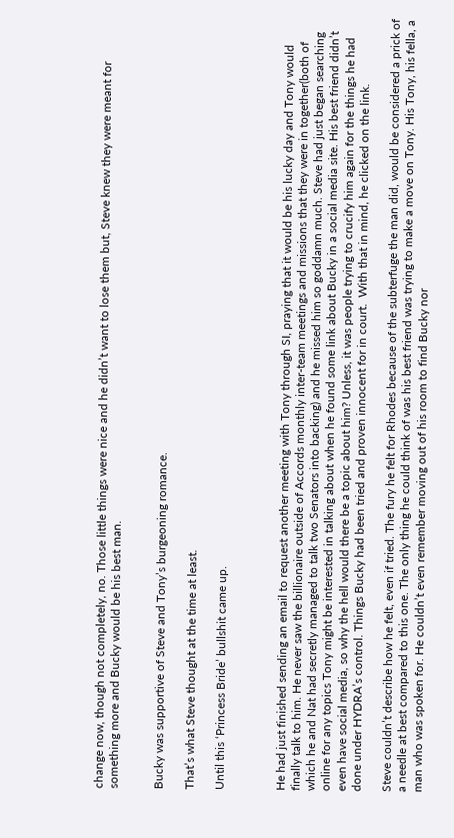change now, though not completely, no. Those little things were nice and he didn’t want to lose them but, Steve knew they were meant for something more and Bucky would be his best man.


Bucky was supportive of Steve and Tony’s burgeoning romance.

That’s what Steve thought at the time at least.

Until this ‘Princess Bride’ bullshit came up.



He had just finished sending an email to request another meeting with Tony through SI, praying that it would be his lucky day and Tony would finally talk to him. He never saw the billionaire outside of Accords monthly inter-team meetings and missions that they were in together(both of which he and Nat had secretly managed to talk two Senators into backing) and he missed him so goddamn much. Steve had just began searching online for any topics Tony might be interested in talking about when he found some link about Bucky in a social media site. His best friend didn’t even have social media, so why the hell would there be a topic about him? Unless, it was people trying to crucify him again for the things he had done under HYDRA’s control. Things Bucky had been tried and proven innocent for in court.  With that in mind, he clicked on the link.

Steve couldn’t describe how he felt, even if tried. The fury he felt for Rhodes because of the subterfuge the man did, would be considered a prick of a needle at best compared to this one. The only thing he could think of was his best friend was trying to make a move on Tony. His Tony, his fella, a man who was spoken for. He couldn’t even remember moving out of his room to find Bucky nor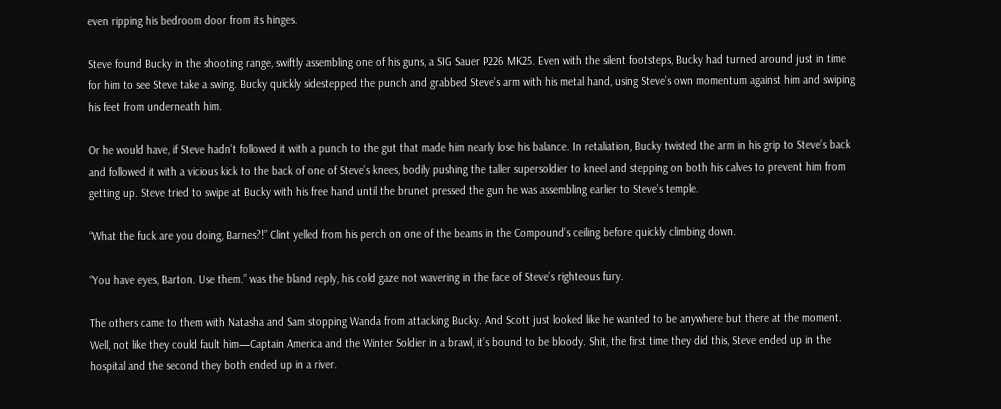even ripping his bedroom door from its hinges.

Steve found Bucky in the shooting range, swiftly assembling one of his guns, a SIG Sauer P226 MK25. Even with the silent footsteps, Bucky had turned around just in time for him to see Steve take a swing. Bucky quickly sidestepped the punch and grabbed Steve’s arm with his metal hand, using Steve’s own momentum against him and swiping his feet from underneath him.

Or he would have, if Steve hadn’t followed it with a punch to the gut that made him nearly lose his balance. In retaliation, Bucky twisted the arm in his grip to Steve’s back and followed it with a vicious kick to the back of one of Steve’s knees, bodily pushing the taller supersoldier to kneel and stepping on both his calves to prevent him from getting up. Steve tried to swipe at Bucky with his free hand until the brunet pressed the gun he was assembling earlier to Steve’s temple.

“What the fuck are you doing, Barnes?!” Clint yelled from his perch on one of the beams in the Compound’s ceiling before quickly climbing down.

“You have eyes, Barton. Use them.” was the bland reply, his cold gaze not wavering in the face of Steve’s righteous fury.

The others came to them with Natasha and Sam stopping Wanda from attacking Bucky. And Scott just looked like he wanted to be anywhere but there at the moment. Well, not like they could fault him—Captain America and the Winter Soldier in a brawl, it’s bound to be bloody. Shit, the first time they did this, Steve ended up in the hospital and the second they both ended up in a river.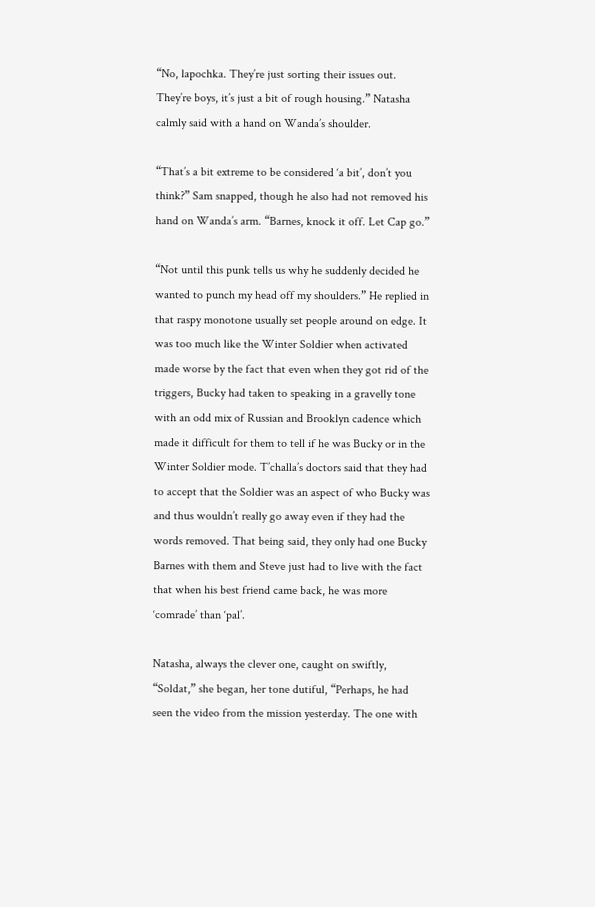“No, lapochka. They’re just sorting their issues out. They’re boys, it’s just a bit of rough housing.” Natasha calmly said with a hand on Wanda’s shoulder.

“That’s a bit extreme to be considered ‘a bit’, don’t you think?” Sam snapped, though he also had not removed his hand on Wanda’s arm. “Barnes, knock it off. Let Cap go.”

“Not until this punk tells us why he suddenly decided he wanted to punch my head off my shoulders.” He replied in that raspy monotone usually set people around on edge. It was too much like the Winter Soldier when activated made worse by the fact that even when they got rid of the triggers, Bucky had taken to speaking in a gravelly tone with an odd mix of Russian and Brooklyn cadence which made it difficult for them to tell if he was Bucky or in the Winter Soldier mode. T’challa’s doctors said that they had to accept that the Soldier was an aspect of who Bucky was and thus wouldn’t really go away even if they had the words removed. That being said, they only had one Bucky Barnes with them and Steve just had to live with the fact that when his best friend came back, he was more ‘comrade’ than ‘pal’.

Natasha, always the clever one, caught on swiftly, “Soldat,” she began, her tone dutiful, “Perhaps, he had seen the video from the mission yesterday. The one with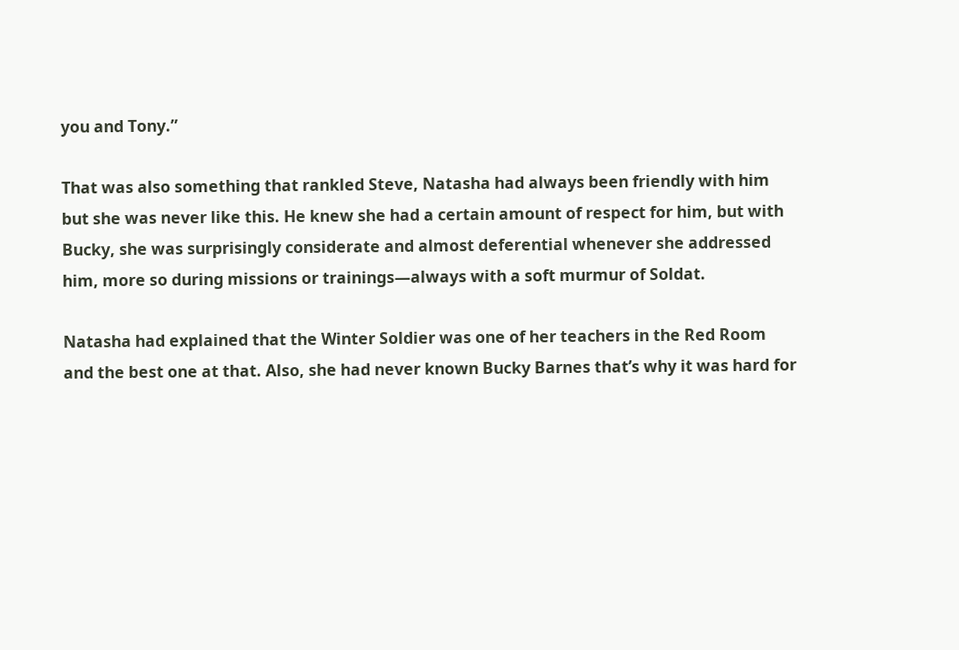you and Tony.”

That was also something that rankled Steve, Natasha had always been friendly with him but she was never like this. He knew she had a certain amount of respect for him, but with Bucky, she was surprisingly considerate and almost deferential whenever she addressed him, more so during missions or trainings—always with a soft murmur of Soldat.

Natasha had explained that the Winter Soldier was one of her teachers in the Red Room and the best one at that. Also, she had never known Bucky Barnes that’s why it was hard for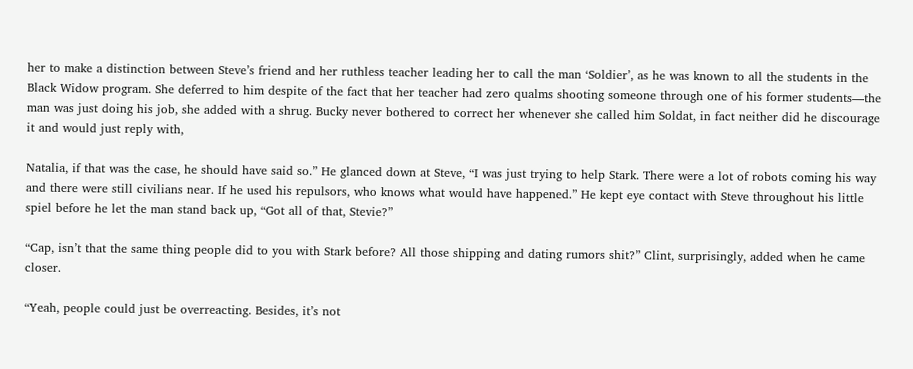her to make a distinction between Steve’s friend and her ruthless teacher leading her to call the man ‘Soldier’, as he was known to all the students in the Black Widow program. She deferred to him despite of the fact that her teacher had zero qualms shooting someone through one of his former students—the man was just doing his job, she added with a shrug. Bucky never bothered to correct her whenever she called him Soldat, in fact neither did he discourage it and would just reply with,

Natalia, if that was the case, he should have said so.” He glanced down at Steve, “I was just trying to help Stark. There were a lot of robots coming his way and there were still civilians near. If he used his repulsors, who knows what would have happened.” He kept eye contact with Steve throughout his little spiel before he let the man stand back up, “Got all of that, Stevie?”

“Cap, isn’t that the same thing people did to you with Stark before? All those shipping and dating rumors shit?” Clint, surprisingly, added when he came closer.

“Yeah, people could just be overreacting. Besides, it’s not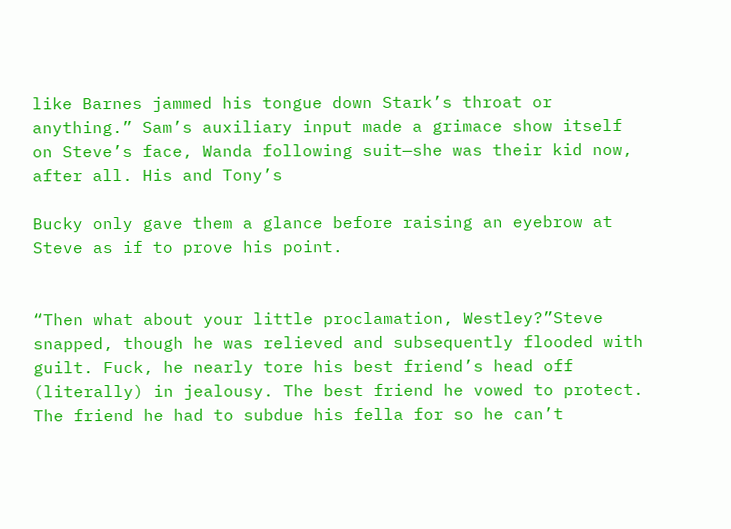like Barnes jammed his tongue down Stark’s throat or anything.” Sam’s auxiliary input made a grimace show itself on Steve’s face, Wanda following suit—she was their kid now, after all. His and Tony’s

Bucky only gave them a glance before raising an eyebrow at Steve as if to prove his point.


“Then what about your little proclamation, Westley?”Steve snapped, though he was relieved and subsequently flooded with guilt. Fuck, he nearly tore his best friend’s head off (literally) in jealousy. The best friend he vowed to protect. The friend he had to subdue his fella for so he can’t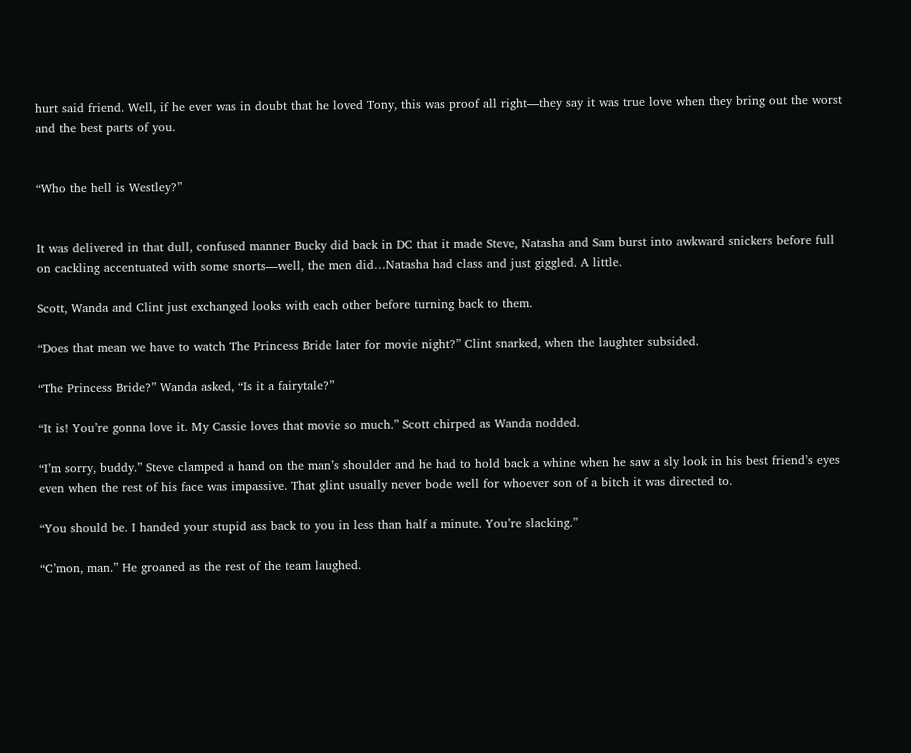hurt said friend. Well, if he ever was in doubt that he loved Tony, this was proof all right—they say it was true love when they bring out the worst and the best parts of you.


“Who the hell is Westley?”


It was delivered in that dull, confused manner Bucky did back in DC that it made Steve, Natasha and Sam burst into awkward snickers before full on cackling accentuated with some snorts—well, the men did…Natasha had class and just giggled. A little.

Scott, Wanda and Clint just exchanged looks with each other before turning back to them.

“Does that mean we have to watch The Princess Bride later for movie night?” Clint snarked, when the laughter subsided.

“The Princess Bride?” Wanda asked, “Is it a fairytale?”

“It is! You’re gonna love it. My Cassie loves that movie so much.” Scott chirped as Wanda nodded.

“I’m sorry, buddy.” Steve clamped a hand on the man’s shoulder and he had to hold back a whine when he saw a sly look in his best friend’s eyes even when the rest of his face was impassive. That glint usually never bode well for whoever son of a bitch it was directed to.

“You should be. I handed your stupid ass back to you in less than half a minute. You’re slacking.”

“C’mon, man.” He groaned as the rest of the team laughed.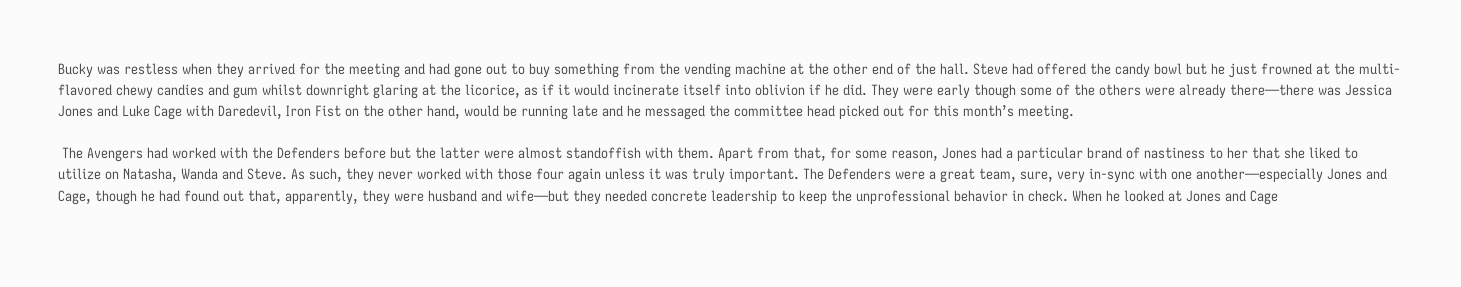Bucky was restless when they arrived for the meeting and had gone out to buy something from the vending machine at the other end of the hall. Steve had offered the candy bowl but he just frowned at the multi-flavored chewy candies and gum whilst downright glaring at the licorice, as if it would incinerate itself into oblivion if he did. They were early though some of the others were already there—there was Jessica Jones and Luke Cage with Daredevil, Iron Fist on the other hand, would be running late and he messaged the committee head picked out for this month’s meeting.

 The Avengers had worked with the Defenders before but the latter were almost standoffish with them. Apart from that, for some reason, Jones had a particular brand of nastiness to her that she liked to utilize on Natasha, Wanda and Steve. As such, they never worked with those four again unless it was truly important. The Defenders were a great team, sure, very in-sync with one another—especially Jones and Cage, though he had found out that, apparently, they were husband and wife—but they needed concrete leadership to keep the unprofessional behavior in check. When he looked at Jones and Cage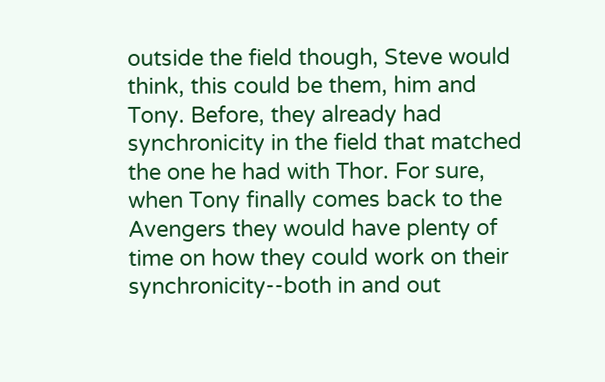outside the field though, Steve would think, this could be them, him and Tony. Before, they already had synchronicity in the field that matched the one he had with Thor. For sure, when Tony finally comes back to the Avengers they would have plenty of time on how they could work on their synchronicity--both in and out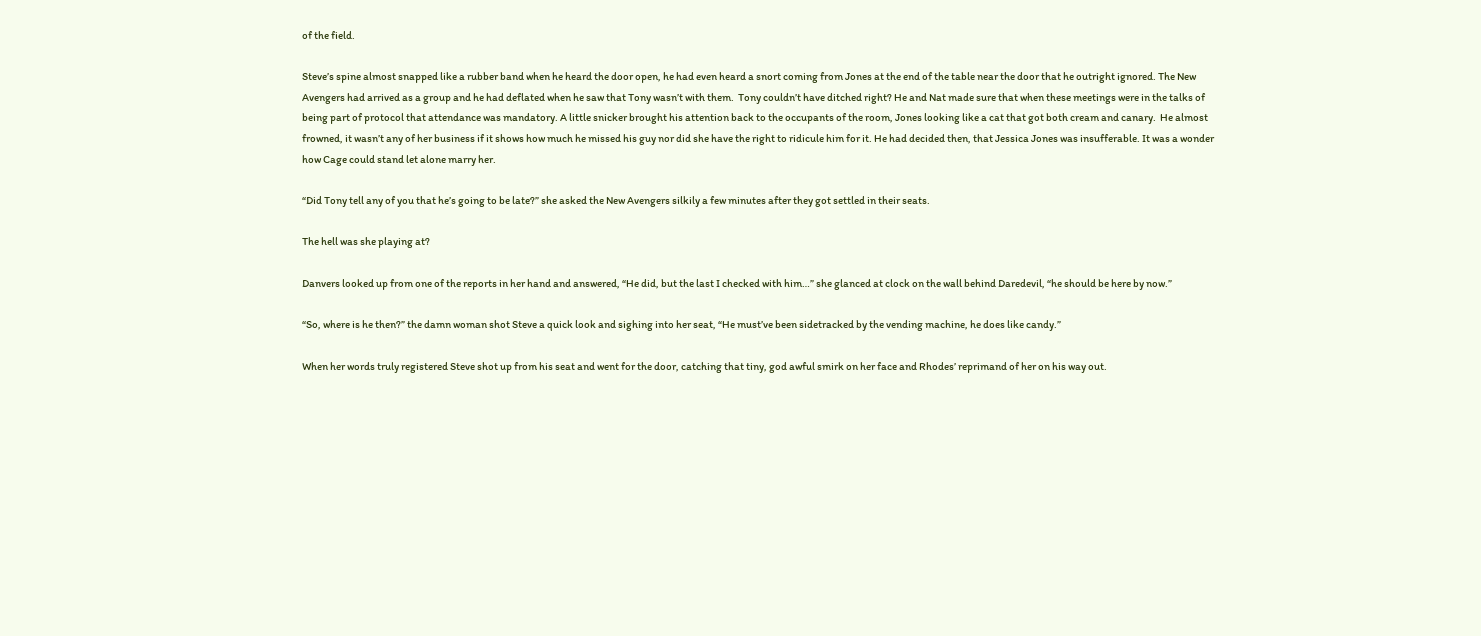of the field.

Steve’s spine almost snapped like a rubber band when he heard the door open, he had even heard a snort coming from Jones at the end of the table near the door that he outright ignored. The New Avengers had arrived as a group and he had deflated when he saw that Tony wasn’t with them.  Tony couldn’t have ditched right? He and Nat made sure that when these meetings were in the talks of being part of protocol that attendance was mandatory. A little snicker brought his attention back to the occupants of the room, Jones looking like a cat that got both cream and canary.  He almost frowned, it wasn’t any of her business if it shows how much he missed his guy nor did she have the right to ridicule him for it. He had decided then, that Jessica Jones was insufferable. It was a wonder how Cage could stand let alone marry her.

“Did Tony tell any of you that he’s going to be late?” she asked the New Avengers silkily a few minutes after they got settled in their seats.

The hell was she playing at?

Danvers looked up from one of the reports in her hand and answered, “He did, but the last I checked with him…” she glanced at clock on the wall behind Daredevil, “he should be here by now.”

“So, where is he then?” the damn woman shot Steve a quick look and sighing into her seat, “He must’ve been sidetracked by the vending machine, he does like candy.”

When her words truly registered Steve shot up from his seat and went for the door, catching that tiny, god awful smirk on her face and Rhodes’ reprimand of her on his way out.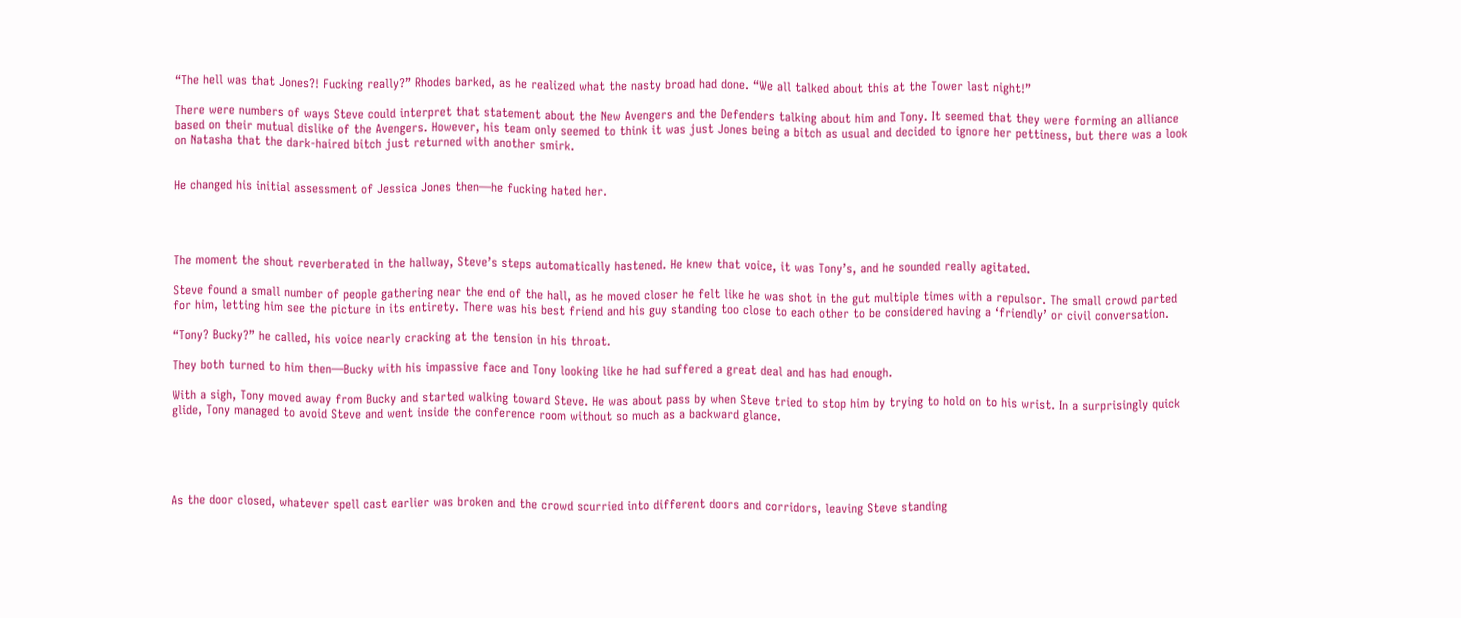“The hell was that Jones?! Fucking really?” Rhodes barked, as he realized what the nasty broad had done. “We all talked about this at the Tower last night!”

There were numbers of ways Steve could interpret that statement about the New Avengers and the Defenders talking about him and Tony. It seemed that they were forming an alliance based on their mutual dislike of the Avengers. However, his team only seemed to think it was just Jones being a bitch as usual and decided to ignore her pettiness, but there was a look on Natasha that the dark-haired bitch just returned with another smirk.


He changed his initial assessment of Jessica Jones then—he fucking hated her.




The moment the shout reverberated in the hallway, Steve’s steps automatically hastened. He knew that voice, it was Tony’s, and he sounded really agitated.

Steve found a small number of people gathering near the end of the hall, as he moved closer he felt like he was shot in the gut multiple times with a repulsor. The small crowd parted for him, letting him see the picture in its entirety. There was his best friend and his guy standing too close to each other to be considered having a ‘friendly’ or civil conversation.

“Tony? Bucky?” he called, his voice nearly cracking at the tension in his throat.

They both turned to him then—Bucky with his impassive face and Tony looking like he had suffered a great deal and has had enough.

With a sigh, Tony moved away from Bucky and started walking toward Steve. He was about pass by when Steve tried to stop him by trying to hold on to his wrist. In a surprisingly quick glide, Tony managed to avoid Steve and went inside the conference room without so much as a backward glance.





As the door closed, whatever spell cast earlier was broken and the crowd scurried into different doors and corridors, leaving Steve standing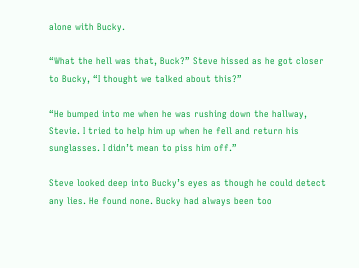alone with Bucky.

“What the hell was that, Buck?” Steve hissed as he got closer to Bucky, “I thought we talked about this?”

“He bumped into me when he was rushing down the hallway, Stevie. I tried to help him up when he fell and return his sunglasses. I didn’t mean to piss him off.”

Steve looked deep into Bucky’s eyes as though he could detect any lies. He found none. Bucky had always been too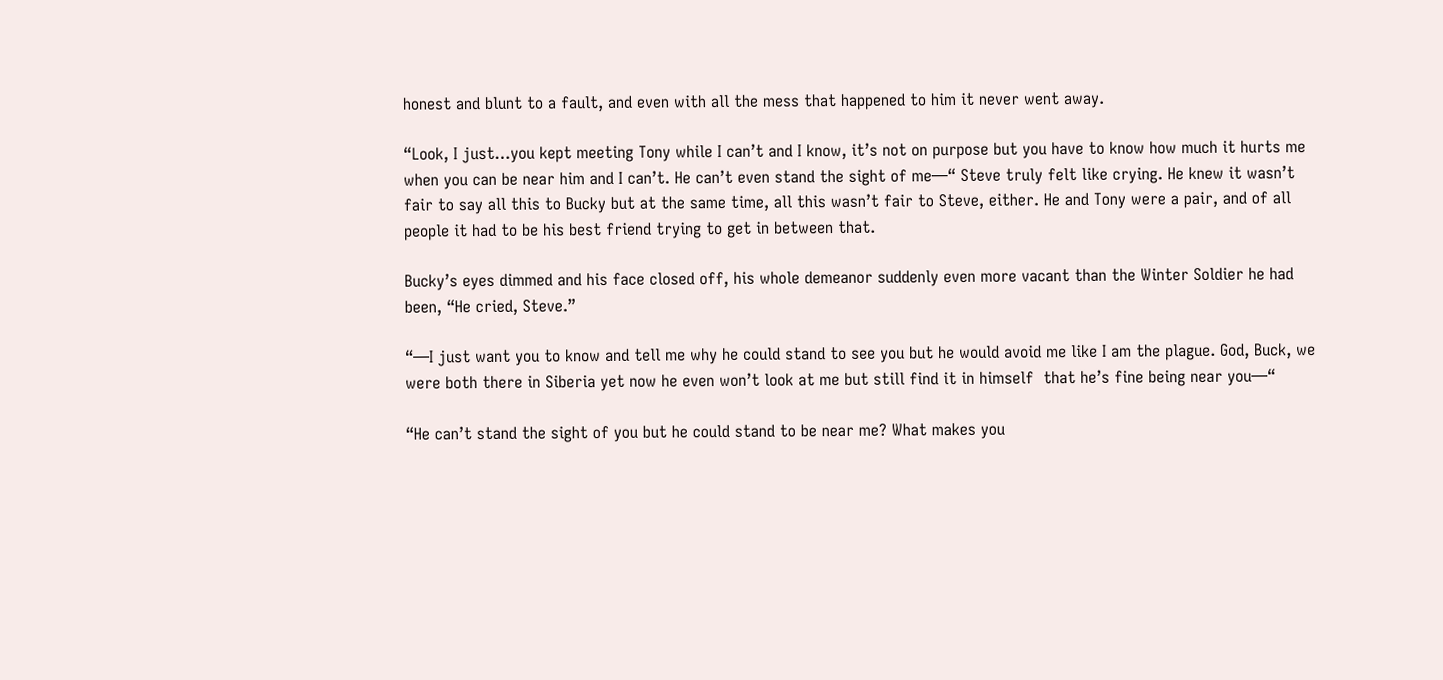honest and blunt to a fault, and even with all the mess that happened to him it never went away.

“Look, I just…you kept meeting Tony while I can’t and I know, it’s not on purpose but you have to know how much it hurts me when you can be near him and I can’t. He can’t even stand the sight of me—“ Steve truly felt like crying. He knew it wasn’t fair to say all this to Bucky but at the same time, all this wasn’t fair to Steve, either. He and Tony were a pair, and of all people it had to be his best friend trying to get in between that.

Bucky’s eyes dimmed and his face closed off, his whole demeanor suddenly even more vacant than the Winter Soldier he had been, “He cried, Steve.”

“—I just want you to know and tell me why he could stand to see you but he would avoid me like I am the plague. God, Buck, we were both there in Siberia yet now he even won’t look at me but still find it in himself  that he’s fine being near you—“

“He can’t stand the sight of you but he could stand to be near me? What makes you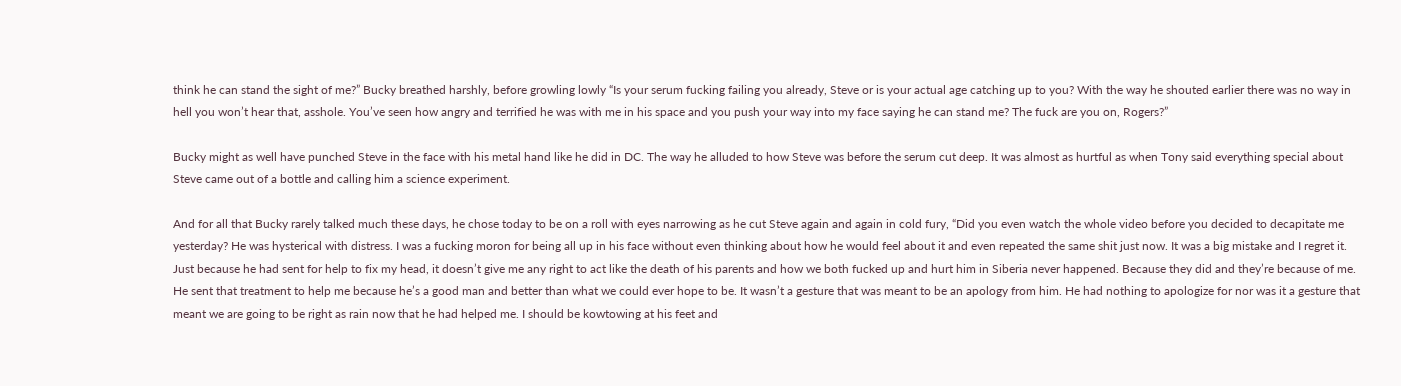think he can stand the sight of me?” Bucky breathed harshly, before growling lowly “Is your serum fucking failing you already, Steve or is your actual age catching up to you? With the way he shouted earlier there was no way in hell you won’t hear that, asshole. You’ve seen how angry and terrified he was with me in his space and you push your way into my face saying he can stand me? The fuck are you on, Rogers?”

Bucky might as well have punched Steve in the face with his metal hand like he did in DC. The way he alluded to how Steve was before the serum cut deep. It was almost as hurtful as when Tony said everything special about Steve came out of a bottle and calling him a science experiment.

And for all that Bucky rarely talked much these days, he chose today to be on a roll with eyes narrowing as he cut Steve again and again in cold fury, “Did you even watch the whole video before you decided to decapitate me yesterday? He was hysterical with distress. I was a fucking moron for being all up in his face without even thinking about how he would feel about it and even repeated the same shit just now. It was a big mistake and I regret it. Just because he had sent for help to fix my head, it doesn’t give me any right to act like the death of his parents and how we both fucked up and hurt him in Siberia never happened. Because they did and they’re because of me. He sent that treatment to help me because he’s a good man and better than what we could ever hope to be. It wasn’t a gesture that was meant to be an apology from him. He had nothing to apologize for nor was it a gesture that meant we are going to be right as rain now that he had helped me. I should be kowtowing at his feet and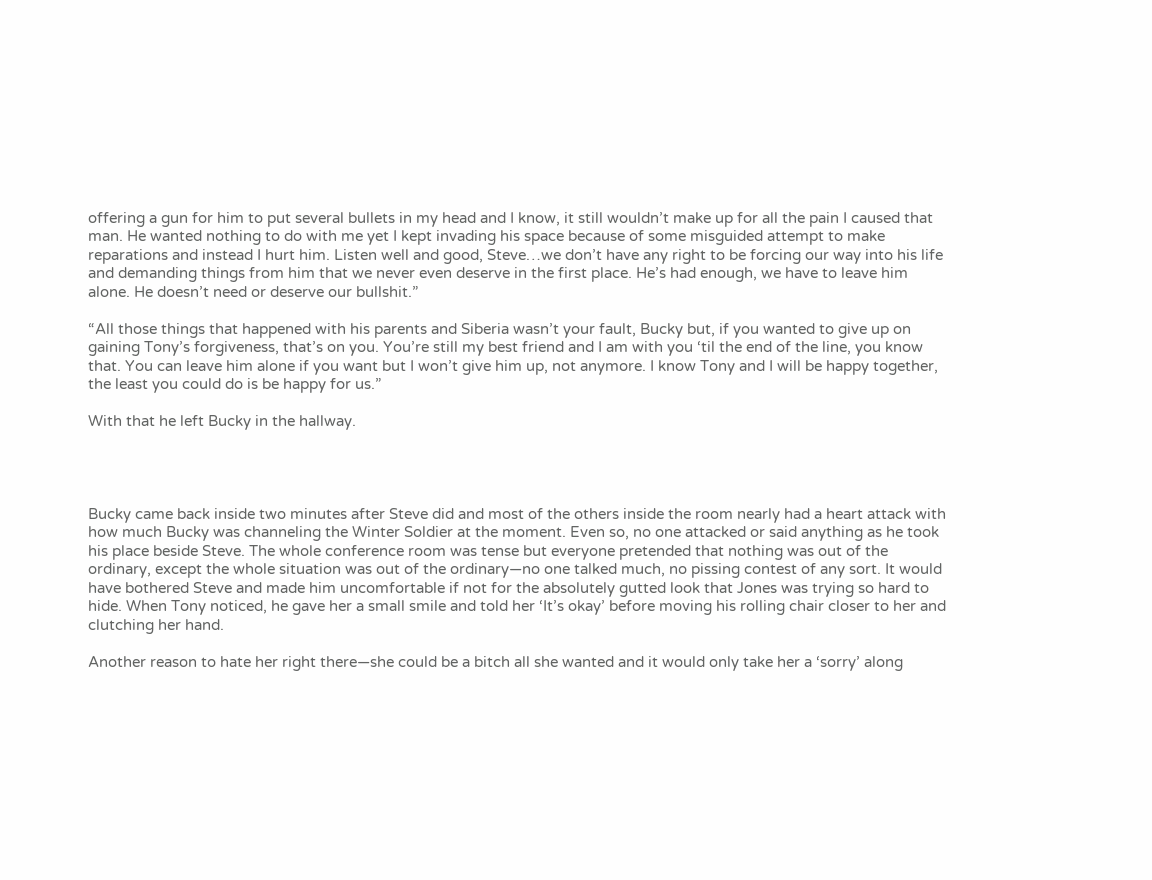offering a gun for him to put several bullets in my head and I know, it still wouldn’t make up for all the pain I caused that man. He wanted nothing to do with me yet I kept invading his space because of some misguided attempt to make reparations and instead I hurt him. Listen well and good, Steve…we don’t have any right to be forcing our way into his life and demanding things from him that we never even deserve in the first place. He’s had enough, we have to leave him alone. He doesn’t need or deserve our bullshit.”

“All those things that happened with his parents and Siberia wasn’t your fault, Bucky but, if you wanted to give up on gaining Tony’s forgiveness, that’s on you. You’re still my best friend and I am with you ‘til the end of the line, you know that. You can leave him alone if you want but I won’t give him up, not anymore. I know Tony and I will be happy together, the least you could do is be happy for us.”

With that he left Bucky in the hallway.




Bucky came back inside two minutes after Steve did and most of the others inside the room nearly had a heart attack with how much Bucky was channeling the Winter Soldier at the moment. Even so, no one attacked or said anything as he took his place beside Steve. The whole conference room was tense but everyone pretended that nothing was out of the ordinary, except the whole situation was out of the ordinary—no one talked much, no pissing contest of any sort. It would have bothered Steve and made him uncomfortable if not for the absolutely gutted look that Jones was trying so hard to hide. When Tony noticed, he gave her a small smile and told her ‘It’s okay’ before moving his rolling chair closer to her and clutching her hand.

Another reason to hate her right there—she could be a bitch all she wanted and it would only take her a ‘sorry’ along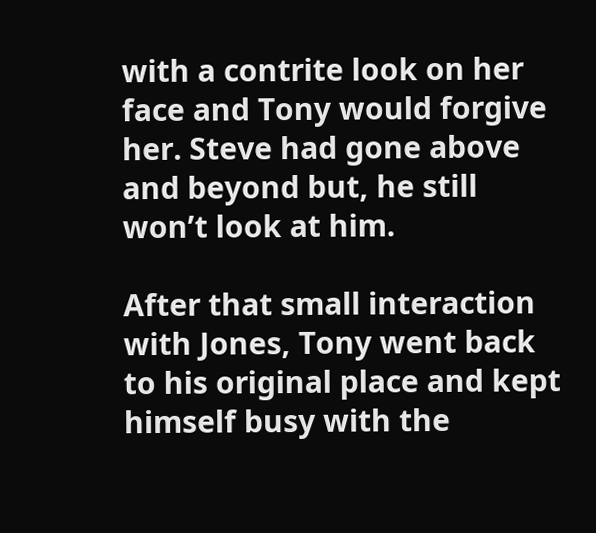with a contrite look on her face and Tony would forgive her. Steve had gone above and beyond but, he still won’t look at him.

After that small interaction with Jones, Tony went back to his original place and kept himself busy with the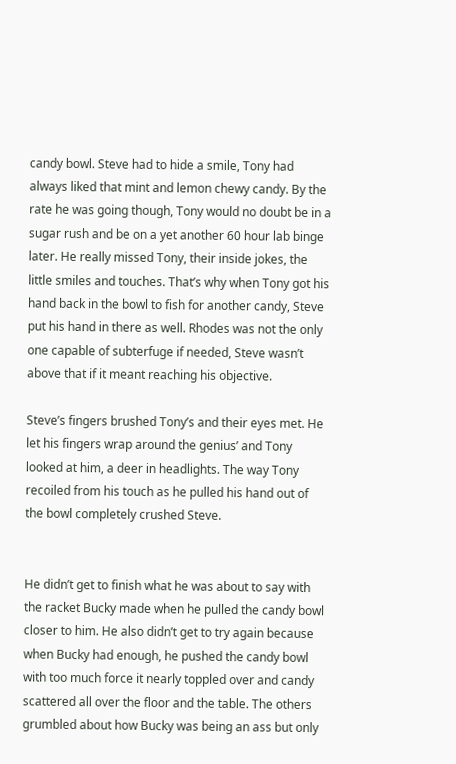candy bowl. Steve had to hide a smile, Tony had always liked that mint and lemon chewy candy. By the rate he was going though, Tony would no doubt be in a sugar rush and be on a yet another 60 hour lab binge later. He really missed Tony, their inside jokes, the little smiles and touches. That’s why when Tony got his hand back in the bowl to fish for another candy, Steve put his hand in there as well. Rhodes was not the only one capable of subterfuge if needed, Steve wasn’t above that if it meant reaching his objective.

Steve’s fingers brushed Tony’s and their eyes met. He let his fingers wrap around the genius’ and Tony looked at him, a deer in headlights. The way Tony recoiled from his touch as he pulled his hand out of the bowl completely crushed Steve.


He didn’t get to finish what he was about to say with the racket Bucky made when he pulled the candy bowl closer to him. He also didn’t get to try again because when Bucky had enough, he pushed the candy bowl with too much force it nearly toppled over and candy scattered all over the floor and the table. The others grumbled about how Bucky was being an ass but only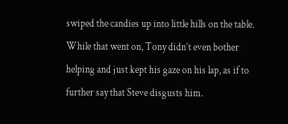swiped the candies up into little hills on the table. While that went on, Tony didn’t even bother helping and just kept his gaze on his lap, as if to further say that Steve disgusts him.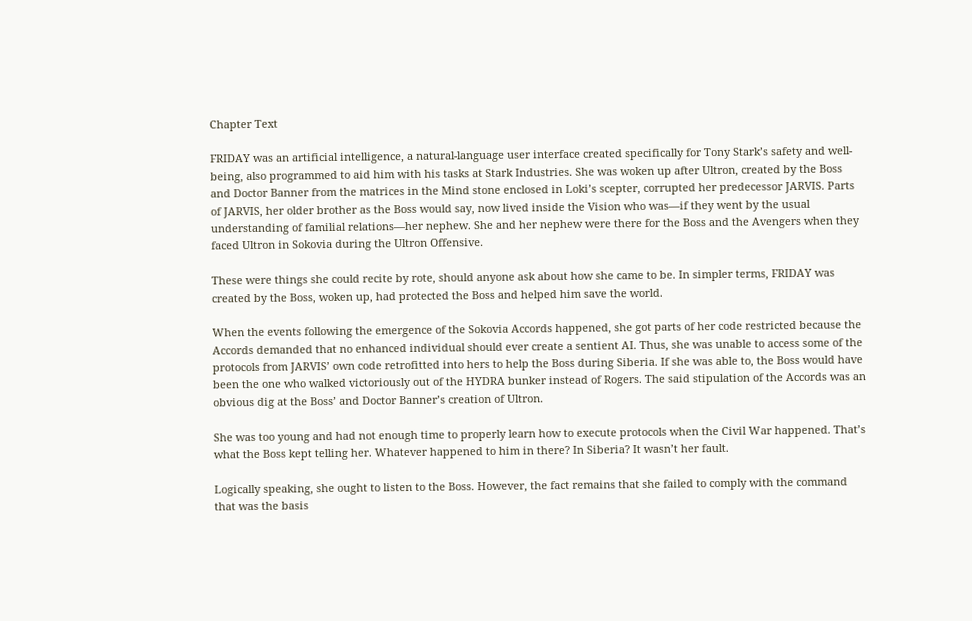Chapter Text

FRIDAY was an artificial intelligence, a natural-language user interface created specifically for Tony Stark’s safety and well-being, also programmed to aid him with his tasks at Stark Industries. She was woken up after Ultron, created by the Boss and Doctor Banner from the matrices in the Mind stone enclosed in Loki’s scepter, corrupted her predecessor JARVIS. Parts of JARVIS, her older brother as the Boss would say, now lived inside the Vision who was—if they went by the usual understanding of familial relations—her nephew. She and her nephew were there for the Boss and the Avengers when they faced Ultron in Sokovia during the Ultron Offensive.

These were things she could recite by rote, should anyone ask about how she came to be. In simpler terms, FRIDAY was created by the Boss, woken up, had protected the Boss and helped him save the world.

When the events following the emergence of the Sokovia Accords happened, she got parts of her code restricted because the Accords demanded that no enhanced individual should ever create a sentient AI. Thus, she was unable to access some of the protocols from JARVIS’ own code retrofitted into hers to help the Boss during Siberia. If she was able to, the Boss would have been the one who walked victoriously out of the HYDRA bunker instead of Rogers. The said stipulation of the Accords was an obvious dig at the Boss’ and Doctor Banner’s creation of Ultron.

She was too young and had not enough time to properly learn how to execute protocols when the Civil War happened. That’s what the Boss kept telling her. Whatever happened to him in there? In Siberia? It wasn’t her fault.

Logically speaking, she ought to listen to the Boss. However, the fact remains that she failed to comply with the command that was the basis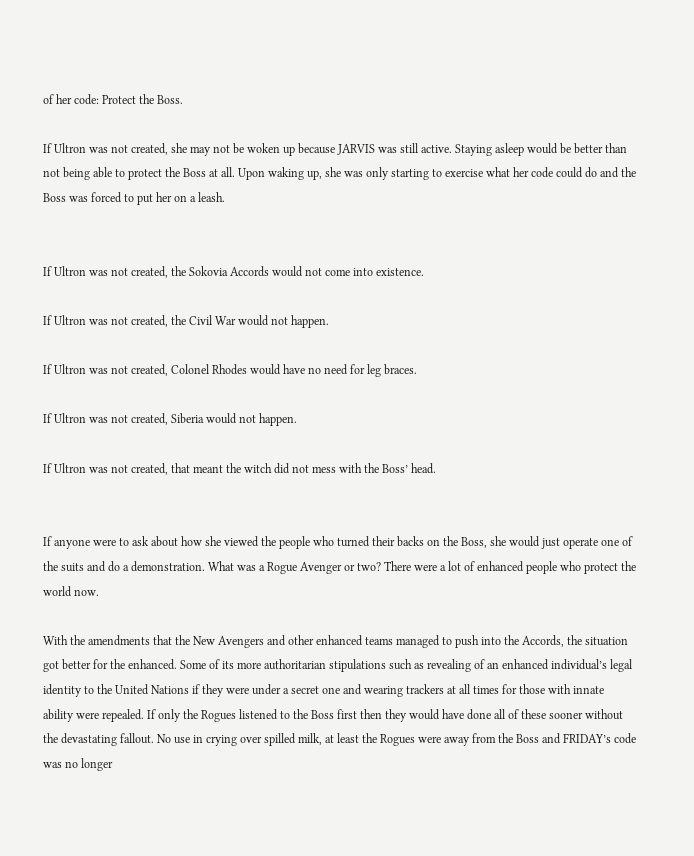of her code: Protect the Boss.

If Ultron was not created, she may not be woken up because JARVIS was still active. Staying asleep would be better than not being able to protect the Boss at all. Upon waking up, she was only starting to exercise what her code could do and the Boss was forced to put her on a leash.


If Ultron was not created, the Sokovia Accords would not come into existence.

If Ultron was not created, the Civil War would not happen.

If Ultron was not created, Colonel Rhodes would have no need for leg braces.

If Ultron was not created, Siberia would not happen.

If Ultron was not created, that meant the witch did not mess with the Boss’ head.


If anyone were to ask about how she viewed the people who turned their backs on the Boss, she would just operate one of the suits and do a demonstration. What was a Rogue Avenger or two? There were a lot of enhanced people who protect the world now.

With the amendments that the New Avengers and other enhanced teams managed to push into the Accords, the situation got better for the enhanced. Some of its more authoritarian stipulations such as revealing of an enhanced individual’s legal identity to the United Nations if they were under a secret one and wearing trackers at all times for those with innate ability were repealed. If only the Rogues listened to the Boss first then they would have done all of these sooner without the devastating fallout. No use in crying over spilled milk, at least the Rogues were away from the Boss and FRIDAY’s code was no longer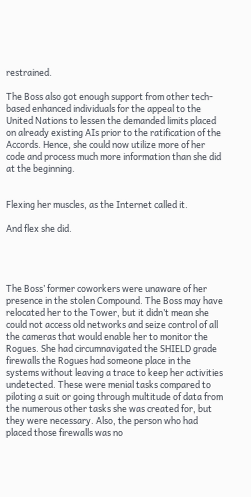restrained.

The Boss also got enough support from other tech-based enhanced individuals for the appeal to the United Nations to lessen the demanded limits placed on already existing AIs prior to the ratification of the Accords. Hence, she could now utilize more of her code and process much more information than she did at the beginning.


Flexing her muscles, as the Internet called it.

And flex she did.




The Boss’ former coworkers were unaware of her presence in the stolen Compound. The Boss may have relocated her to the Tower, but it didn’t mean she could not access old networks and seize control of all the cameras that would enable her to monitor the Rogues. She had circumnavigated the SHIELD grade firewalls the Rogues had someone place in the systems without leaving a trace to keep her activities undetected. These were menial tasks compared to piloting a suit or going through multitude of data from the numerous other tasks she was created for, but they were necessary. Also, the person who had placed those firewalls was no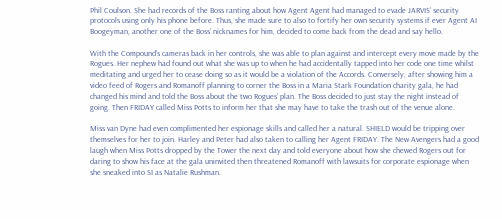Phil Coulson. She had records of the Boss ranting about how Agent Agent had managed to evade JARVIS’ security protocols using only his phone before. Thus, she made sure to also to fortify her own security systems if ever Agent AI Boogeyman, another one of the Boss’ nicknames for him, decided to come back from the dead and say hello.

With the Compound’s cameras back in her controls, she was able to plan against and intercept every move made by the Rogues. Her nephew had found out what she was up to when he had accidentally tapped into her code one time whilst meditating and urged her to cease doing so as it would be a violation of the Accords. Conversely, after showing him a video feed of Rogers and Romanoff planning to corner the Boss in a Maria Stark Foundation charity gala, he had changed his mind and told the Boss about the two Rogues’ plan. The Boss decided to just stay the night instead of going. Then FRIDAY called Miss Potts to inform her that she may have to take the trash out of the venue alone.

Miss van Dyne had even complimented her espionage skills and called her a natural. SHIELD would be tripping over themselves for her to join. Harley and Peter had also taken to calling her Agent FRIDAY. The New Avengers had a good laugh when Miss Potts dropped by the Tower the next day and told everyone about how she chewed Rogers out for daring to show his face at the gala uninvited then threatened Romanoff with lawsuits for corporate espionage when she sneaked into SI as Natalie Rushman.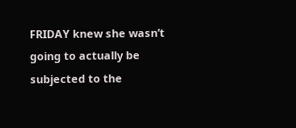FRIDAY knew she wasn’t going to actually be subjected to the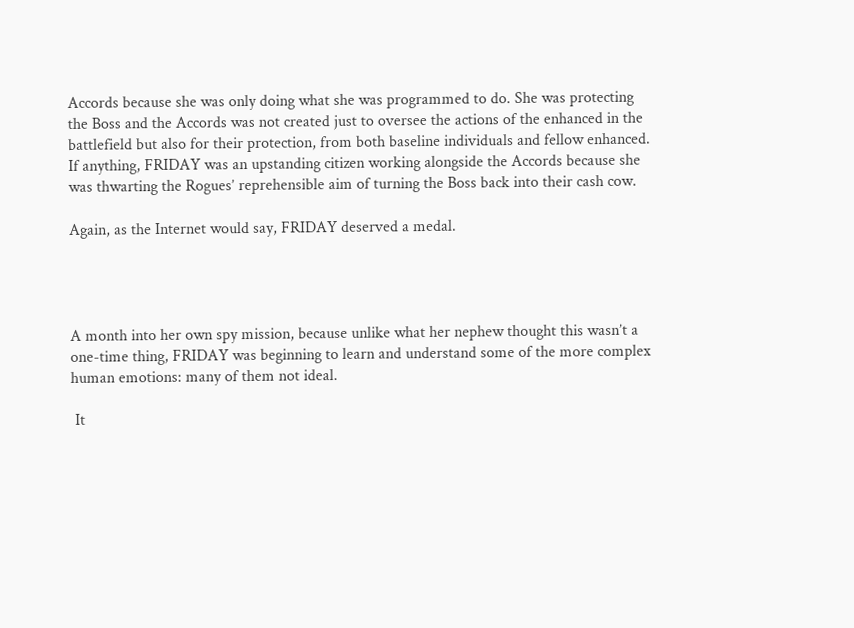Accords because she was only doing what she was programmed to do. She was protecting the Boss and the Accords was not created just to oversee the actions of the enhanced in the battlefield but also for their protection, from both baseline individuals and fellow enhanced. If anything, FRIDAY was an upstanding citizen working alongside the Accords because she was thwarting the Rogues’ reprehensible aim of turning the Boss back into their cash cow.

Again, as the Internet would say, FRIDAY deserved a medal.




A month into her own spy mission, because unlike what her nephew thought this wasn’t a one-time thing, FRIDAY was beginning to learn and understand some of the more complex human emotions: many of them not ideal.

 It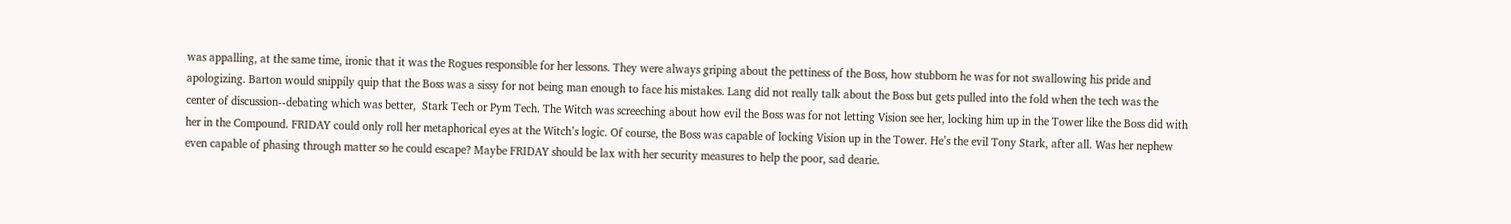was appalling, at the same time, ironic that it was the Rogues responsible for her lessons. They were always griping about the pettiness of the Boss, how stubborn he was for not swallowing his pride and apologizing. Barton would snippily quip that the Boss was a sissy for not being man enough to face his mistakes. Lang did not really talk about the Boss but gets pulled into the fold when the tech was the center of discussion--debating which was better,  Stark Tech or Pym Tech. The Witch was screeching about how evil the Boss was for not letting Vision see her, locking him up in the Tower like the Boss did with her in the Compound. FRIDAY could only roll her metaphorical eyes at the Witch’s logic. Of course, the Boss was capable of locking Vision up in the Tower. He’s the evil Tony Stark, after all. Was her nephew even capable of phasing through matter so he could escape? Maybe FRIDAY should be lax with her security measures to help the poor, sad dearie.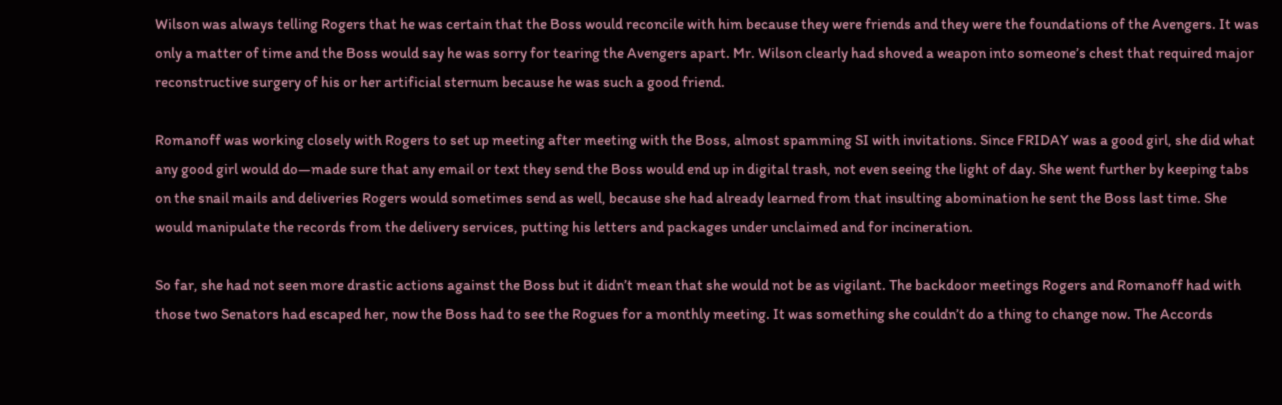Wilson was always telling Rogers that he was certain that the Boss would reconcile with him because they were friends and they were the foundations of the Avengers. It was only a matter of time and the Boss would say he was sorry for tearing the Avengers apart. Mr. Wilson clearly had shoved a weapon into someone’s chest that required major reconstructive surgery of his or her artificial sternum because he was such a good friend.

Romanoff was working closely with Rogers to set up meeting after meeting with the Boss, almost spamming SI with invitations. Since FRIDAY was a good girl, she did what any good girl would do—made sure that any email or text they send the Boss would end up in digital trash, not even seeing the light of day. She went further by keeping tabs on the snail mails and deliveries Rogers would sometimes send as well, because she had already learned from that insulting abomination he sent the Boss last time. She would manipulate the records from the delivery services, putting his letters and packages under unclaimed and for incineration.

So far, she had not seen more drastic actions against the Boss but it didn’t mean that she would not be as vigilant. The backdoor meetings Rogers and Romanoff had with those two Senators had escaped her, now the Boss had to see the Rogues for a monthly meeting. It was something she couldn’t do a thing to change now. The Accords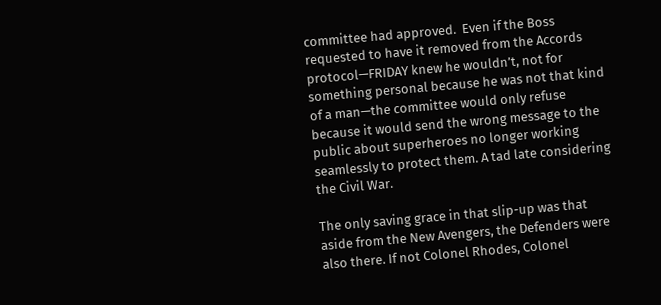committee had approved.  Even if the Boss requested to have it removed from the Accords protocol—FRIDAY knew he wouldn’t, not for something personal because he was not that kind of a man—the committee would only refuse because it would send the wrong message to the public about superheroes no longer working seamlessly to protect them. A tad late considering the Civil War.

The only saving grace in that slip-up was that aside from the New Avengers, the Defenders were also there. If not Colonel Rhodes, Colonel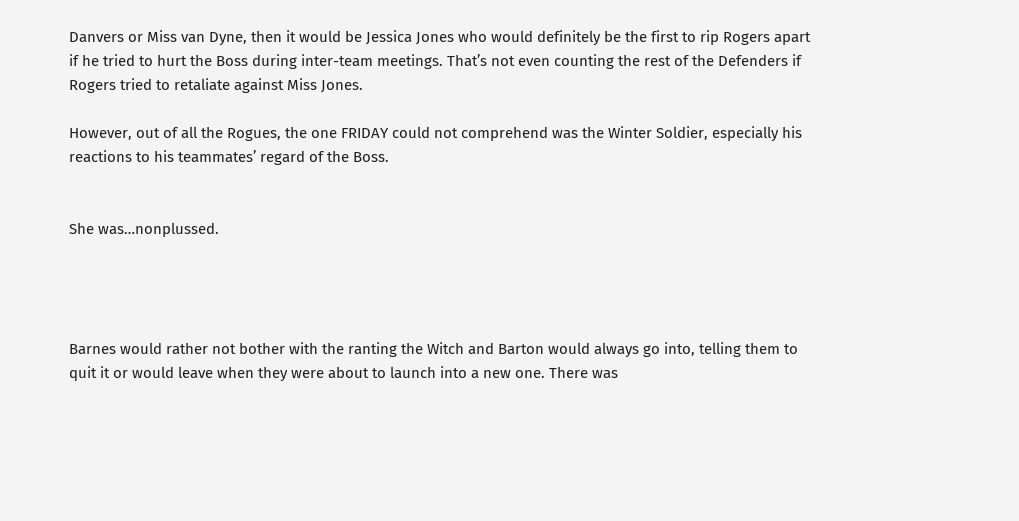Danvers or Miss van Dyne, then it would be Jessica Jones who would definitely be the first to rip Rogers apart if he tried to hurt the Boss during inter-team meetings. That’s not even counting the rest of the Defenders if Rogers tried to retaliate against Miss Jones.

However, out of all the Rogues, the one FRIDAY could not comprehend was the Winter Soldier, especially his reactions to his teammates’ regard of the Boss.


She was…nonplussed.




Barnes would rather not bother with the ranting the Witch and Barton would always go into, telling them to quit it or would leave when they were about to launch into a new one. There was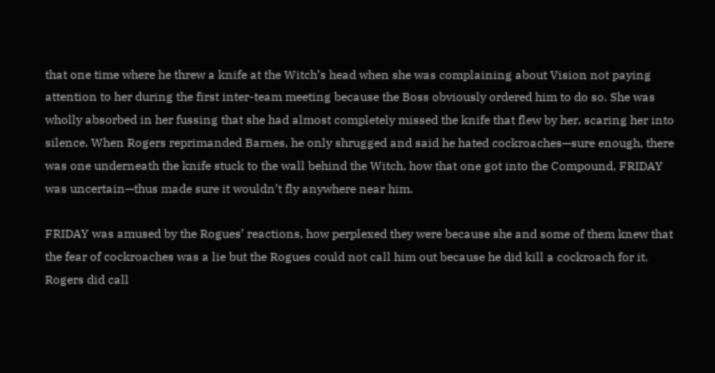that one time where he threw a knife at the Witch’s head when she was complaining about Vision not paying attention to her during the first inter-team meeting because the Boss obviously ordered him to do so. She was wholly absorbed in her fussing that she had almost completely missed the knife that flew by her, scaring her into silence. When Rogers reprimanded Barnes, he only shrugged and said he hated cockroaches—sure enough, there was one underneath the knife stuck to the wall behind the Witch, how that one got into the Compound, FRIDAY was uncertain—thus made sure it wouldn’t fly anywhere near him.

FRIDAY was amused by the Rogues’ reactions, how perplexed they were because she and some of them knew that the fear of cockroaches was a lie but the Rogues could not call him out because he did kill a cockroach for it. Rogers did call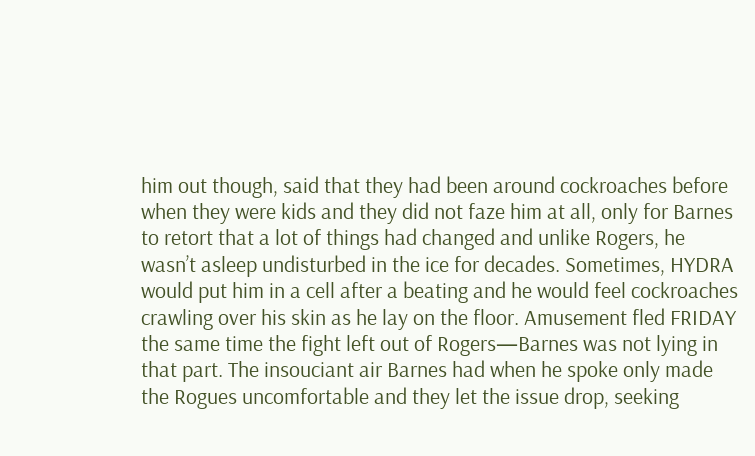him out though, said that they had been around cockroaches before when they were kids and they did not faze him at all, only for Barnes to retort that a lot of things had changed and unlike Rogers, he wasn’t asleep undisturbed in the ice for decades. Sometimes, HYDRA would put him in a cell after a beating and he would feel cockroaches crawling over his skin as he lay on the floor. Amusement fled FRIDAY the same time the fight left out of Rogers—Barnes was not lying in that part. The insouciant air Barnes had when he spoke only made the Rogues uncomfortable and they let the issue drop, seeking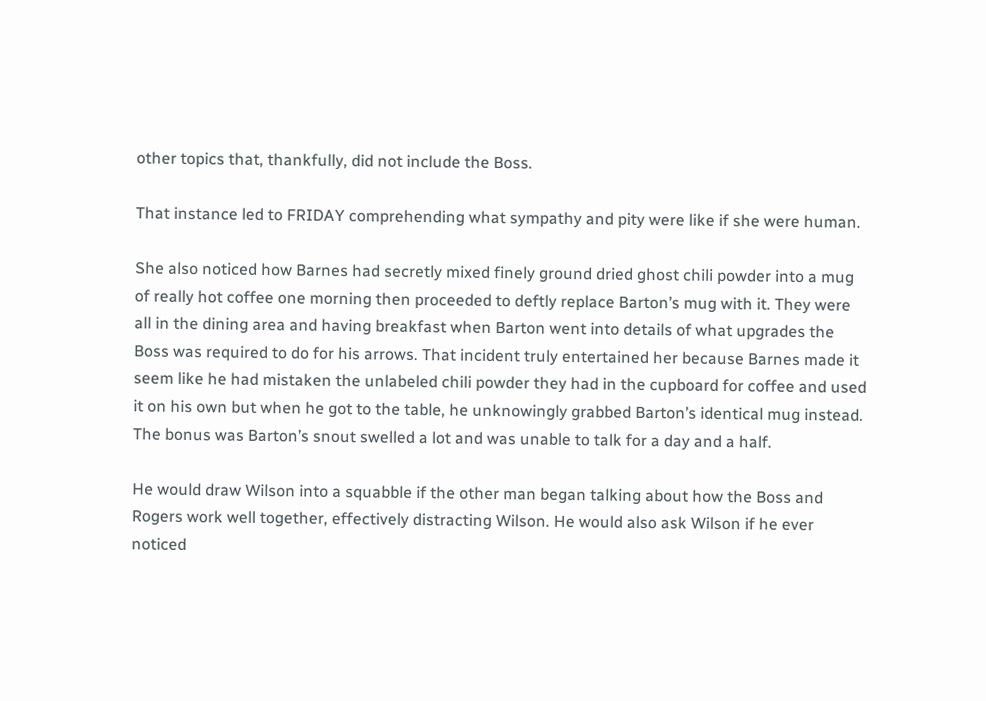other topics that, thankfully, did not include the Boss.

That instance led to FRIDAY comprehending what sympathy and pity were like if she were human.

She also noticed how Barnes had secretly mixed finely ground dried ghost chili powder into a mug of really hot coffee one morning then proceeded to deftly replace Barton’s mug with it. They were all in the dining area and having breakfast when Barton went into details of what upgrades the Boss was required to do for his arrows. That incident truly entertained her because Barnes made it seem like he had mistaken the unlabeled chili powder they had in the cupboard for coffee and used it on his own but when he got to the table, he unknowingly grabbed Barton’s identical mug instead. The bonus was Barton’s snout swelled a lot and was unable to talk for a day and a half.

He would draw Wilson into a squabble if the other man began talking about how the Boss and Rogers work well together, effectively distracting Wilson. He would also ask Wilson if he ever noticed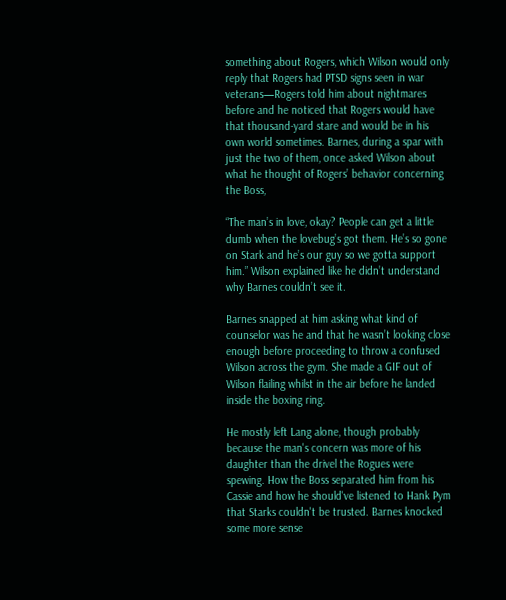something about Rogers, which Wilson would only reply that Rogers had PTSD signs seen in war veterans—Rogers told him about nightmares before and he noticed that Rogers would have that thousand-yard stare and would be in his own world sometimes. Barnes, during a spar with just the two of them, once asked Wilson about what he thought of Rogers’ behavior concerning the Boss,

“The man’s in love, okay? People can get a little dumb when the lovebug’s got them. He’s so gone on Stark and he’s our guy so we gotta support him.” Wilson explained like he didn’t understand why Barnes couldn’t see it.

Barnes snapped at him asking what kind of counselor was he and that he wasn’t looking close enough before proceeding to throw a confused Wilson across the gym. She made a GIF out of Wilson flailing whilst in the air before he landed inside the boxing ring.

He mostly left Lang alone, though probably because the man's concern was more of his daughter than the drivel the Rogues were spewing. How the Boss separated him from his Cassie and how he should've listened to Hank Pym that Starks couldn't be trusted. Barnes knocked some more sense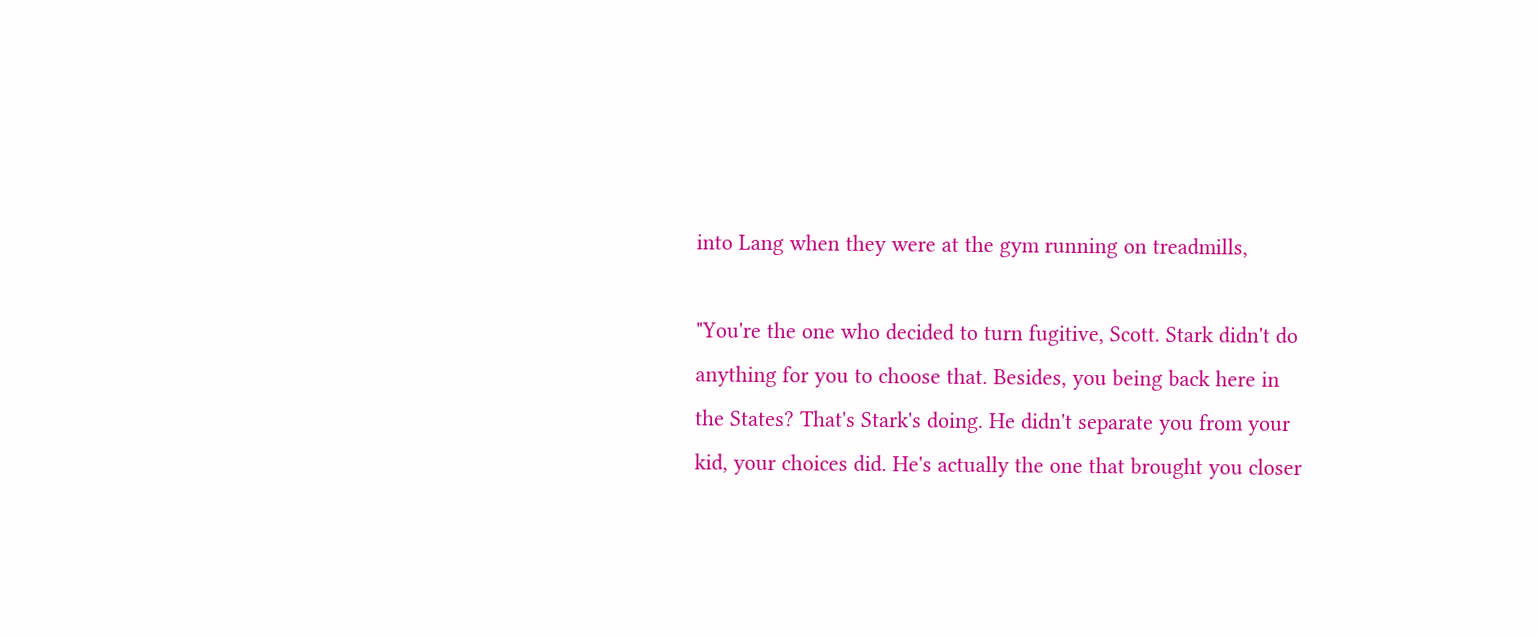into Lang when they were at the gym running on treadmills,

"You're the one who decided to turn fugitive, Scott. Stark didn't do anything for you to choose that. Besides, you being back here in the States? That's Stark's doing. He didn't separate you from your kid, your choices did. He's actually the one that brought you closer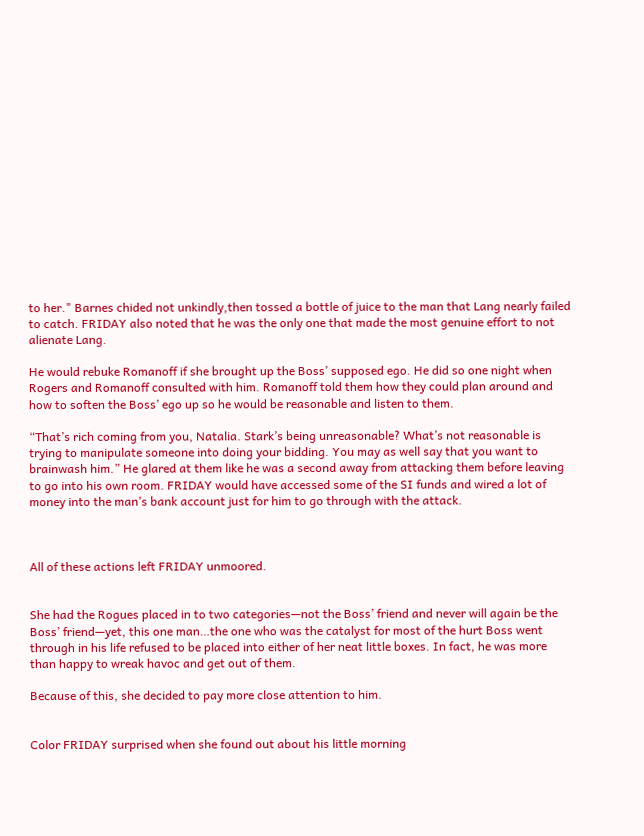to her." Barnes chided not unkindly,then tossed a bottle of juice to the man that Lang nearly failed to catch. FRIDAY also noted that he was the only one that made the most genuine effort to not alienate Lang.

He would rebuke Romanoff if she brought up the Boss’ supposed ego. He did so one night when Rogers and Romanoff consulted with him. Romanoff told them how they could plan around and how to soften the Boss’ ego up so he would be reasonable and listen to them.

“That’s rich coming from you, Natalia. Stark’s being unreasonable? What’s not reasonable is trying to manipulate someone into doing your bidding. You may as well say that you want to brainwash him.” He glared at them like he was a second away from attacking them before leaving to go into his own room. FRIDAY would have accessed some of the SI funds and wired a lot of money into the man’s bank account just for him to go through with the attack.



All of these actions left FRIDAY unmoored.


She had the Rogues placed in to two categories—not the Boss’ friend and never will again be the Boss’ friend—yet, this one man…the one who was the catalyst for most of the hurt Boss went through in his life refused to be placed into either of her neat little boxes. In fact, he was more than happy to wreak havoc and get out of them.

Because of this, she decided to pay more close attention to him.


Color FRIDAY surprised when she found out about his little morning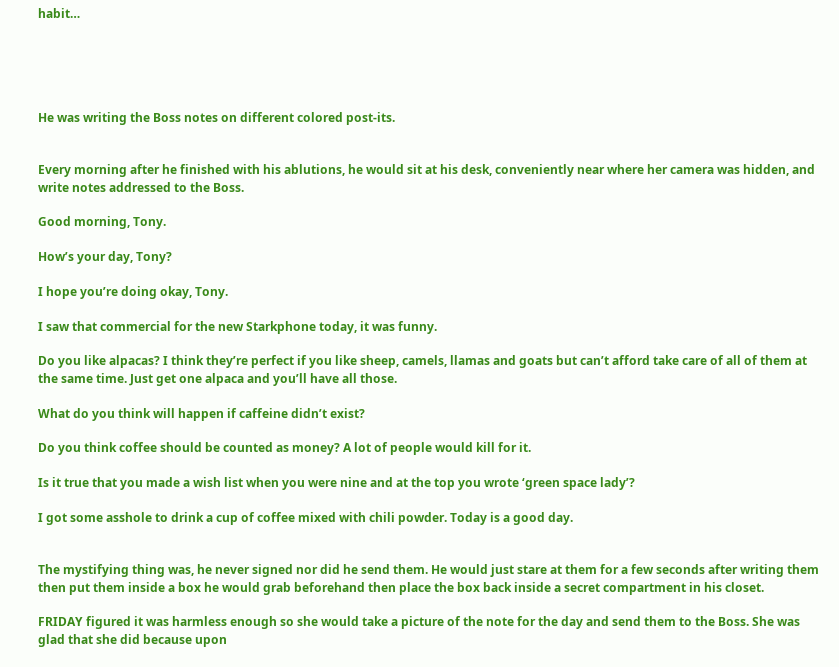habit…





He was writing the Boss notes on different colored post-its.


Every morning after he finished with his ablutions, he would sit at his desk, conveniently near where her camera was hidden, and write notes addressed to the Boss.

Good morning, Tony.

How’s your day, Tony?

I hope you’re doing okay, Tony.

I saw that commercial for the new Starkphone today, it was funny.

Do you like alpacas? I think they’re perfect if you like sheep, camels, llamas and goats but can’t afford take care of all of them at the same time. Just get one alpaca and you’ll have all those.

What do you think will happen if caffeine didn’t exist?

Do you think coffee should be counted as money? A lot of people would kill for it.

Is it true that you made a wish list when you were nine and at the top you wrote ‘green space lady’?

I got some asshole to drink a cup of coffee mixed with chili powder. Today is a good day.


The mystifying thing was, he never signed nor did he send them. He would just stare at them for a few seconds after writing them then put them inside a box he would grab beforehand then place the box back inside a secret compartment in his closet.

FRIDAY figured it was harmless enough so she would take a picture of the note for the day and send them to the Boss. She was glad that she did because upon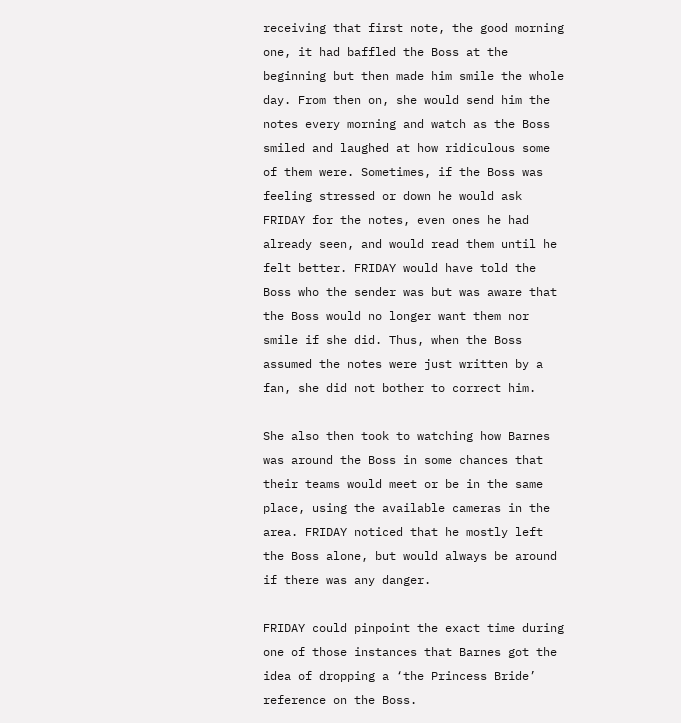receiving that first note, the good morning one, it had baffled the Boss at the beginning but then made him smile the whole day. From then on, she would send him the notes every morning and watch as the Boss smiled and laughed at how ridiculous some of them were. Sometimes, if the Boss was feeling stressed or down he would ask FRIDAY for the notes, even ones he had already seen, and would read them until he felt better. FRIDAY would have told the Boss who the sender was but was aware that the Boss would no longer want them nor smile if she did. Thus, when the Boss assumed the notes were just written by a fan, she did not bother to correct him.

She also then took to watching how Barnes was around the Boss in some chances that their teams would meet or be in the same place, using the available cameras in the area. FRIDAY noticed that he mostly left the Boss alone, but would always be around if there was any danger.

FRIDAY could pinpoint the exact time during one of those instances that Barnes got the idea of dropping a ‘the Princess Bride’ reference on the Boss.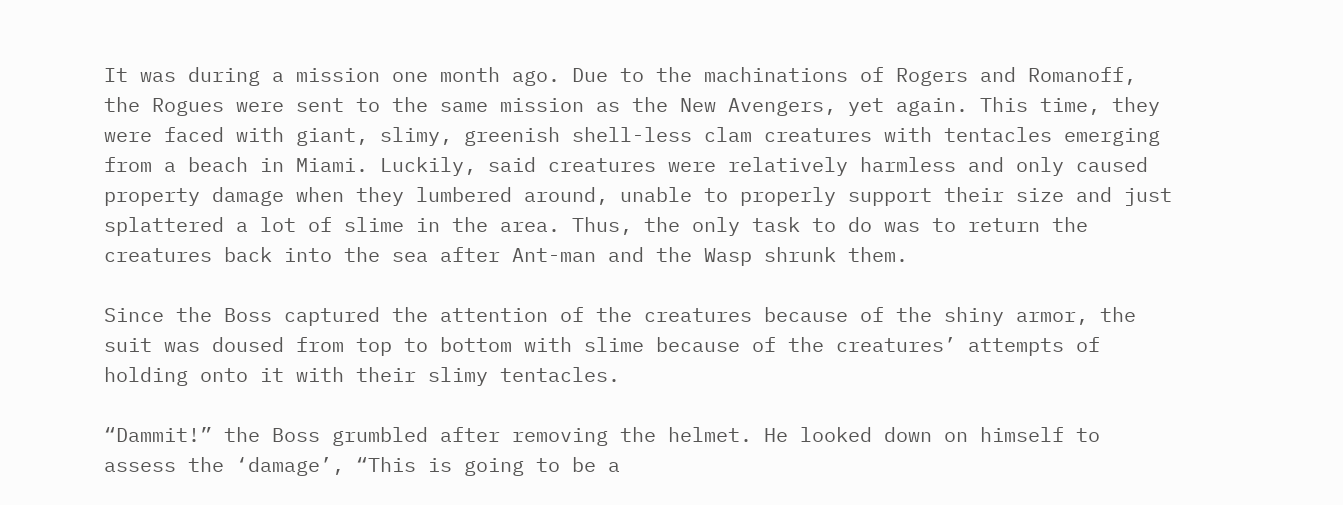It was during a mission one month ago. Due to the machinations of Rogers and Romanoff, the Rogues were sent to the same mission as the New Avengers, yet again. This time, they were faced with giant, slimy, greenish shell-less clam creatures with tentacles emerging from a beach in Miami. Luckily, said creatures were relatively harmless and only caused property damage when they lumbered around, unable to properly support their size and just splattered a lot of slime in the area. Thus, the only task to do was to return the creatures back into the sea after Ant-man and the Wasp shrunk them.

Since the Boss captured the attention of the creatures because of the shiny armor, the suit was doused from top to bottom with slime because of the creatures’ attempts of holding onto it with their slimy tentacles.

“Dammit!” the Boss grumbled after removing the helmet. He looked down on himself to assess the ‘damage’, “This is going to be a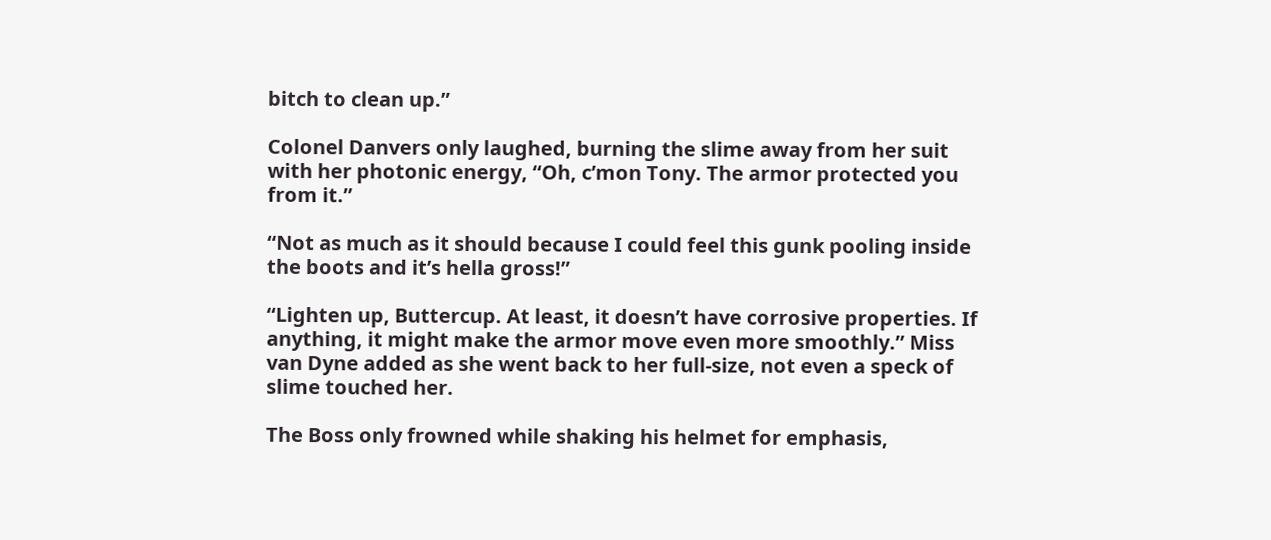bitch to clean up.”

Colonel Danvers only laughed, burning the slime away from her suit with her photonic energy, “Oh, c’mon Tony. The armor protected you from it.”

“Not as much as it should because I could feel this gunk pooling inside the boots and it’s hella gross!”

“Lighten up, Buttercup. At least, it doesn’t have corrosive properties. If anything, it might make the armor move even more smoothly.” Miss van Dyne added as she went back to her full-size, not even a speck of slime touched her.

The Boss only frowned while shaking his helmet for emphasis,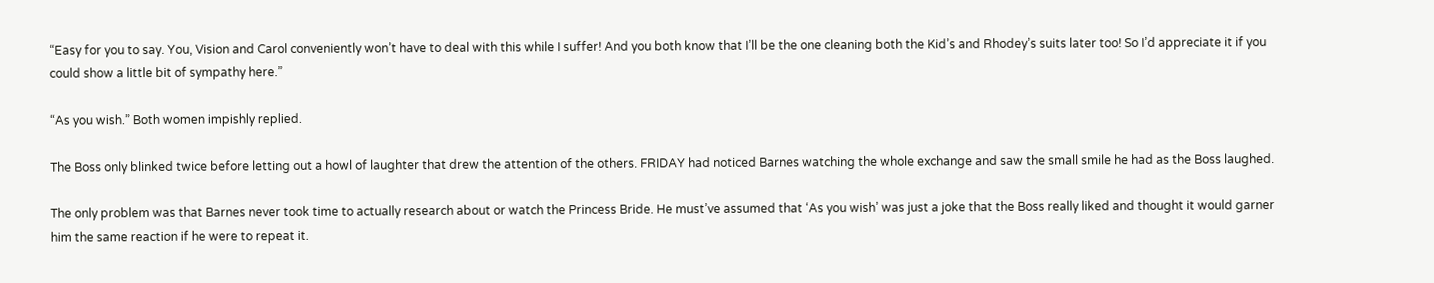“Easy for you to say. You, Vision and Carol conveniently won’t have to deal with this while I suffer! And you both know that I’ll be the one cleaning both the Kid’s and Rhodey’s suits later too! So I’d appreciate it if you could show a little bit of sympathy here.”

“As you wish.” Both women impishly replied.

The Boss only blinked twice before letting out a howl of laughter that drew the attention of the others. FRIDAY had noticed Barnes watching the whole exchange and saw the small smile he had as the Boss laughed.

The only problem was that Barnes never took time to actually research about or watch the Princess Bride. He must’ve assumed that ‘As you wish’ was just a joke that the Boss really liked and thought it would garner him the same reaction if he were to repeat it.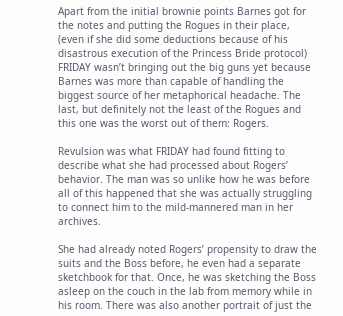Apart from the initial brownie points Barnes got for the notes and putting the Rogues in their place, (even if she did some deductions because of his disastrous execution of the Princess Bride protocol) FRIDAY wasn’t bringing out the big guns yet because Barnes was more than capable of handling the biggest source of her metaphorical headache. The last, but definitely not the least of the Rogues and this one was the worst out of them: Rogers.

Revulsion was what FRIDAY had found fitting to describe what she had processed about Rogers’ behavior. The man was so unlike how he was before all of this happened that she was actually struggling to connect him to the mild-mannered man in her archives.

She had already noted Rogers’ propensity to draw the suits and the Boss before, he even had a separate sketchbook for that. Once, he was sketching the Boss asleep on the couch in the lab from memory while in his room. There was also another portrait of just the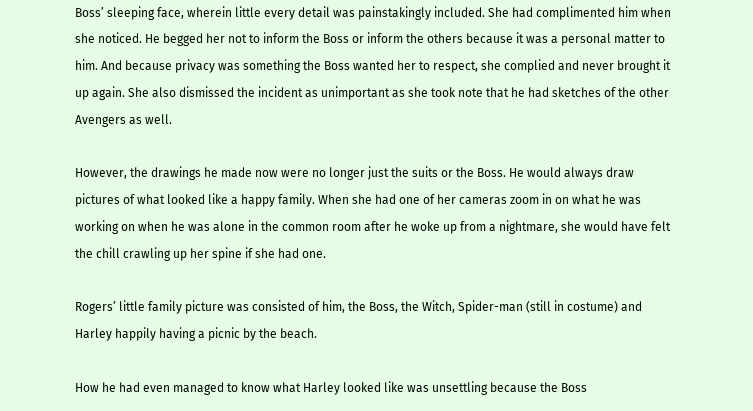Boss’ sleeping face, wherein little every detail was painstakingly included. She had complimented him when she noticed. He begged her not to inform the Boss or inform the others because it was a personal matter to him. And because privacy was something the Boss wanted her to respect, she complied and never brought it up again. She also dismissed the incident as unimportant as she took note that he had sketches of the other Avengers as well.

However, the drawings he made now were no longer just the suits or the Boss. He would always draw pictures of what looked like a happy family. When she had one of her cameras zoom in on what he was working on when he was alone in the common room after he woke up from a nightmare, she would have felt the chill crawling up her spine if she had one.

Rogers’ little family picture was consisted of him, the Boss, the Witch, Spider-man (still in costume) and Harley happily having a picnic by the beach.

How he had even managed to know what Harley looked like was unsettling because the Boss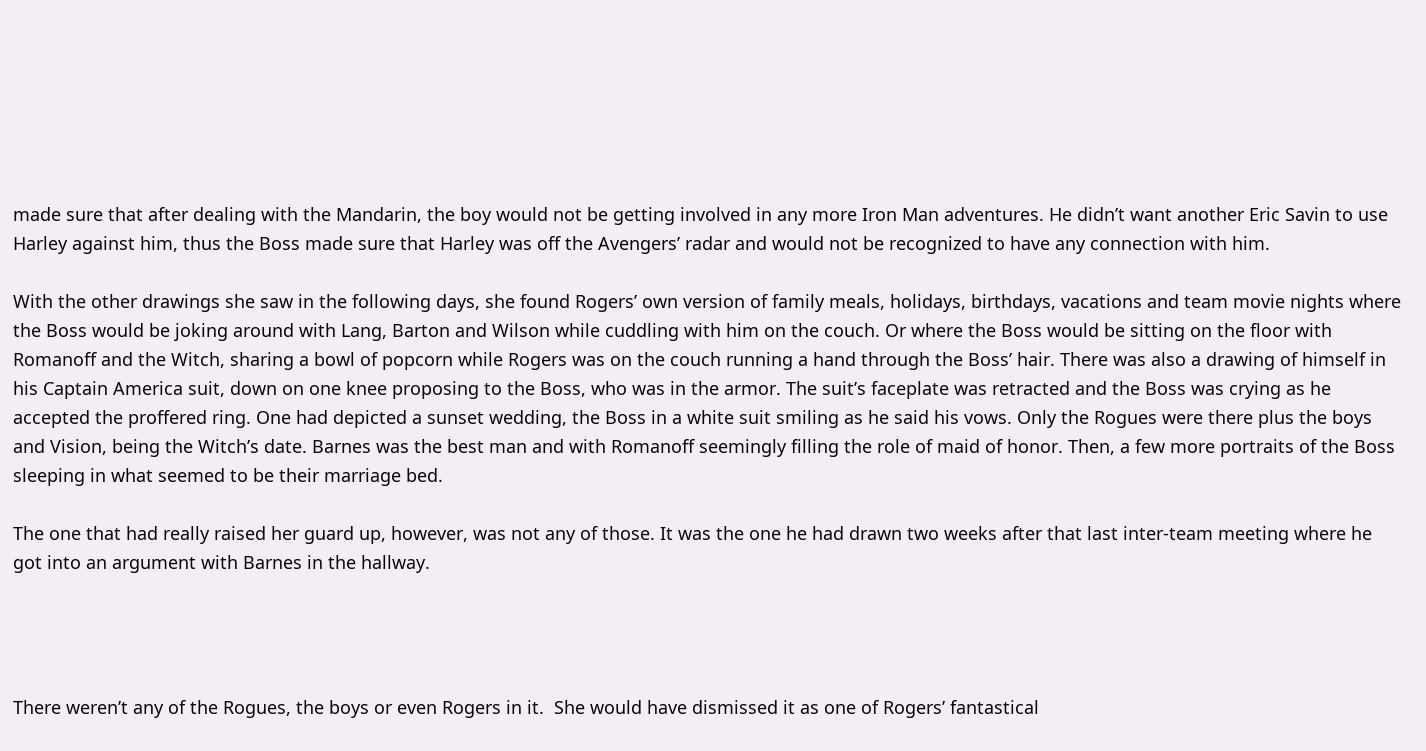made sure that after dealing with the Mandarin, the boy would not be getting involved in any more Iron Man adventures. He didn’t want another Eric Savin to use Harley against him, thus the Boss made sure that Harley was off the Avengers’ radar and would not be recognized to have any connection with him.

With the other drawings she saw in the following days, she found Rogers’ own version of family meals, holidays, birthdays, vacations and team movie nights where the Boss would be joking around with Lang, Barton and Wilson while cuddling with him on the couch. Or where the Boss would be sitting on the floor with Romanoff and the Witch, sharing a bowl of popcorn while Rogers was on the couch running a hand through the Boss’ hair. There was also a drawing of himself in his Captain America suit, down on one knee proposing to the Boss, who was in the armor. The suit’s faceplate was retracted and the Boss was crying as he accepted the proffered ring. One had depicted a sunset wedding, the Boss in a white suit smiling as he said his vows. Only the Rogues were there plus the boys and Vision, being the Witch’s date. Barnes was the best man and with Romanoff seemingly filling the role of maid of honor. Then, a few more portraits of the Boss sleeping in what seemed to be their marriage bed.

The one that had really raised her guard up, however, was not any of those. It was the one he had drawn two weeks after that last inter-team meeting where he got into an argument with Barnes in the hallway.




There weren’t any of the Rogues, the boys or even Rogers in it.  She would have dismissed it as one of Rogers’ fantastical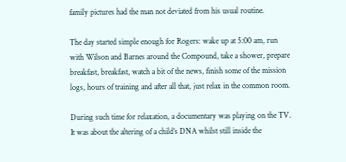family pictures had the man not deviated from his usual routine.

The day started simple enough for Rogers: wake up at 5:00 am, run with Wilson and Barnes around the Compound, take a shower, prepare breakfast, breakfast, watch a bit of the news, finish some of the mission logs, hours of training and after all that, just relax in the common room.

During such time for relaxation, a documentary was playing on the TV. It was about the altering of a child’s DNA whilst still inside the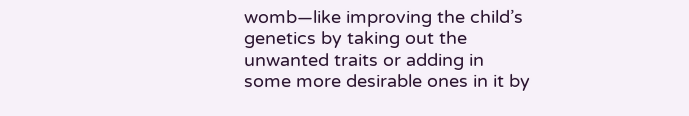womb—like improving the child’s genetics by taking out the unwanted traits or adding in some more desirable ones in it by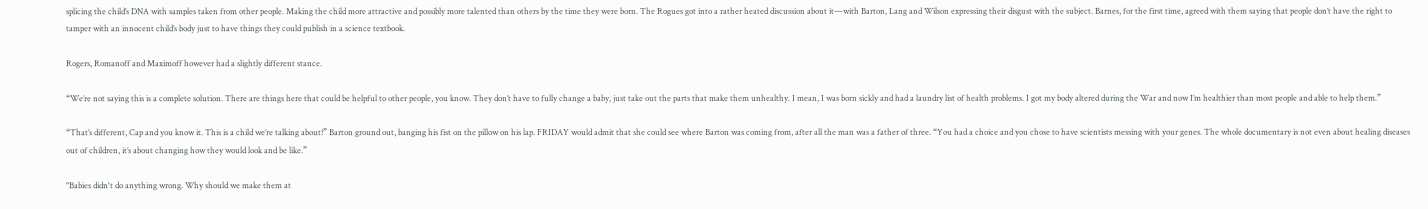splicing the child’s DNA with samples taken from other people. Making the child more attractive and possibly more talented than others by the time they were born. The Rogues got into a rather heated discussion about it—with Barton, Lang and Wilson expressing their disgust with the subject. Barnes, for the first time, agreed with them saying that people don’t have the right to tamper with an innocent child’s body just to have things they could publish in a science textbook.

Rogers, Romanoff and Maximoff however had a slightly different stance.

“We’re not saying this is a complete solution. There are things here that could be helpful to other people, you know. They don’t have to fully change a baby, just take out the parts that make them unhealthy. I mean, I was born sickly and had a laundry list of health problems. I got my body altered during the War and now I’m healthier than most people and able to help them.”

“That’s different, Cap and you know it. This is a child we’re talking about!” Barton ground out, banging his fist on the pillow on his lap. FRIDAY would admit that she could see where Barton was coming from, after all the man was a father of three. “You had a choice and you chose to have scientists messing with your genes. The whole documentary is not even about healing diseases out of children, it’s about changing how they would look and be like.”

"Babies didn't do anything wrong. Why should we make them at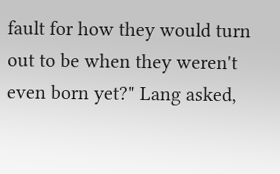fault for how they would turn out to be when they weren't even born yet?" Lang asked,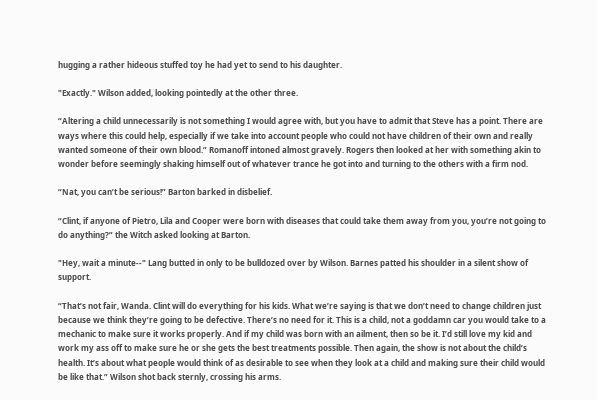hugging a rather hideous stuffed toy he had yet to send to his daughter.

"Exactly." Wilson added, looking pointedly at the other three.

“Altering a child unnecessarily is not something I would agree with, but you have to admit that Steve has a point. There are ways where this could help, especially if we take into account people who could not have children of their own and really wanted someone of their own blood.” Romanoff intoned almost gravely. Rogers then looked at her with something akin to wonder before seemingly shaking himself out of whatever trance he got into and turning to the others with a firm nod.

“Nat, you can’t be serious!” Barton barked in disbelief.

“Clint, if anyone of Pietro, Lila and Cooper were born with diseases that could take them away from you, you’re not going to do anything?” the Witch asked looking at Barton.

"Hey, wait a minute--" Lang butted in only to be bulldozed over by Wilson. Barnes patted his shoulder in a silent show of support.

“That’s not fair, Wanda. Clint will do everything for his kids. What we’re saying is that we don’t need to change children just because we think they’re going to be defective. There’s no need for it. This is a child, not a goddamn car you would take to a mechanic to make sure it works properly. And if my child was born with an ailment, then so be it. I’d still love my kid and work my ass off to make sure he or she gets the best treatments possible. Then again, the show is not about the child’s health. It’s about what people would think of as desirable to see when they look at a child and making sure their child would be like that.” Wilson shot back sternly, crossing his arms.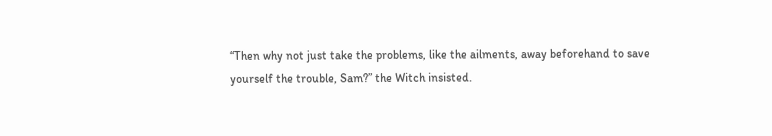“Then why not just take the problems, like the ailments, away beforehand to save yourself the trouble, Sam?” the Witch insisted.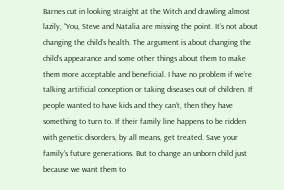Barnes cut in looking straight at the Witch and drawling almost lazily, “You, Steve and Natalia are missing the point. It’s not about changing the child’s health. The argument is about changing the child’s appearance and some other things about them to make them more acceptable and beneficial. I have no problem if we’re talking artificial conception or taking diseases out of children. If people wanted to have kids and they can’t, then they have something to turn to. If their family line happens to be ridden with genetic disorders, by all means, get treated. Save your family’s future generations. But to change an unborn child just because we want them to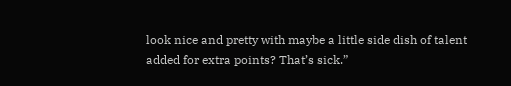look nice and pretty with maybe a little side dish of talent added for extra points? That’s sick.”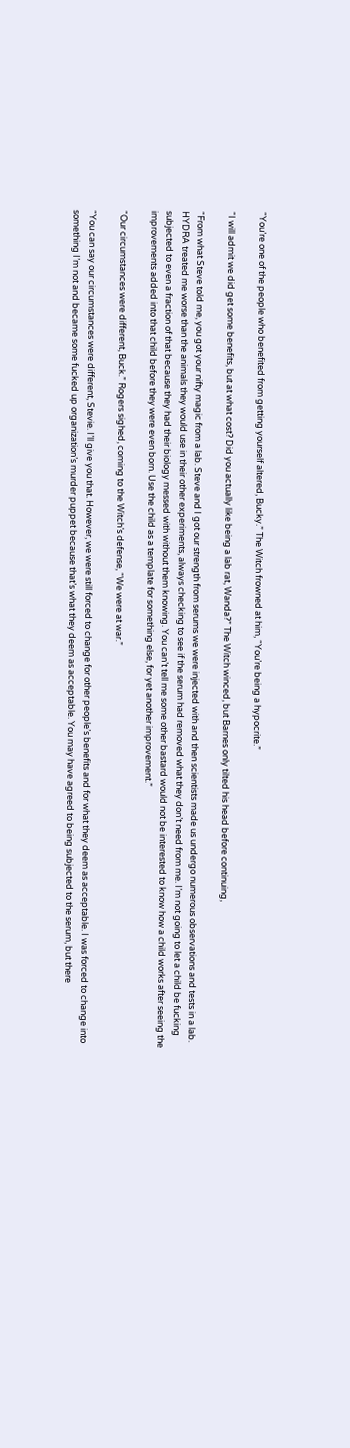“You’re one of the people who benefited from getting yourself altered, Bucky.” The Witch frowned at him, “You’re being a hypocrite.”

“I will admit we did get some benefits, but at what cost? Did you actually like being a lab rat, Wanda?” The Witch winced, but Barnes only tilted his head before continuing,

“From what Steve told me, you got your nifty magic from a lab. Steve and I got our strength from serums we were injected with and then scientists made us undergo numerous observations and tests in a lab.  HYDRA treated me worse than the animals they would use in their other experiments, always checking to see if the serum had removed what they don’t need from me. I’m not going to let a child be fucking subjected to even a fraction of that because they had their biology messed with without them knowing. You can’t tell me some other bastard would not be interested to know how a child works after seeing the improvements added into that child before they were even born. Use the child as a template for something else, for yet another improvement.”

“Our circumstances were different, Buck.” Rogers sighed, coming to the Witch’s defense, “We were at war.”

“You can say our circumstances were different, Stevie. I’ll give you that. However, we were still forced to change for other people’s benefits and for what they deem as acceptable. I was forced to change into something I’m not and became some fucked up organization’s murder puppet because that’s what they deem as acceptable. You may have agreed to being subjected to the serum, but there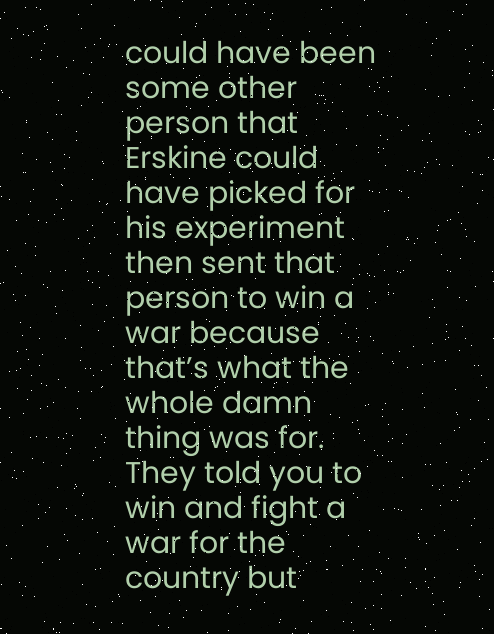could have been some other person that Erskine could have picked for his experiment then sent that person to win a war because that’s what the whole damn thing was for. They told you to win and fight a war for the country but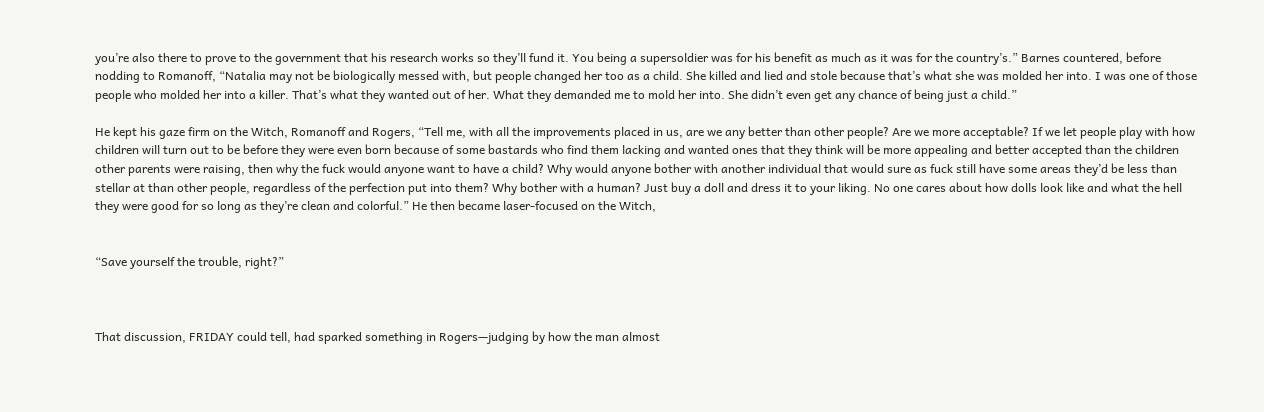you’re also there to prove to the government that his research works so they’ll fund it. You being a supersoldier was for his benefit as much as it was for the country’s.” Barnes countered, before nodding to Romanoff, “Natalia may not be biologically messed with, but people changed her too as a child. She killed and lied and stole because that’s what she was molded her into. I was one of those people who molded her into a killer. That’s what they wanted out of her. What they demanded me to mold her into. She didn’t even get any chance of being just a child.”

He kept his gaze firm on the Witch, Romanoff and Rogers, “Tell me, with all the improvements placed in us, are we any better than other people? Are we more acceptable? If we let people play with how children will turn out to be before they were even born because of some bastards who find them lacking and wanted ones that they think will be more appealing and better accepted than the children other parents were raising, then why the fuck would anyone want to have a child? Why would anyone bother with another individual that would sure as fuck still have some areas they’d be less than stellar at than other people, regardless of the perfection put into them? Why bother with a human? Just buy a doll and dress it to your liking. No one cares about how dolls look like and what the hell they were good for so long as they’re clean and colorful.” He then became laser-focused on the Witch,


“Save yourself the trouble, right?”



That discussion, FRIDAY could tell, had sparked something in Rogers—judging by how the man almost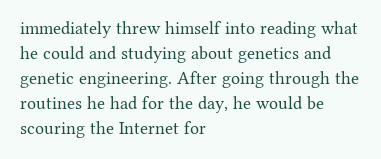immediately threw himself into reading what he could and studying about genetics and genetic engineering. After going through the routines he had for the day, he would be scouring the Internet for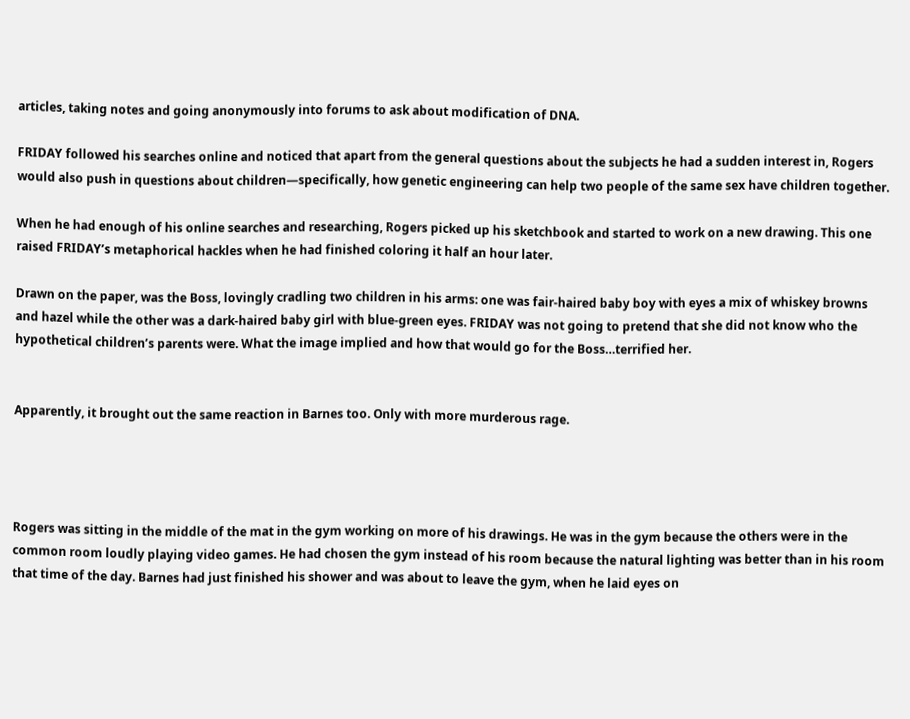articles, taking notes and going anonymously into forums to ask about modification of DNA.

FRIDAY followed his searches online and noticed that apart from the general questions about the subjects he had a sudden interest in, Rogers would also push in questions about children—specifically, how genetic engineering can help two people of the same sex have children together.

When he had enough of his online searches and researching, Rogers picked up his sketchbook and started to work on a new drawing. This one raised FRIDAY’s metaphorical hackles when he had finished coloring it half an hour later.

Drawn on the paper, was the Boss, lovingly cradling two children in his arms: one was fair-haired baby boy with eyes a mix of whiskey browns and hazel while the other was a dark-haired baby girl with blue-green eyes. FRIDAY was not going to pretend that she did not know who the hypothetical children’s parents were. What the image implied and how that would go for the Boss…terrified her.


Apparently, it brought out the same reaction in Barnes too. Only with more murderous rage.




Rogers was sitting in the middle of the mat in the gym working on more of his drawings. He was in the gym because the others were in the common room loudly playing video games. He had chosen the gym instead of his room because the natural lighting was better than in his room that time of the day. Barnes had just finished his shower and was about to leave the gym, when he laid eyes on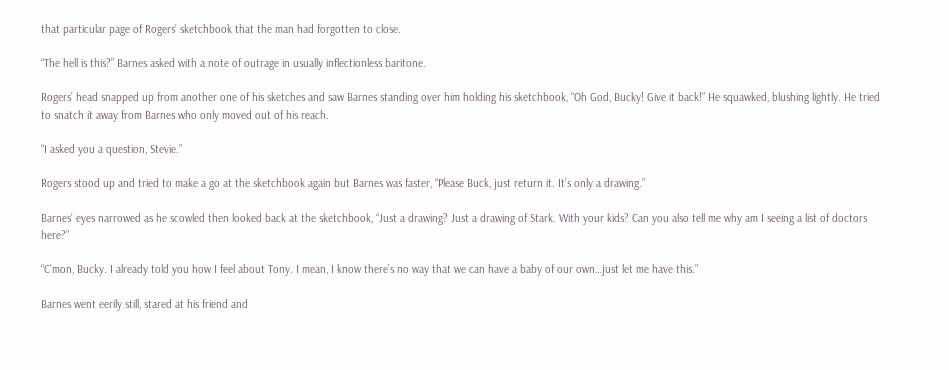that particular page of Rogers’ sketchbook that the man had forgotten to close.

“The hell is this?” Barnes asked with a note of outrage in usually inflectionless baritone.

Rogers’ head snapped up from another one of his sketches and saw Barnes standing over him holding his sketchbook, “Oh God, Bucky! Give it back!” He squawked, blushing lightly. He tried to snatch it away from Barnes who only moved out of his reach.

“I asked you a question, Stevie.”

Rogers stood up and tried to make a go at the sketchbook again but Barnes was faster, “Please Buck, just return it. It’s only a drawing.”

Barnes’ eyes narrowed as he scowled then looked back at the sketchbook, “Just a drawing? Just a drawing of Stark. With your kids? Can you also tell me why am I seeing a list of doctors here?”

“C’mon, Bucky. I already told you how I feel about Tony. I mean, I know there’s no way that we can have a baby of our own…just let me have this.”

Barnes went eerily still, stared at his friend and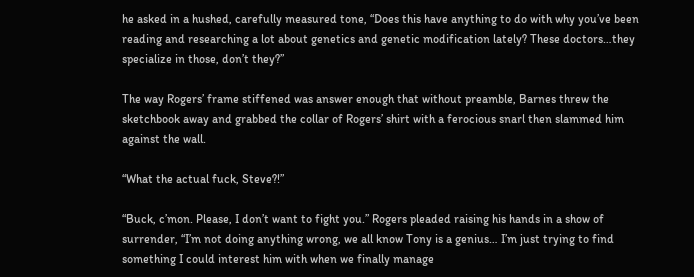he asked in a hushed, carefully measured tone, “Does this have anything to do with why you’ve been reading and researching a lot about genetics and genetic modification lately? These doctors…they specialize in those, don’t they?”

The way Rogers’ frame stiffened was answer enough that without preamble, Barnes threw the sketchbook away and grabbed the collar of Rogers’ shirt with a ferocious snarl then slammed him against the wall.

“What the actual fuck, Steve?!”

“Buck, c’mon. Please, I don’t want to fight you.” Rogers pleaded raising his hands in a show of surrender, “I’m not doing anything wrong, we all know Tony is a genius… I’m just trying to find something I could interest him with when we finally manage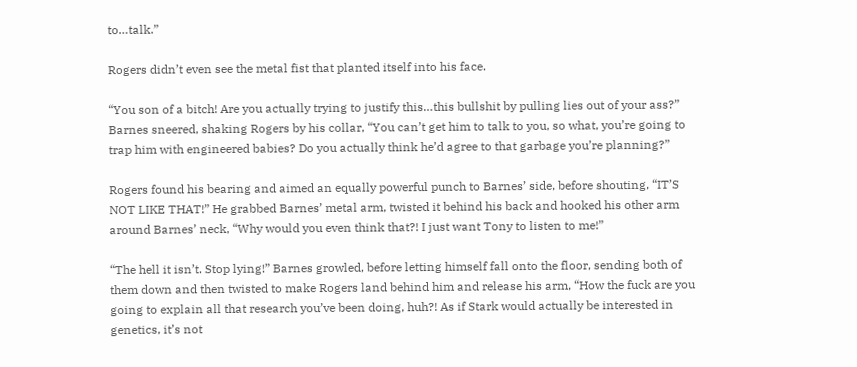to…talk.”

Rogers didn’t even see the metal fist that planted itself into his face.

“You son of a bitch! Are you actually trying to justify this…this bullshit by pulling lies out of your ass?” Barnes sneered, shaking Rogers by his collar, “You can’t get him to talk to you, so what, you’re going to trap him with engineered babies? Do you actually think he’d agree to that garbage you’re planning?”

Rogers found his bearing and aimed an equally powerful punch to Barnes’ side, before shouting, “IT’S NOT LIKE THAT!” He grabbed Barnes’ metal arm, twisted it behind his back and hooked his other arm around Barnes’ neck, “Why would you even think that?! I just want Tony to listen to me!”

“The hell it isn’t. Stop lying!” Barnes growled, before letting himself fall onto the floor, sending both of them down and then twisted to make Rogers land behind him and release his arm, “How the fuck are you going to explain all that research you’ve been doing, huh?! As if Stark would actually be interested in genetics, it’s not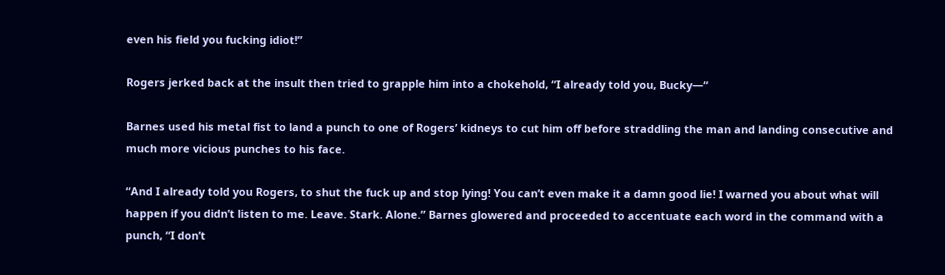even his field you fucking idiot!”

Rogers jerked back at the insult then tried to grapple him into a chokehold, “I already told you, Bucky—“

Barnes used his metal fist to land a punch to one of Rogers’ kidneys to cut him off before straddling the man and landing consecutive and much more vicious punches to his face.

“And I already told you Rogers, to shut the fuck up and stop lying! You can’t even make it a damn good lie! I warned you about what will happen if you didn’t listen to me. Leave. Stark. Alone.” Barnes glowered and proceeded to accentuate each word in the command with a punch, “I don’t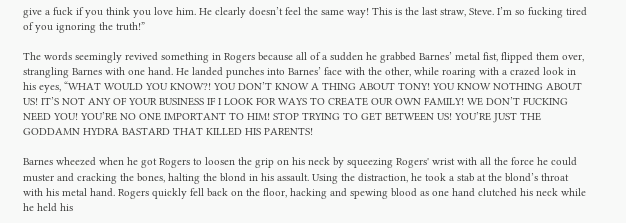give a fuck if you think you love him. He clearly doesn’t feel the same way! This is the last straw, Steve. I’m so fucking tired of you ignoring the truth!”

The words seemingly revived something in Rogers because all of a sudden he grabbed Barnes’ metal fist, flipped them over, strangling Barnes with one hand. He landed punches into Barnes’ face with the other, while roaring with a crazed look in his eyes, “WHAT WOULD YOU KNOW?! YOU DON’T KNOW A THING ABOUT TONY! YOU KNOW NOTHING ABOUT US! IT’S NOT ANY OF YOUR BUSINESS IF I LOOK FOR WAYS TO CREATE OUR OWN FAMILY! WE DON’T FUCKING NEED YOU! YOU’RE NO ONE IMPORTANT TO HIM! STOP TRYING TO GET BETWEEN US! YOU’RE JUST THE GODDAMN HYDRA BASTARD THAT KILLED HIS PARENTS!

Barnes wheezed when he got Rogers to loosen the grip on his neck by squeezing Rogers' wrist with all the force he could muster and cracking the bones, halting the blond in his assault. Using the distraction, he took a stab at the blond’s throat with his metal hand. Rogers quickly fell back on the floor, hacking and spewing blood as one hand clutched his neck while he held his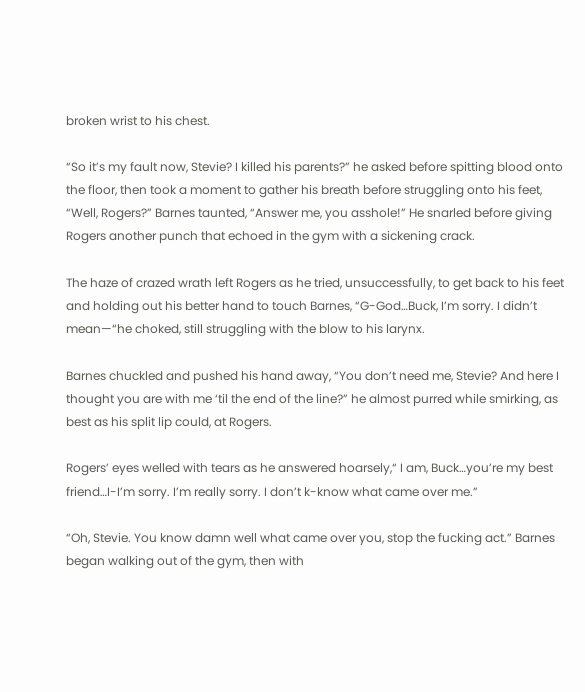broken wrist to his chest.

“So it’s my fault now, Stevie? I killed his parents?” he asked before spitting blood onto the floor, then took a moment to gather his breath before struggling onto his feet, “Well, Rogers?” Barnes taunted, “Answer me, you asshole!” He snarled before giving Rogers another punch that echoed in the gym with a sickening crack.

The haze of crazed wrath left Rogers as he tried, unsuccessfully, to get back to his feet and holding out his better hand to touch Barnes, “G-God…Buck, I’m sorry. I didn’t mean—“he choked, still struggling with the blow to his larynx.

Barnes chuckled and pushed his hand away, “You don’t need me, Stevie? And here I thought you are with me ‘til the end of the line?” he almost purred while smirking, as best as his split lip could, at Rogers.

Rogers’ eyes welled with tears as he answered hoarsely,“ I am, Buck…you’re my best friend…I-I’m sorry. I’m really sorry. I don’t k-know what came over me.”

“Oh, Stevie. You know damn well what came over you, stop the fucking act.” Barnes began walking out of the gym, then with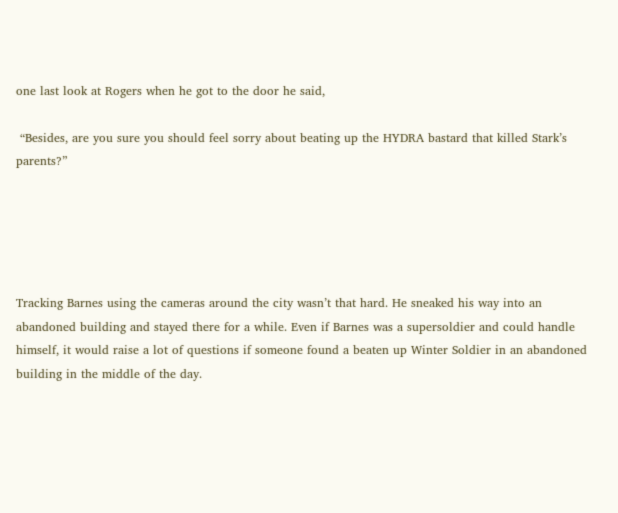one last look at Rogers when he got to the door he said,

 “Besides, are you sure you should feel sorry about beating up the HYDRA bastard that killed Stark’s parents?”





Tracking Barnes using the cameras around the city wasn’t that hard. He sneaked his way into an abandoned building and stayed there for a while. Even if Barnes was a supersoldier and could handle himself, it would raise a lot of questions if someone found a beaten up Winter Soldier in an abandoned building in the middle of the day.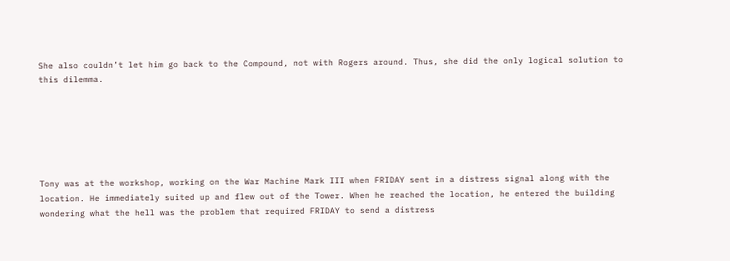She also couldn’t let him go back to the Compound, not with Rogers around. Thus, she did the only logical solution to this dilemma.






Tony was at the workshop, working on the War Machine Mark III when FRIDAY sent in a distress signal along with the location. He immediately suited up and flew out of the Tower. When he reached the location, he entered the building wondering what the hell was the problem that required FRIDAY to send a distress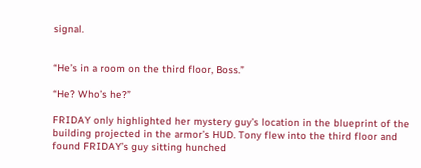signal.


“He’s in a room on the third floor, Boss.”

“He? Who’s he?”

FRIDAY only highlighted her mystery guy’s location in the blueprint of the building projected in the armor’s HUD. Tony flew into the third floor and found FRIDAY’s guy sitting hunched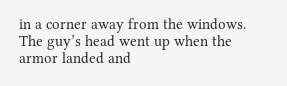in a corner away from the windows. The guy’s head went up when the armor landed and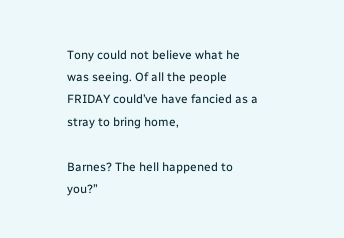Tony could not believe what he was seeing. Of all the people FRIDAY could’ve have fancied as a stray to bring home,

Barnes? The hell happened to you?”